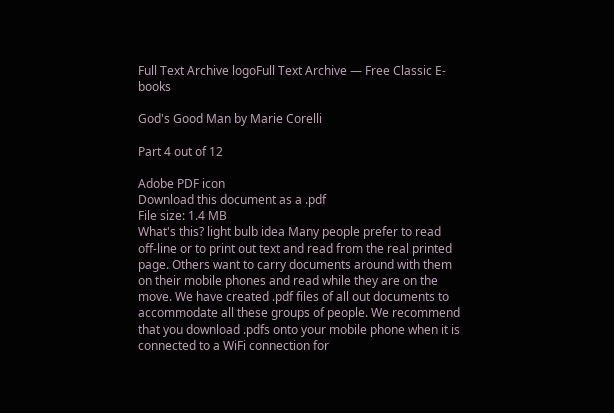Full Text Archive logoFull Text Archive — Free Classic E-books

God's Good Man by Marie Corelli

Part 4 out of 12

Adobe PDF icon
Download this document as a .pdf
File size: 1.4 MB
What's this? light bulb idea Many people prefer to read off-line or to print out text and read from the real printed page. Others want to carry documents around with them on their mobile phones and read while they are on the move. We have created .pdf files of all out documents to accommodate all these groups of people. We recommend that you download .pdfs onto your mobile phone when it is connected to a WiFi connection for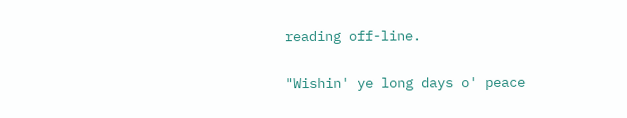reading off-line.

"Wishin' ye long days o' peace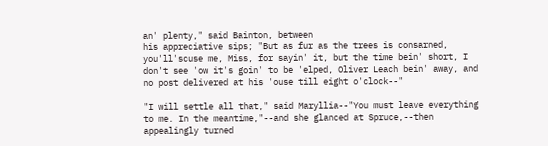an' plenty," said Bainton, between
his appreciative sips; "But as fur as the trees is consarned,
you'll'scuse me, Miss, for sayin' it, but the time bein' short, I
don't see 'ow it's goin' to be 'elped, Oliver Leach bein' away, and
no post delivered at his 'ouse till eight o'clock--"

"I will settle all that," said Maryllia--"You must leave everything
to me. In the meantime,"--and she glanced at Spruce,--then
appealingly turned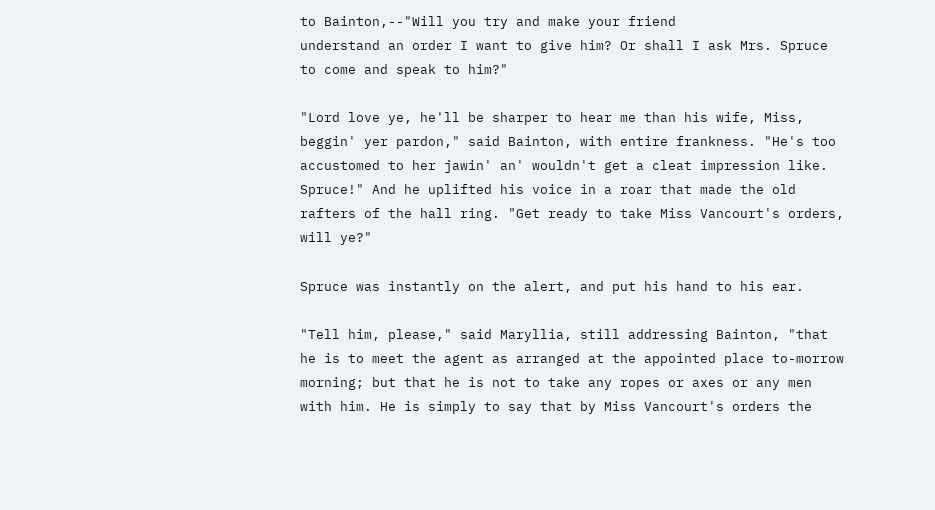to Bainton,--"Will you try and make your friend
understand an order I want to give him? Or shall I ask Mrs. Spruce
to come and speak to him?"

"Lord love ye, he'll be sharper to hear me than his wife, Miss,
beggin' yer pardon," said Bainton, with entire frankness. "He's too
accustomed to her jawin' an' wouldn't get a cleat impression like.
Spruce!" And he uplifted his voice in a roar that made the old
rafters of the hall ring. "Get ready to take Miss Vancourt's orders,
will ye?"

Spruce was instantly on the alert, and put his hand to his ear.

"Tell him, please," said Maryllia, still addressing Bainton, "that
he is to meet the agent as arranged at the appointed place to-morrow
morning; but that he is not to take any ropes or axes or any men
with him. He is simply to say that by Miss Vancourt's orders the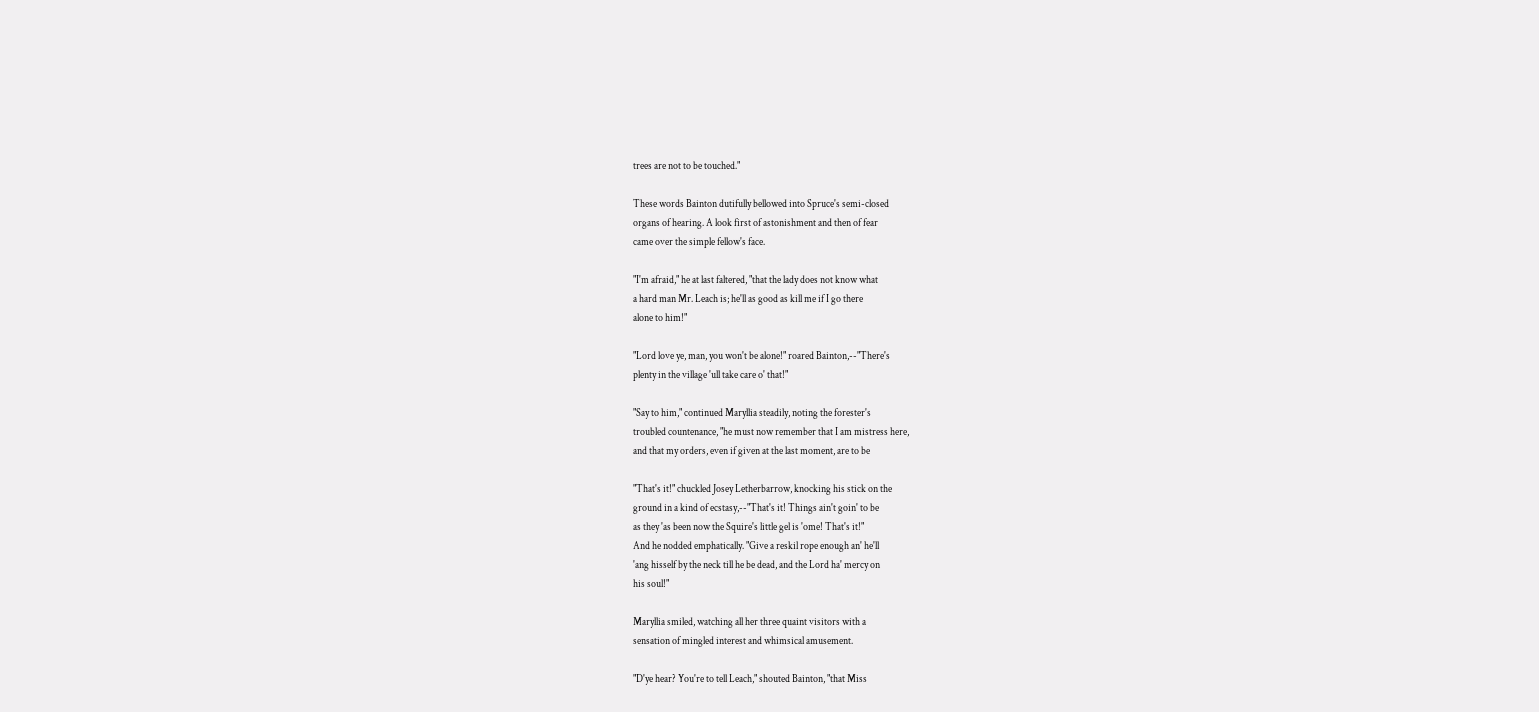trees are not to be touched."

These words Bainton dutifully bellowed into Spruce's semi-closed
organs of hearing. A look first of astonishment and then of fear
came over the simple fellow's face.

"I'm afraid," he at last faltered, "that the lady does not know what
a hard man Mr. Leach is; he'll as good as kill me if I go there
alone to him!"

"Lord love ye, man, you won't be alone!" roared Bainton,--"There's
plenty in the village 'ull take care o' that!"

"Say to him," continued Maryllia steadily, noting the forester's
troubled countenance, "he must now remember that I am mistress here,
and that my orders, even if given at the last moment, are to be

"That's it!" chuckled Josey Letherbarrow, knocking his stick on the
ground in a kind of ecstasy,--"That's it! Things ain't goin' to be
as they 'as been now the Squire's little gel is 'ome! That's it!"
And he nodded emphatically. "Give a reskil rope enough an' he'll
'ang hisself by the neck till he be dead, and the Lord ha' mercy on
his soul!"

Maryllia smiled, watching all her three quaint visitors with a
sensation of mingled interest and whimsical amusement.

"D'ye hear? You're to tell Leach," shouted Bainton, "that Miss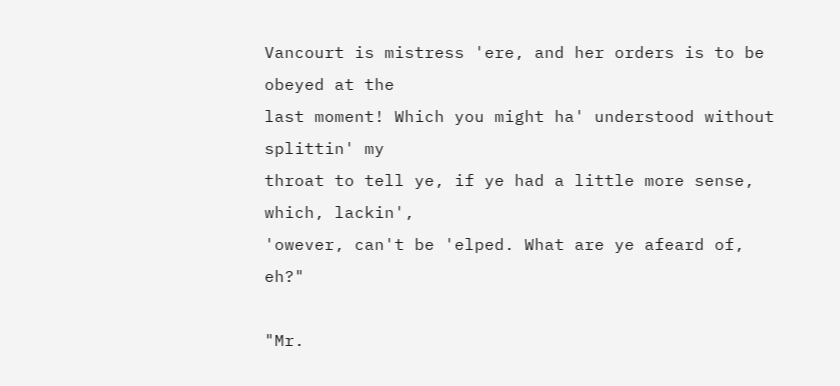Vancourt is mistress 'ere, and her orders is to be obeyed at the
last moment! Which you might ha' understood without splittin' my
throat to tell ye, if ye had a little more sense, which, lackin',
'owever, can't be 'elped. What are ye afeard of, eh?"

"Mr.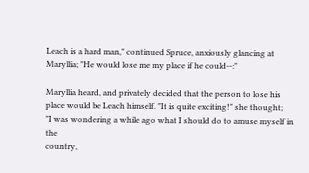Leach is a hard man," continued Spruce, anxiously glancing at
Maryllia; "He would lose me my place if he could--:"

Maryllia heard, and privately decided that the person to lose his
place would be Leach himself. "It is quite exciting!" she thought;
"I was wondering a while ago what I should do to amuse myself in the
country,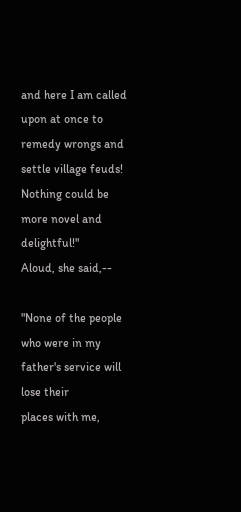and here I am called upon at once to remedy wrongs and
settle village feuds! Nothing could be more novel and delightful!"
Aloud, she said,--

"None of the people who were in my father's service will lose their
places with me,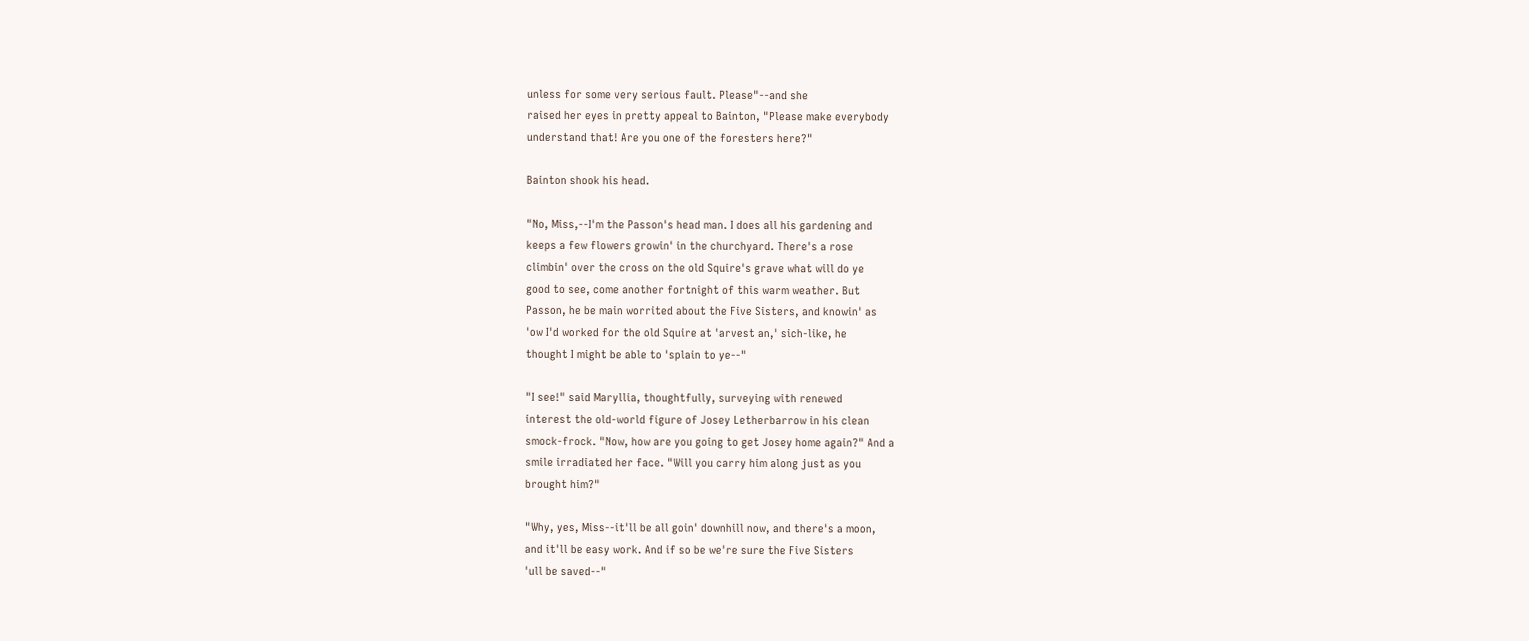unless for some very serious fault. Please"--and she
raised her eyes in pretty appeal to Bainton, "Please make everybody
understand that! Are you one of the foresters here?"

Bainton shook his head.

"No, Miss,--I'm the Passon's head man. I does all his gardening and
keeps a few flowers growin' in the churchyard. There's a rose
climbin' over the cross on the old Squire's grave what will do ye
good to see, come another fortnight of this warm weather. But
Passon, he be main worrited about the Five Sisters, and knowin' as
'ow I'd worked for the old Squire at 'arvest an,' sich-like, he
thought I might be able to 'splain to ye--"

"I see!" said Maryllia, thoughtfully, surveying with renewed
interest the old-world figure of Josey Letherbarrow in his clean
smock-frock. "Now, how are you going to get Josey home again?" And a
smile irradiated her face. "Will you carry him along just as you
brought him?"

"Why, yes, Miss--it'll be all goin' downhill now, and there's a moon,
and it'll be easy work. And if so be we're sure the Five Sisters
'ull be saved--"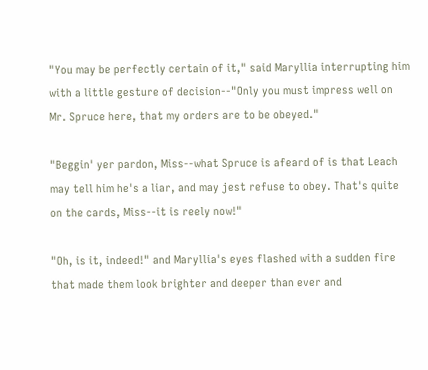"You may be perfectly certain of it," said Maryllia interrupting him
with a little gesture of decision--"Only you must impress well on
Mr. Spruce here, that my orders are to be obeyed."

"Beggin' yer pardon, Miss--what Spruce is afeard of is that Leach
may tell him he's a liar, and may jest refuse to obey. That's quite
on the cards, Miss--it is reely now!"

"Oh, is it, indeed!" and Maryllia's eyes flashed with a sudden fire
that made them look brighter and deeper than ever and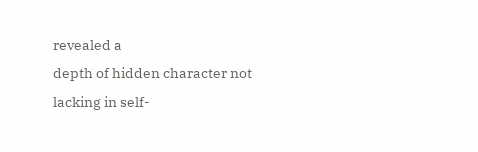revealed a
depth of hidden character not lacking in self-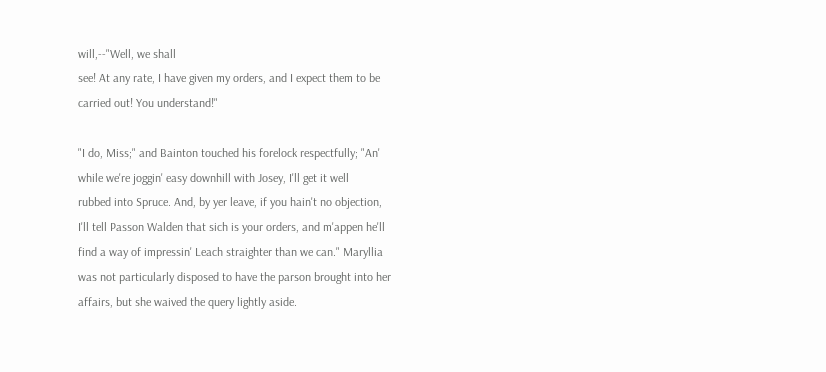will,--"Well, we shall
see! At any rate, I have given my orders, and I expect them to be
carried out! You understand!"

"I do, Miss;" and Bainton touched his forelock respectfully; "An'
while we're joggin' easy downhill with Josey, I'll get it well
rubbed into Spruce. And, by yer leave, if you hain't no objection,
I'll tell Passon Walden that sich is your orders, and m'appen he'll
find a way of impressin' Leach straighter than we can." Maryllia
was not particularly disposed to have the parson brought into her
affairs, but she waived the query lightly aside.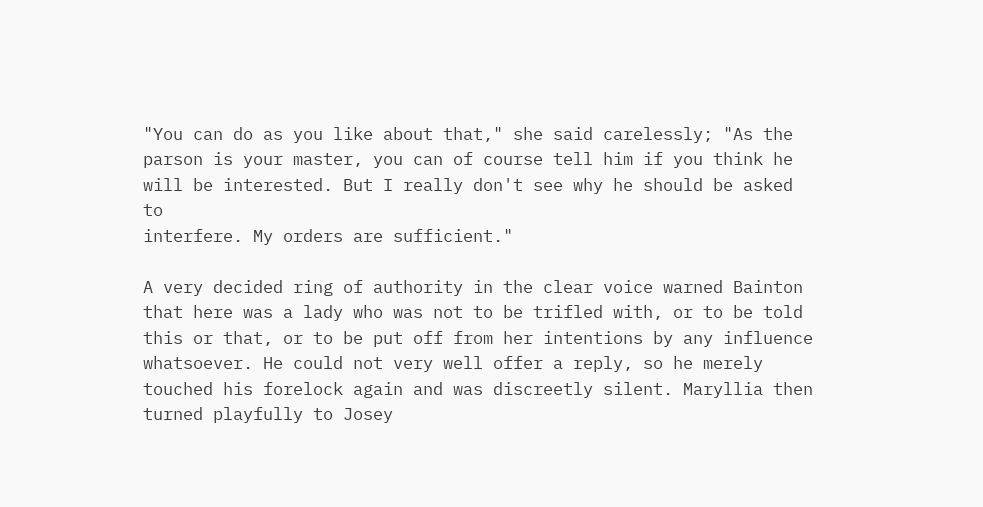"You can do as you like about that," she said carelessly; "As the
parson is your master, you can of course tell him if you think he
will be interested. But I really don't see why he should be asked to
interfere. My orders are sufficient."

A very decided ring of authority in the clear voice warned Bainton
that here was a lady who was not to be trifled with, or to be told
this or that, or to be put off from her intentions by any influence
whatsoever. He could not very well offer a reply, so he merely
touched his forelock again and was discreetly silent. Maryllia then
turned playfully to Josey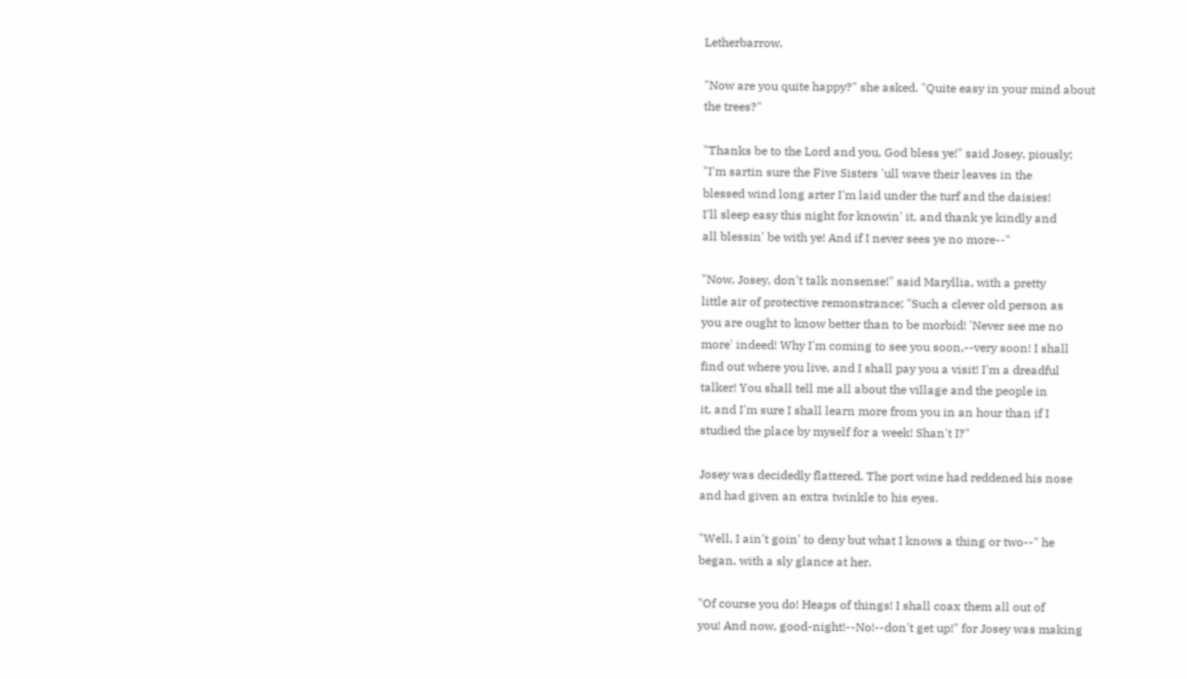Letherbarrow.

"Now are you quite happy?" she asked. "Quite easy in your mind about
the trees?"

"Thanks be to the Lord and you, God bless ye!" said Josey, piously;
"I'm sartin sure the Five Sisters 'ull wave their leaves in the
blessed wind long arter I'm laid under the turf and the daisies!
I'll sleep easy this night for knowin' it, and thank ye kindly and
all blessin' be with ye! And if I never sees ye no more--"

"Now, Josey, don't talk nonsense!" said Maryllia, with a pretty
little air of protective remonstrance; "Such a clever old person as
you are ought to know better than to be morbid! 'Never see me no
more' indeed! Why I'm coming to see you soon,--very soon! I shall
find out where you live, and I shall pay you a visit! I'm a dreadful
talker! You shall tell me all about the village and the people in
it, and I'm sure I shall learn more from you in an hour than if I
studied the place by myself for a week! Shan't I?"

Josey was decidedly flattered. The port wine had reddened his nose
and had given an extra twinkle to his eyes.

"Well, I ain't goin' to deny but what I knows a thing or two--" he
began, with a sly glance at her.

"Of course you do! Heaps of things! I shall coax them all out of
you! And now, good-night!--No!--don't get up!" for Josey was making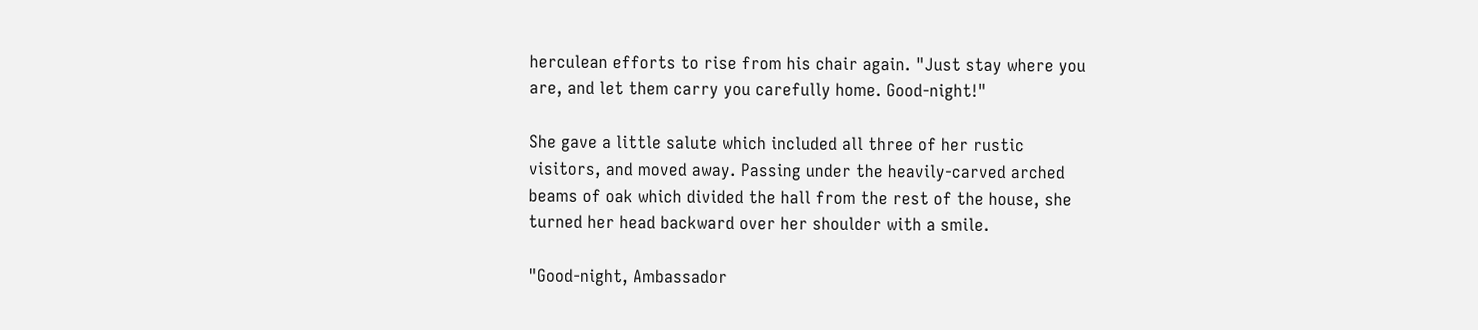herculean efforts to rise from his chair again. "Just stay where you
are, and let them carry you carefully home. Good-night!"

She gave a little salute which included all three of her rustic
visitors, and moved away. Passing under the heavily-carved arched
beams of oak which divided the hall from the rest of the house, she
turned her head backward over her shoulder with a smile.

"Good-night, Ambassador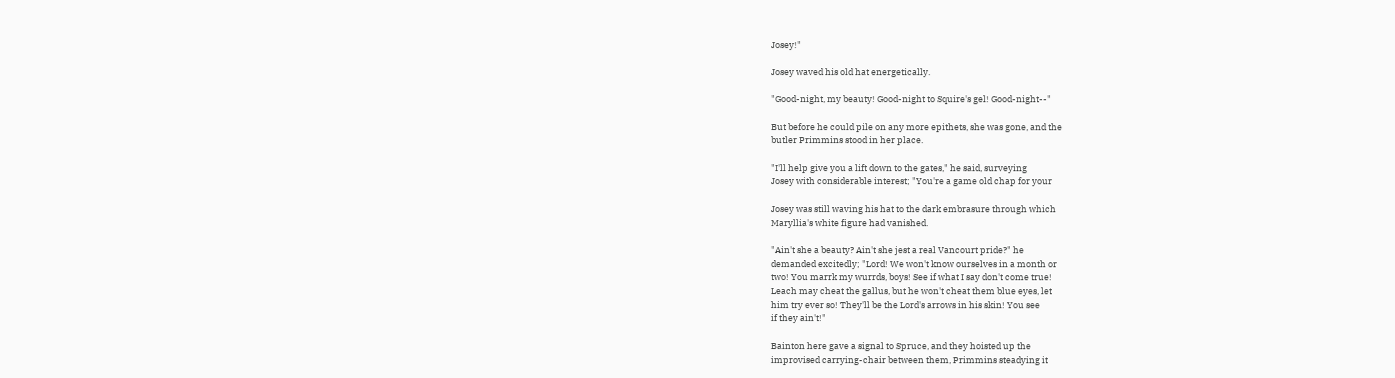Josey!"

Josey waved his old hat energetically.

"Good-night, my beauty! Good-night to Squire's gel! Good-night--"

But before he could pile on any more epithets, she was gone, and the
butler Primmins stood in her place.

"I'll help give you a lift down to the gates," he said, surveying
Josey with considerable interest; "You're a game old chap for your

Josey was still waving his hat to the dark embrasure through which
Maryllia's white figure had vanished.

"Ain't she a beauty? Ain't she jest a real Vancourt pride?" he
demanded excitedly; "Lord! We won't know ourselves in a month or
two! You marrk my wurrds, boys! See if what I say don't come true!
Leach may cheat the gallus, but he won't cheat them blue eyes, let
him try ever so! They'll be the Lord's arrows in his skin! You see
if they ain't!"

Bainton here gave a signal to Spruce, and they hoisted up the
improvised carrying-chair between them, Primmins steadying it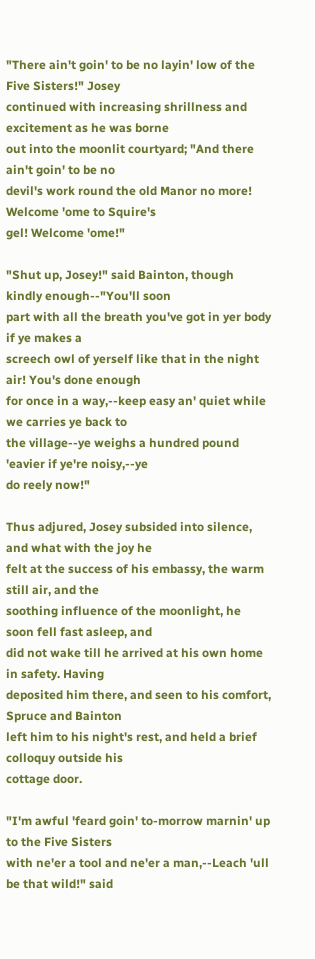"There ain't goin' to be no layin' low of the Five Sisters!" Josey
continued with increasing shrillness and excitement as he was borne
out into the moonlit courtyard; "And there ain't goin' to be no
devil's work round the old Manor no more! Welcome 'ome to Squire's
gel! Welcome 'ome!"

"Shut up, Josey!" said Bainton, though kindly enough--"You'll soon
part with all the breath you've got in yer body if ye makes a
screech owl of yerself like that in the night air! You's done enough
for once in a way,--keep easy an' quiet while we carries ye back to
the village--ye weighs a hundred pound 'eavier if ye're noisy,--ye
do reely now!"

Thus adjured, Josey subsided into silence, and what with the joy he
felt at the success of his embassy, the warm still air, and the
soothing influence of the moonlight, he soon fell fast asleep, and
did not wake till he arrived at his own home in safety. Having
deposited him there, and seen to his comfort, Spruce and Bainton
left him to his night's rest, and held a brief colloquy outside his
cottage door.

"I'm awful 'feard goin' to-morrow marnin' up to the Five Sisters
with ne'er a tool and ne'er a man,--Leach 'ull be that wild!" said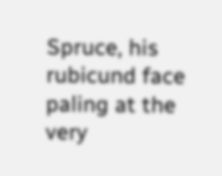Spruce, his rubicund face paling at the very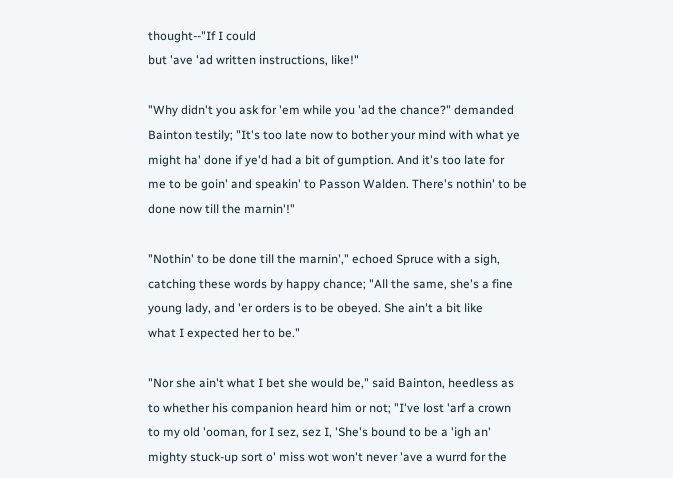thought--"If I could
but 'ave 'ad written instructions, like!"

"Why didn't you ask for 'em while you 'ad the chance?" demanded
Bainton testily; "It's too late now to bother your mind with what ye
might ha' done if ye'd had a bit of gumption. And it's too late for
me to be goin' and speakin' to Passon Walden. There's nothin' to be
done now till the marnin'!"

"Nothin' to be done till the marnin'," echoed Spruce with a sigh,
catching these words by happy chance; "All the same, she's a fine
young lady, and 'er orders is to be obeyed. She ain't a bit like
what I expected her to be."

"Nor she ain't what I bet she would be," said Bainton, heedless as
to whether his companion heard him or not; "I've lost 'arf a crown
to my old 'ooman, for I sez, sez I, 'She's bound to be a 'igh an'
mighty stuck-up sort o' miss wot won't never 'ave a wurrd for the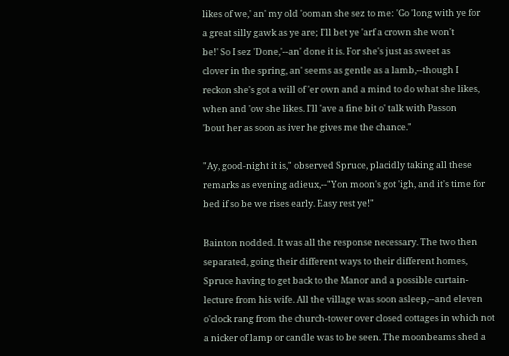likes of we,' an' my old 'ooman she sez to me: 'Go 'long with ye for
a great silly gawk as ye are; I'll bet ye 'arf a crown she won't
be!' So I sez 'Done,'--an' done it is. For she's just as sweet as
clover in the spring, an' seems as gentle as a lamb,--though I
reckon she's got a will of 'er own and a mind to do what she likes,
when and 'ow she likes. I'll 'ave a fine bit o' talk with Passon
'bout her as soon as iver he gives me the chance."

"Ay, good-night it is," observed Spruce, placidly taking all these
remarks as evening adieux,--"Yon moon's got 'igh, and it's time for
bed if so be we rises early. Easy rest ye!"

Bainton nodded. It was all the response necessary. The two then
separated, going their different ways to their different homes,
Spruce having to get back to the Manor and a possible curtain-
lecture from his wife. All the village was soon asleep,--and eleven
o'clock rang from the church-tower over closed cottages in which not
a nicker of lamp or candle was to be seen. The moonbeams shed a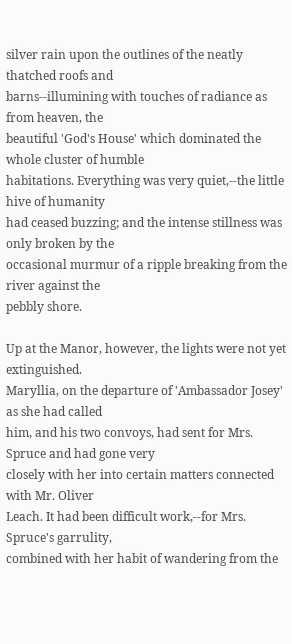silver rain upon the outlines of the neatly thatched roofs and
barns--illumining with touches of radiance as from heaven, the
beautiful 'God's House' which dominated the whole cluster of humble
habitations. Everything was very quiet,--the little hive of humanity
had ceased buzzing; and the intense stillness was only broken by the
occasional murmur of a ripple breaking from the river against the
pebbly shore.

Up at the Manor, however, the lights were not yet extinguished.
Maryllia, on the departure of 'Ambassador Josey' as she had called
him, and his two convoys, had sent for Mrs. Spruce and had gone very
closely with her into certain matters connected with Mr. Oliver
Leach. It had been difficult work,--for Mrs. Spruce's garrulity,
combined with her habit of wandering from the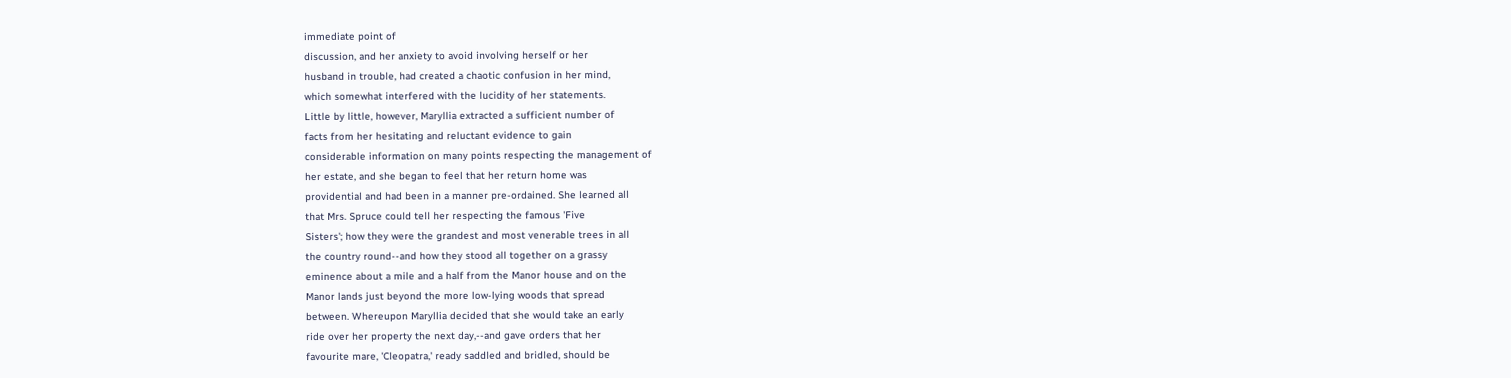immediate point of
discussion, and her anxiety to avoid involving herself or her
husband in trouble, had created a chaotic confusion in her mind,
which somewhat interfered with the lucidity of her statements.
Little by little, however, Maryllia extracted a sufficient number of
facts from her hesitating and reluctant evidence to gain
considerable information on many points respecting the management of
her estate, and she began to feel that her return home was
providential and had been in a manner pre-ordained. She learned all
that Mrs. Spruce could tell her respecting the famous 'Five
Sisters'; how they were the grandest and most venerable trees in all
the country round--and how they stood all together on a grassy
eminence about a mile and a half from the Manor house and on the
Manor lands just beyond the more low-lying woods that spread
between. Whereupon Maryllia decided that she would take an early
ride over her property the next day,--and gave orders that her
favourite mare, 'Cleopatra,' ready saddled and bridled, should be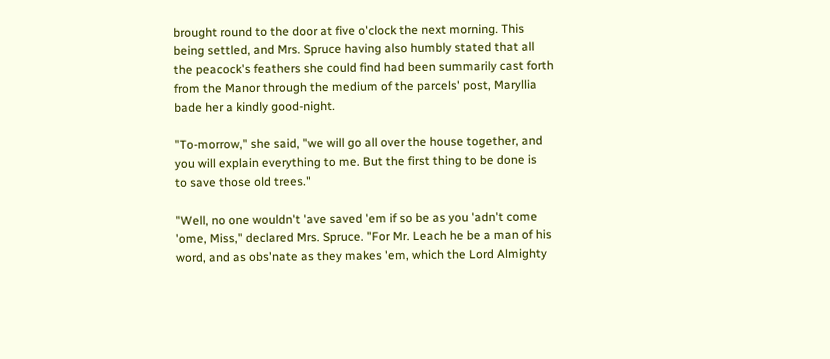brought round to the door at five o'clock the next morning. This
being settled, and Mrs. Spruce having also humbly stated that all
the peacock's feathers she could find had been summarily cast forth
from the Manor through the medium of the parcels' post, Maryllia
bade her a kindly good-night.

"To-morrow," she said, "we will go all over the house together, and
you will explain everything to me. But the first thing to be done is
to save those old trees."

"Well, no one wouldn't 'ave saved 'em if so be as you 'adn't come
'ome, Miss," declared Mrs. Spruce. "For Mr. Leach he be a man of his
word, and as obs'nate as they makes 'em, which the Lord Almighty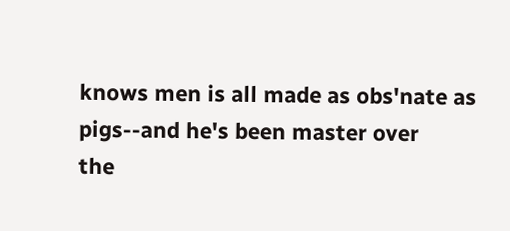knows men is all made as obs'nate as pigs--and he's been master over
the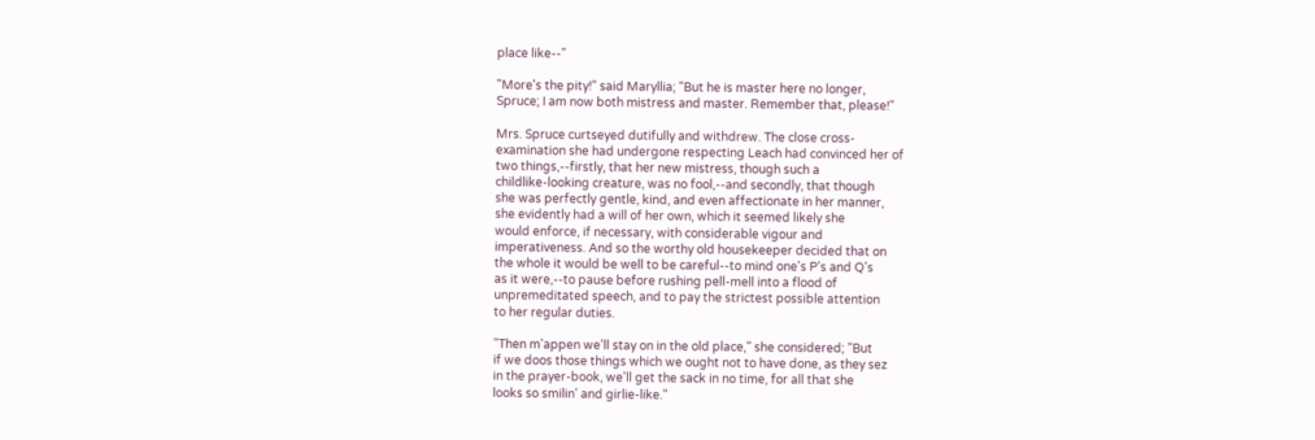place like--"

"More's the pity!" said Maryllia; "But he is master here no longer,
Spruce; I am now both mistress and master. Remember that, please!"

Mrs. Spruce curtseyed dutifully and withdrew. The close cross-
examination she had undergone respecting Leach had convinced her of
two things,--firstly, that her new mistress, though such a
childlike-looking creature, was no fool,--and secondly, that though
she was perfectly gentle, kind, and even affectionate in her manner,
she evidently had a will of her own, which it seemed likely she
would enforce, if necessary, with considerable vigour and
imperativeness. And so the worthy old housekeeper decided that on
the whole it would be well to be careful--to mind one's P's and Q's
as it were,--to pause before rushing pell-mell into a flood of
unpremeditated speech, and to pay the strictest possible attention
to her regular duties.

"Then m'appen we'll stay on in the old place," she considered; "But
if we doos those things which we ought not to have done, as they sez
in the prayer-book, we'll get the sack in no time, for all that she
looks so smilin' and girlie-like."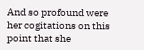And so profound were her cogitations on this point that she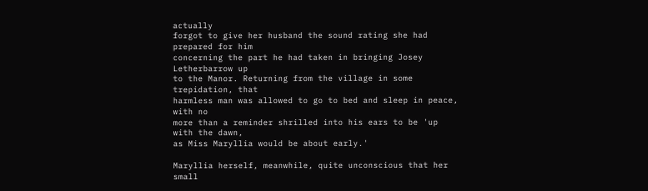actually
forgot to give her husband the sound rating she had prepared for him
concerning the part he had taken in bringing Josey Letherbarrow up
to the Manor. Returning from the village in some trepidation, that
harmless man was allowed to go to bed and sleep in peace, with no
more than a reminder shrilled into his ears to be 'up with the dawn,
as Miss Maryllia would be about early.'

Maryllia herself, meanwhile, quite unconscious that her small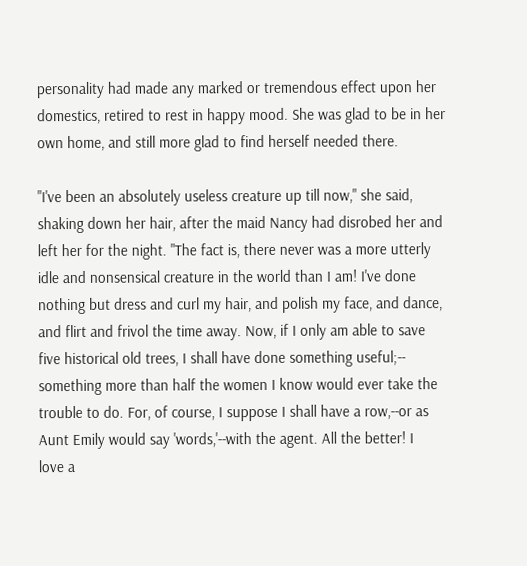personality had made any marked or tremendous effect upon her
domestics, retired to rest in happy mood. She was glad to be in her
own home, and still more glad to find herself needed there.

"I've been an absolutely useless creature up till now," she said,
shaking down her hair, after the maid Nancy had disrobed her and
left her for the night. "The fact is, there never was a more utterly
idle and nonsensical creature in the world than I am! I've done
nothing but dress and curl my hair, and polish my face, and dance,
and flirt and frivol the time away. Now, if I only am able to save
five historical old trees, I shall have done something useful;--
something more than half the women I know would ever take the
trouble to do. For, of course, I suppose I shall have a row,--or as
Aunt Emily would say 'words,'--with the agent. All the better! I
love a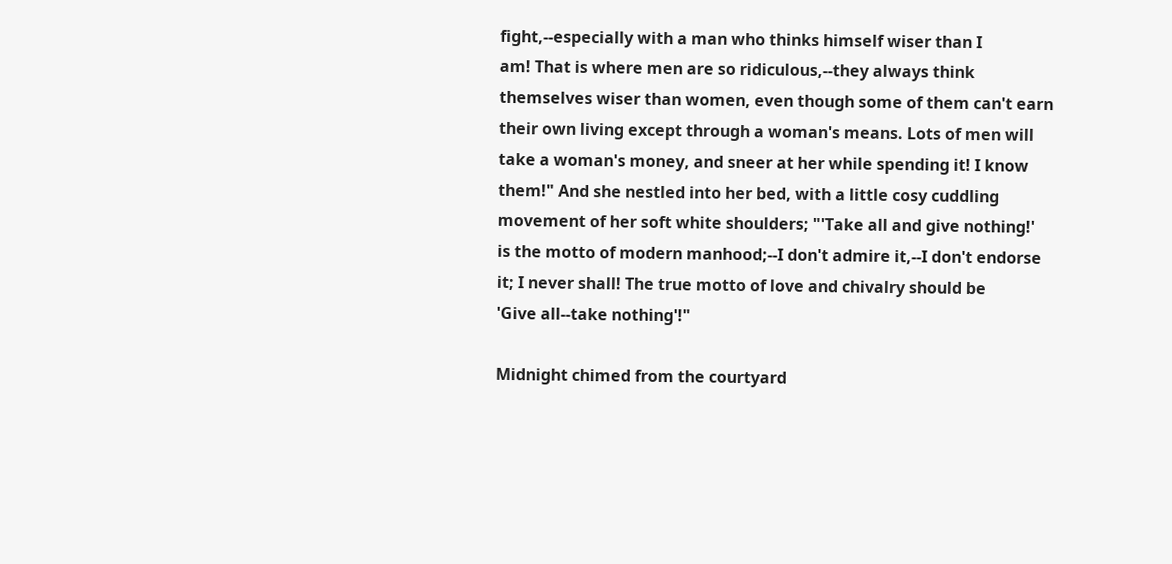fight,--especially with a man who thinks himself wiser than I
am! That is where men are so ridiculous,--they always think
themselves wiser than women, even though some of them can't earn
their own living except through a woman's means. Lots of men will
take a woman's money, and sneer at her while spending it! I know
them!" And she nestled into her bed, with a little cosy cuddling
movement of her soft white shoulders; "'Take all and give nothing!'
is the motto of modern manhood;--I don't admire it,--I don't endorse
it; I never shall! The true motto of love and chivalry should be
'Give all--take nothing'!"

Midnight chimed from the courtyard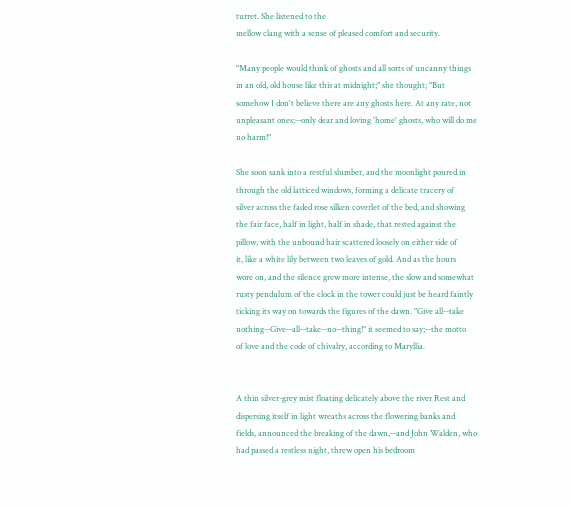turret. She listened to the
mellow clang with a sense of pleased comfort and security.

"Many people would think of ghosts and all sorts of uncanny things
in an old, old house like this at midnight;" she thought; "But
somehow I don't believe there are any ghosts here. At any rate, not
unpleasant ones;--only dear and loving 'home' ghosts, who will do me
no harm!"

She soon sank into a restful slumber, and the moonlight poured in
through the old latticed windows, forming a delicate tracery of
silver across the faded rose silken coverlet of the bed, and showing
the fair face, half in light, half in shade, that rested against the
pillow, with the unbound hair scattered loosely on either side of
it, like a white lily between two leaves of gold. And as the hours
wore on, and the silence grew more intense, the slow and somewhat
rusty pendulum of the clock in the tower could just be heard faintly
ticking its way on towards the figures of the dawn. "Give all--take
nothing--Give--all--take--no--thing!" it seemed to say;--the motto
of love and the code of chivalry, according to Maryllia.


A thin silver-grey mist floating delicately above the river Rest and
dispersing itself in light wreaths across the flowering banks and
fields, announced the breaking of the dawn,--and John Walden, who
had passed a restless night, threw open his bedroom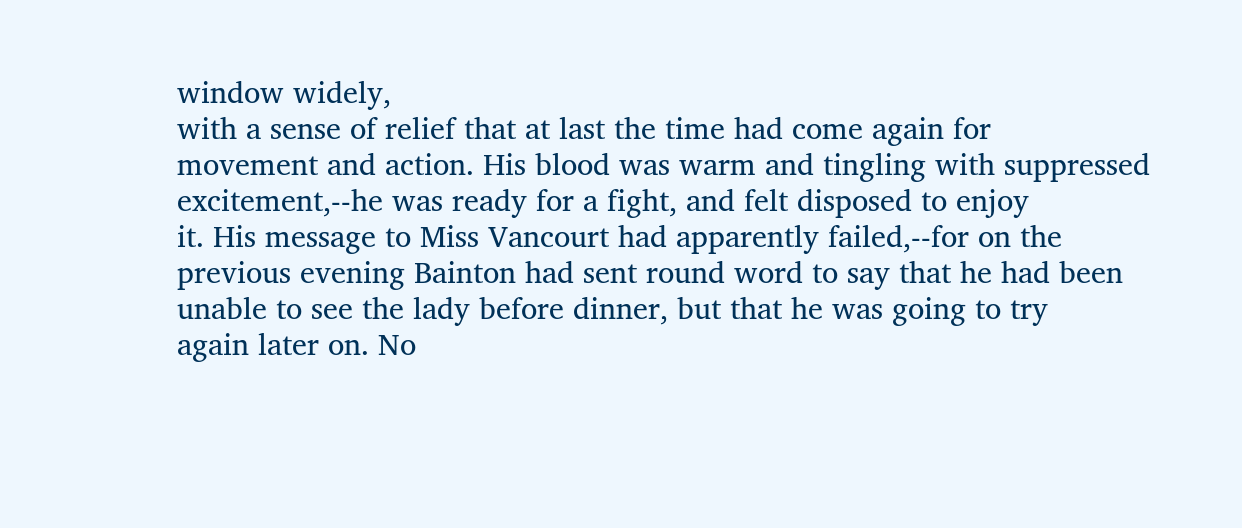window widely,
with a sense of relief that at last the time had come again for
movement and action. His blood was warm and tingling with suppressed
excitement,--he was ready for a fight, and felt disposed to enjoy
it. His message to Miss Vancourt had apparently failed,--for on the
previous evening Bainton had sent round word to say that he had been
unable to see the lady before dinner, but that he was going to try
again later on. No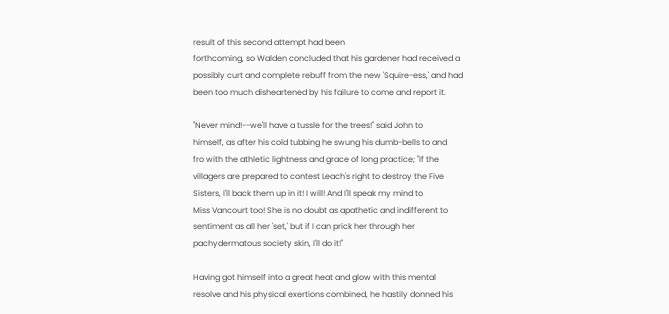result of this second attempt had been
forthcoming, so Walden concluded that his gardener had received a
possibly curt and complete rebuff from the new 'Squire-ess,' and had
been too much disheartened by his failure to come and report it.

"Never mind!--we'll have a tussle for the trees!" said John to
himself, as after his cold tubbing he swung his dumb-bells to and
fro with the athletic lightness and grace of long practice; "If the
villagers are prepared to contest Leach's right to destroy the Five
Sisters, I'll back them up in it! I will! And I'll speak my mind to
Miss Vancourt too! She is no doubt as apathetic and indifferent to
sentiment as all her 'set,' but if I can prick her through her
pachydermatous society skin, I'll do it!"

Having got himself into a great heat and glow with this mental
resolve and his physical exertions combined, he hastily donned his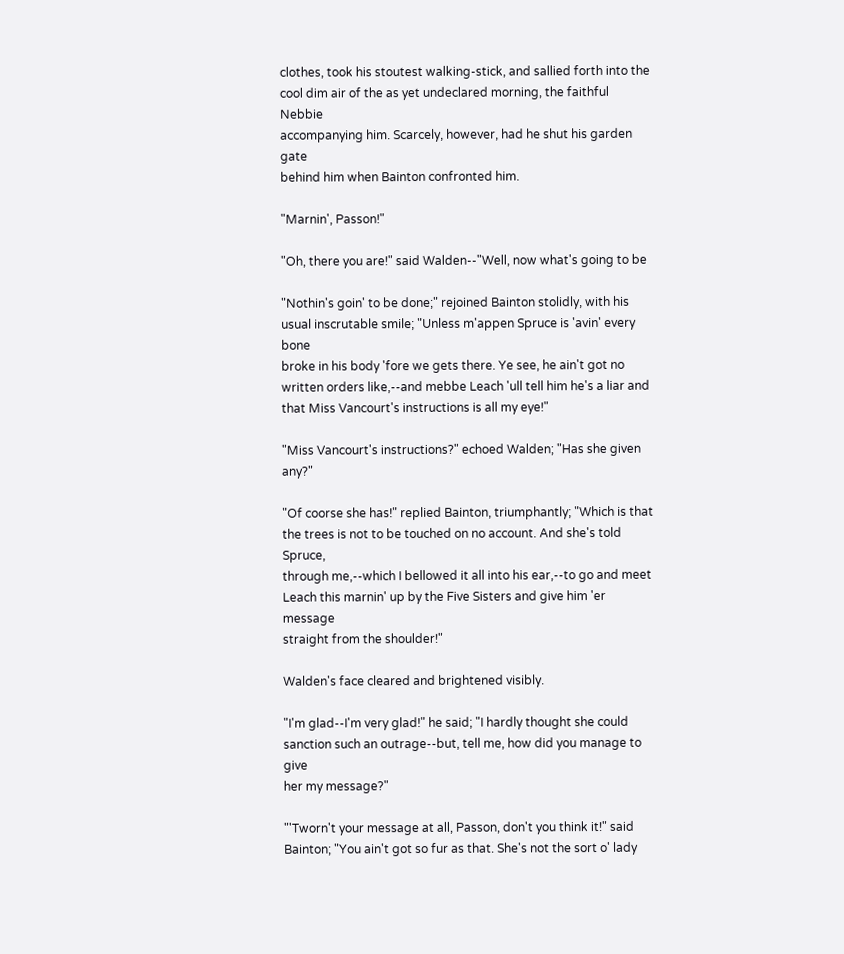clothes, took his stoutest walking-stick, and sallied forth into the
cool dim air of the as yet undeclared morning, the faithful Nebbie
accompanying him. Scarcely, however, had he shut his garden gate
behind him when Bainton confronted him.

"Marnin', Passon!"

"Oh, there you are!" said Walden--"Well, now what's going to be

"Nothin's goin' to be done;" rejoined Bainton stolidly, with his
usual inscrutable smile; "Unless m'appen Spruce is 'avin' every bone
broke in his body 'fore we gets there. Ye see, he ain't got no
written orders like,--and mebbe Leach 'ull tell him he's a liar and
that Miss Vancourt's instructions is all my eye!"

"Miss Vancourt's instructions?" echoed Walden; "Has she given any?"

"Of coorse she has!" replied Bainton, triumphantly; "Which is that
the trees is not to be touched on no account. And she's told Spruce,
through me,--which I bellowed it all into his ear,--to go and meet
Leach this marnin' up by the Five Sisters and give him 'er message
straight from the shoulder!"

Walden's face cleared and brightened visibly.

"I'm glad--I'm very glad!" he said; "I hardly thought she could
sanction such an outrage--but, tell me, how did you manage to give
her my message?"

"'Tworn't your message at all, Passon, don't you think it!" said
Bainton; "You ain't got so fur as that. She's not the sort o' lady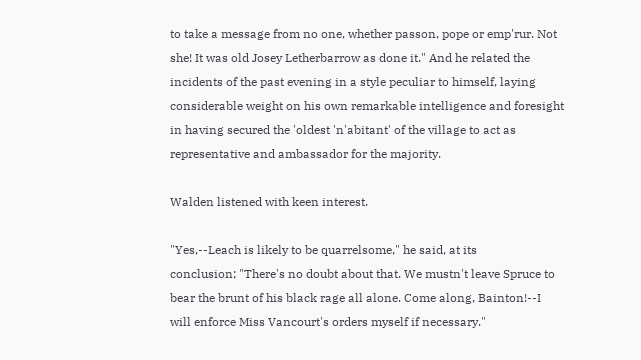to take a message from no one, whether passon, pope or emp'rur. Not
she! It was old Josey Letherbarrow as done it." And he related the
incidents of the past evening in a style peculiar to himself, laying
considerable weight on his own remarkable intelligence and foresight
in having secured the 'oldest 'n'abitant' of the village to act as
representative and ambassador for the majority.

Walden listened with keen interest.

"Yes,--Leach is likely to be quarrelsome," he said, at its
conclusion; "There's no doubt about that. We mustn't leave Spruce to
bear the brunt of his black rage all alone. Come along, Bainton!--I
will enforce Miss Vancourt's orders myself if necessary."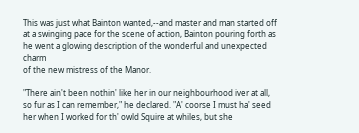This was just what Bainton wanted,--and master and man started off
at a swinging pace for the scene of action, Bainton pouring forth as
he went a glowing description of the wonderful and unexpected charm
of the new mistress of the Manor.

"There ain't been nothin' like her in our neighbourhood iver at all,
so fur as I can remember," he declared. "A' coorse I must ha' seed
her when I worked for th' owld Squire at whiles, but she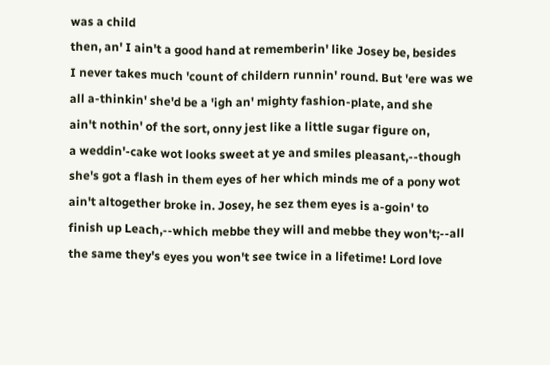was a child
then, an' I ain't a good hand at rememberin' like Josey be, besides
I never takes much 'count of childern runnin' round. But 'ere was we
all a-thinkin' she'd be a 'igh an' mighty fashion-plate, and she
ain't nothin' of the sort, onny jest like a little sugar figure on,
a weddin'-cake wot looks sweet at ye and smiles pleasant,--though
she's got a flash in them eyes of her which minds me of a pony wot
ain't altogether broke in. Josey, he sez them eyes is a-goin' to
finish up Leach,--which mebbe they will and mebbe they won't;--all
the same they's eyes you won't see twice in a lifetime! Lord love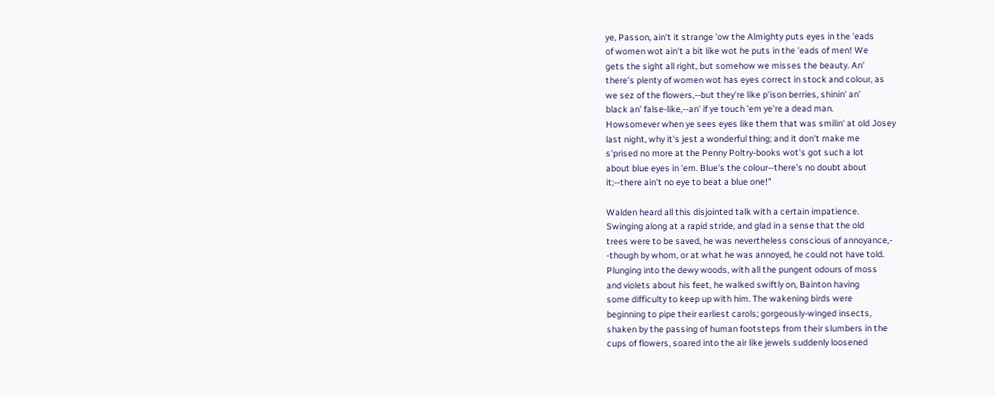ye, Passon, ain't it strange 'ow the Almighty puts eyes in the 'eads
of women wot ain't a bit like wot he puts in the 'eads of men! We
gets the sight all right, but somehow we misses the beauty. An'
there's plenty of women wot has eyes correct in stock and colour, as
we sez of the flowers,--but they're like p'ison berries, shinin' an'
black an' false-like,--an' if ye touch 'em ye're a dead man.
Howsomever when ye sees eyes like them that was smilin' at old Josey
last night, why it's jest a wonderful thing; and it don't make me
s'prised no more at the Penny Poltry-books wot's got such a lot
about blue eyes in 'em. Blue's the colour--there's no doubt about
it;--there ain't no eye to beat a blue one!"

Walden heard all this disjointed talk with a certain impatience.
Swinging along at a rapid stride, and glad in a sense that the old
trees were to be saved, he was nevertheless conscious of annoyance,-
-though by whom, or at what he was annoyed, he could not have told.
Plunging into the dewy woods, with all the pungent odours of moss
and violets about his feet, he walked swiftly on, Bainton having
some difficulty to keep up with him. The wakening birds were
beginning to pipe their earliest carols; gorgeously-winged insects,
shaken by the passing of human footsteps from their slumbers in the
cups of flowers, soared into the air like jewels suddenly loosened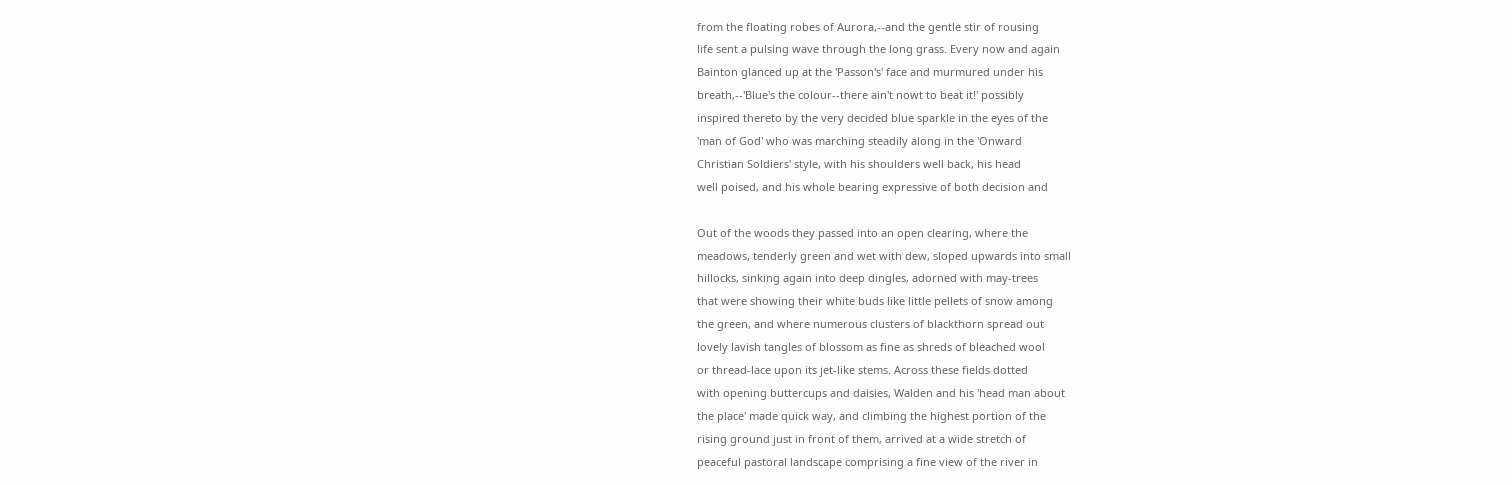from the floating robes of Aurora,--and the gentle stir of rousing
life sent a pulsing wave through the long grass. Every now and again
Bainton glanced up at the 'Passon's' face and murmured under his
breath,--'Blue's the colour--there ain't nowt to beat it!' possibly
inspired thereto by the very decided blue sparkle in the eyes of the
'man of God' who was marching steadily along in the 'Onward
Christian Soldiers' style, with his shoulders well back, his head
well poised, and his whole bearing expressive of both decision and

Out of the woods they passed into an open clearing, where the
meadows, tenderly green and wet with dew, sloped upwards into small
hillocks, sinking again into deep dingles, adorned with may-trees
that were showing their white buds like little pellets of snow among
the green, and where numerous clusters of blackthorn spread out
lovely lavish tangles of blossom as fine as shreds of bleached wool
or thread-lace upon its jet-like stems. Across these fields dotted
with opening buttercups and daisies, Walden and his 'head man about
the place' made quick way, and climbing the highest portion of the
rising ground just in front of them, arrived at a wide stretch of
peaceful pastoral landscape comprising a fine view of the river in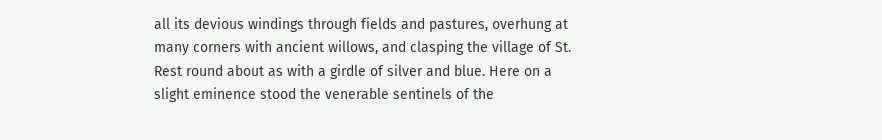all its devious windings through fields and pastures, overhung at
many corners with ancient willows, and clasping the village of St.
Rest round about as with a girdle of silver and blue. Here on a
slight eminence stood the venerable sentinels of the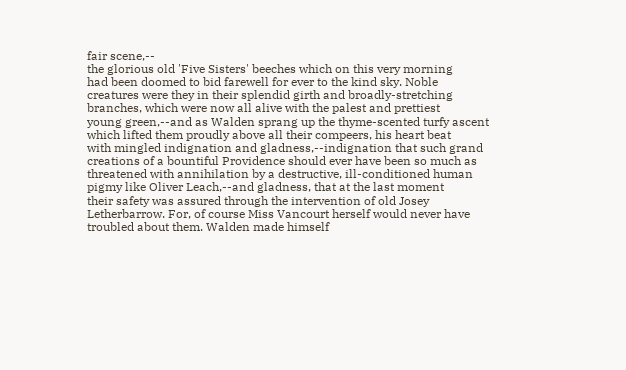fair scene,--
the glorious old 'Five Sisters' beeches which on this very morning
had been doomed to bid farewell for ever to the kind sky. Noble
creatures were they in their splendid girth and broadly-stretching
branches, which were now all alive with the palest and prettiest
young green,--and as Walden sprang up the thyme-scented turfy ascent
which lifted them proudly above all their compeers, his heart beat
with mingled indignation and gladness,--indignation that such grand
creations of a bountiful Providence should ever have been so much as
threatened with annihilation by a destructive, ill-conditioned human
pigmy like Oliver Leach,--and gladness, that at the last moment
their safety was assured through the intervention of old Josey
Letherbarrow. For, of course Miss Vancourt herself would never have
troubled about them. Walden made himself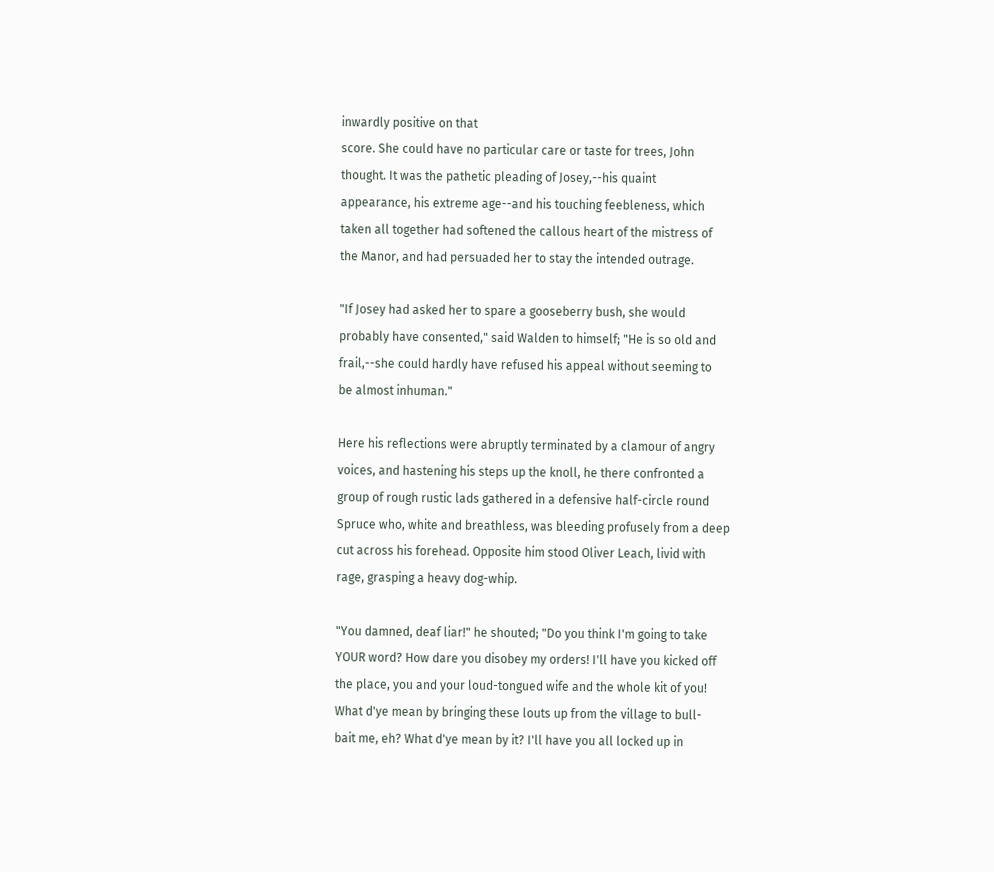inwardly positive on that
score. She could have no particular care or taste for trees, John
thought. It was the pathetic pleading of Josey,--his quaint
appearance, his extreme age--and his touching feebleness, which
taken all together had softened the callous heart of the mistress of
the Manor, and had persuaded her to stay the intended outrage.

"If Josey had asked her to spare a gooseberry bush, she would
probably have consented," said Walden to himself; "He is so old and
frail,--she could hardly have refused his appeal without seeming to
be almost inhuman."

Here his reflections were abruptly terminated by a clamour of angry
voices, and hastening his steps up the knoll, he there confronted a
group of rough rustic lads gathered in a defensive half-circle round
Spruce who, white and breathless, was bleeding profusely from a deep
cut across his forehead. Opposite him stood Oliver Leach, livid with
rage, grasping a heavy dog-whip.

"You damned, deaf liar!" he shouted; "Do you think I'm going to take
YOUR word? How dare you disobey my orders! I'll have you kicked off
the place, you and your loud-tongued wife and the whole kit of you!
What d'ye mean by bringing these louts up from the village to bull-
bait me, eh? What d'ye mean by it? I'll have you all locked up in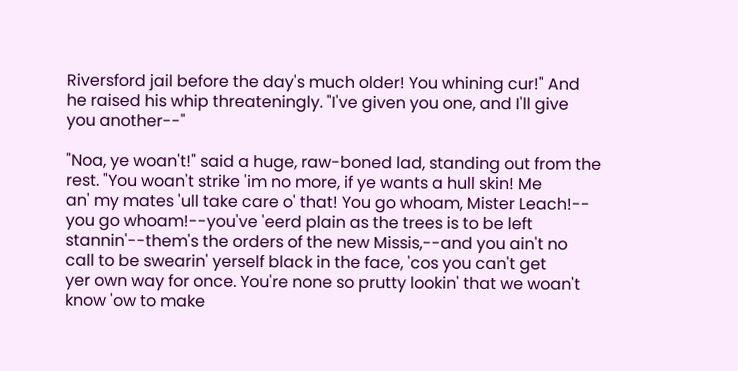Riversford jail before the day's much older! You whining cur!" And
he raised his whip threateningly. "I've given you one, and I'll give
you another--"

"Noa, ye woan't!" said a huge, raw-boned lad, standing out from the
rest. "You woan't strike 'im no more, if ye wants a hull skin! Me
an' my mates 'ull take care o' that! You go whoam, Mister Leach!--
you go whoam!--you've 'eerd plain as the trees is to be left
stannin'--them's the orders of the new Missis,--and you ain't no
call to be swearin' yerself black in the face, 'cos you can't get
yer own way for once. You're none so prutty lookin' that we woan't
know 'ow to make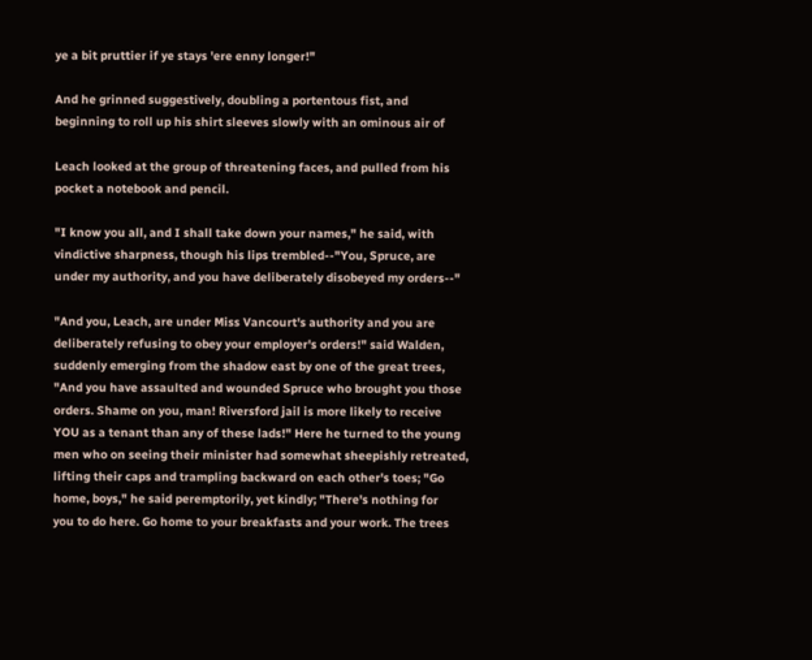ye a bit pruttier if ye stays 'ere enny longer!"

And he grinned suggestively, doubling a portentous fist, and
beginning to roll up his shirt sleeves slowly with an ominous air of

Leach looked at the group of threatening faces, and pulled from his
pocket a notebook and pencil.

"I know you all, and I shall take down your names," he said, with
vindictive sharpness, though his lips trembled--"You, Spruce, are
under my authority, and you have deliberately disobeyed my orders--"

"And you, Leach, are under Miss Vancourt's authority and you are
deliberately refusing to obey your employer's orders!" said Walden,
suddenly emerging from the shadow east by one of the great trees,
"And you have assaulted and wounded Spruce who brought you those
orders. Shame on you, man! Riversford jail is more likely to receive
YOU as a tenant than any of these lads!" Here he turned to the young
men who on seeing their minister had somewhat sheepishly retreated,
lifting their caps and trampling backward on each other's toes; "Go
home, boys," he said peremptorily, yet kindly; "There's nothing for
you to do here. Go home to your breakfasts and your work. The trees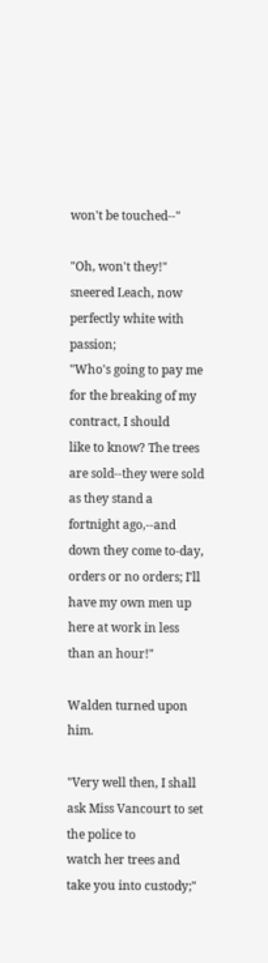won't be touched--"

"Oh, won't they!" sneered Leach, now perfectly white with passion;
"Who's going to pay me for the breaking of my contract, I should
like to know? The trees are sold--they were sold as they stand a
fortnight ago,--and down they come to-day, orders or no orders; I'll
have my own men up here at work in less than an hour!"

Walden turned upon him.

"Very well then, I shall ask Miss Vancourt to set the police to
watch her trees and take you into custody;"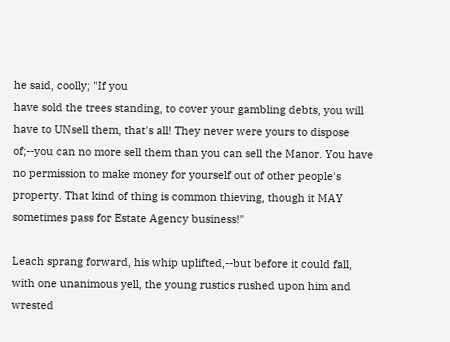he said, coolly; "If you
have sold the trees standing, to cover your gambling debts, you will
have to UNsell them, that's all! They never were yours to dispose
of;--you can no more sell them than you can sell the Manor. You have
no permission to make money for yourself out of other people's
property. That kind of thing is common thieving, though it MAY
sometimes pass for Estate Agency business!"

Leach sprang forward, his whip uplifted,--but before it could fall,
with one unanimous yell, the young rustics rushed upon him and
wrested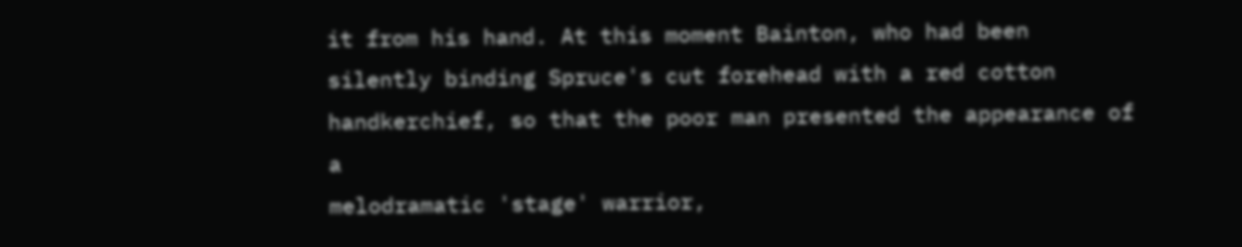it from his hand. At this moment Bainton, who had been
silently binding Spruce's cut forehead with a red cotton
handkerchief, so that the poor man presented the appearance of a
melodramatic 'stage' warrior,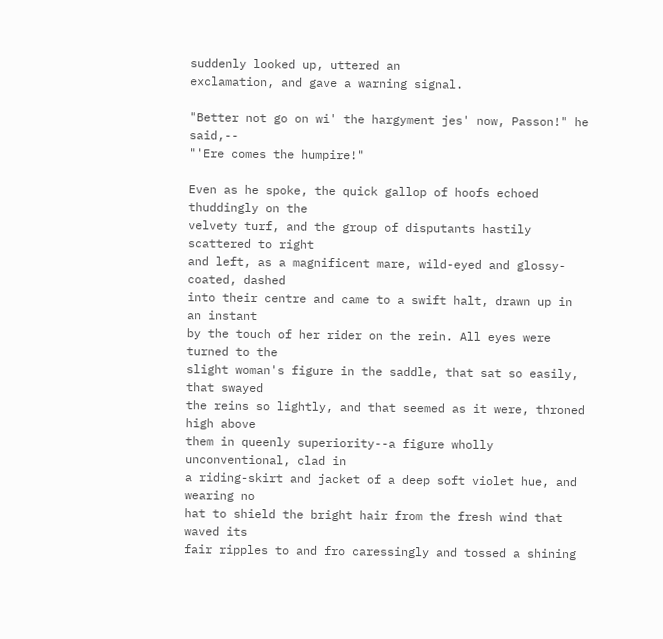suddenly looked up, uttered an
exclamation, and gave a warning signal.

"Better not go on wi' the hargyment jes' now, Passon!" he said,--
"'Ere comes the humpire!"

Even as he spoke, the quick gallop of hoofs echoed thuddingly on the
velvety turf, and the group of disputants hastily scattered to right
and left, as a magnificent mare, wild-eyed and glossy-coated, dashed
into their centre and came to a swift halt, drawn up in an instant
by the touch of her rider on the rein. All eyes were turned to the
slight woman's figure in the saddle, that sat so easily, that swayed
the reins so lightly, and that seemed as it were, throned high above
them in queenly superiority--a figure wholly unconventional, clad in
a riding-skirt and jacket of a deep soft violet hue, and wearing no
hat to shield the bright hair from the fresh wind that waved its
fair ripples to and fro caressingly and tossed a shining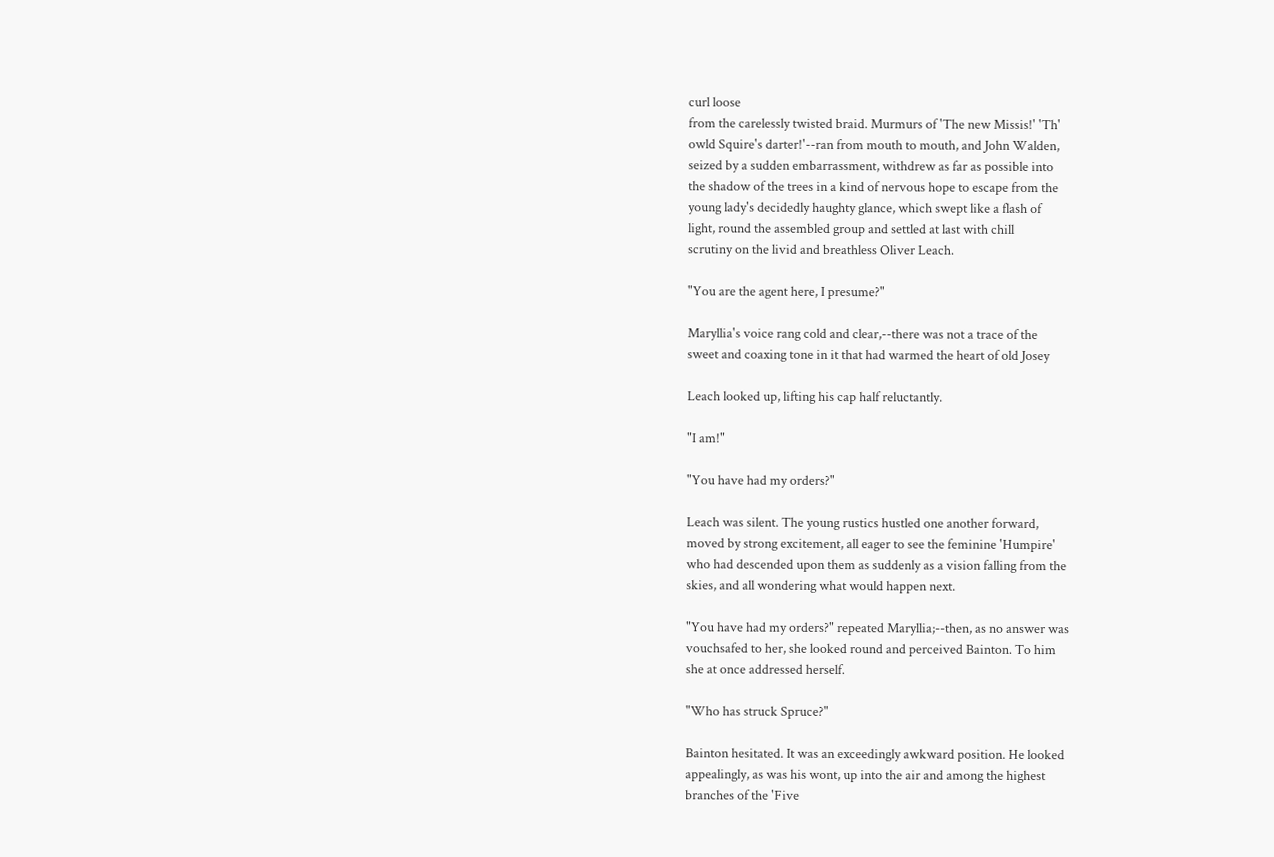curl loose
from the carelessly twisted braid. Murmurs of 'The new Missis!' 'Th'
owld Squire's darter!'--ran from mouth to mouth, and John Walden,
seized by a sudden embarrassment, withdrew as far as possible into
the shadow of the trees in a kind of nervous hope to escape from the
young lady's decidedly haughty glance, which swept like a flash of
light, round the assembled group and settled at last with chill
scrutiny on the livid and breathless Oliver Leach.

"You are the agent here, I presume?"

Maryllia's voice rang cold and clear,--there was not a trace of the
sweet and coaxing tone in it that had warmed the heart of old Josey

Leach looked up, lifting his cap half reluctantly.

"I am!"

"You have had my orders?"

Leach was silent. The young rustics hustled one another forward,
moved by strong excitement, all eager to see the feminine 'Humpire'
who had descended upon them as suddenly as a vision falling from the
skies, and all wondering what would happen next.

"You have had my orders?" repeated Maryllia;--then, as no answer was
vouchsafed to her, she looked round and perceived Bainton. To him
she at once addressed herself.

"Who has struck Spruce?"

Bainton hesitated. It was an exceedingly awkward position. He looked
appealingly, as was his wont, up into the air and among the highest
branches of the 'Five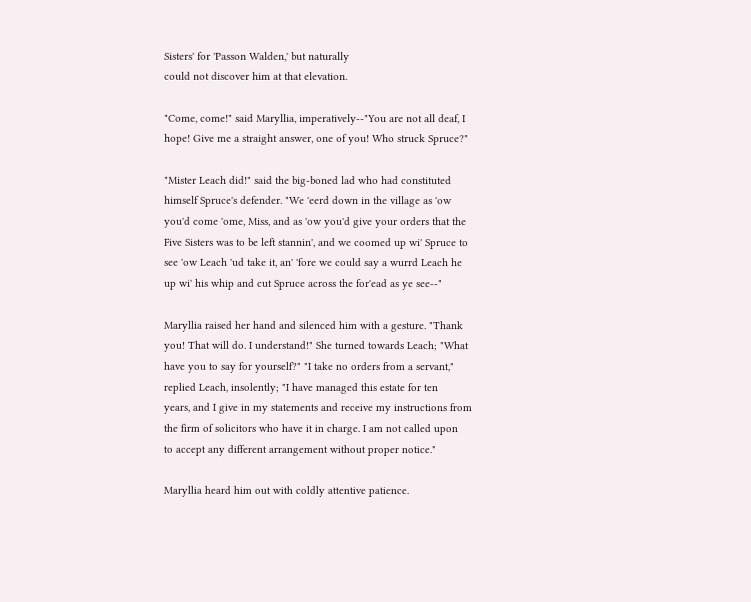Sisters' for 'Passon Walden,' but naturally
could not discover him at that elevation.

"Come, come!" said Maryllia, imperatively--"You are not all deaf, I
hope! Give me a straight answer, one of you! Who struck Spruce?"

"Mister Leach did!" said the big-boned lad who had constituted
himself Spruce's defender. "We 'eerd down in the village as 'ow
you'd come 'ome, Miss, and as 'ow you'd give your orders that the
Five Sisters was to be left stannin', and we coomed up wi' Spruce to
see 'ow Leach 'ud take it, an' 'fore we could say a wurrd Leach he
up wi' his whip and cut Spruce across the for'ead as ye see--"

Maryllia raised her hand and silenced him with a gesture. "Thank
you! That will do. I understand!" She turned towards Leach; "What
have you to say for yourself?" "I take no orders from a servant,"
replied Leach, insolently; "I have managed this estate for ten
years, and I give in my statements and receive my instructions from
the firm of solicitors who have it in charge. I am not called upon
to accept any different arrangement without proper notice."

Maryllia heard him out with coldly attentive patience.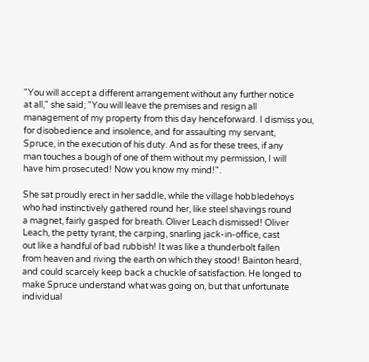"You will accept a different arrangement without any further notice
at all," she said; "You will leave the premises and resign all
management of my property from this day henceforward. I dismiss you,
for disobedience and insolence, and for assaulting my servant,
Spruce, in the execution of his duty. And as for these trees, if any
man touches a bough of one of them without my permission, I will
have him prosecuted! Now you know my mind!".

She sat proudly erect in her saddle, while the village hobbledehoys
who had instinctively gathered round her, like steel shavings round
a magnet, fairly gasped for breath. Oliver Leach dismissed! Oliver
Leach, the petty tyrant, the carping, snarling jack-in-office, cast
out like a handful of bad rubbish! It was like a thunderbolt fallen
from heaven and riving the earth on which they stood! Bainton heard,
and could scarcely keep back a chuckle of satisfaction. He longed to
make Spruce understand what was going on, but that unfortunate
individual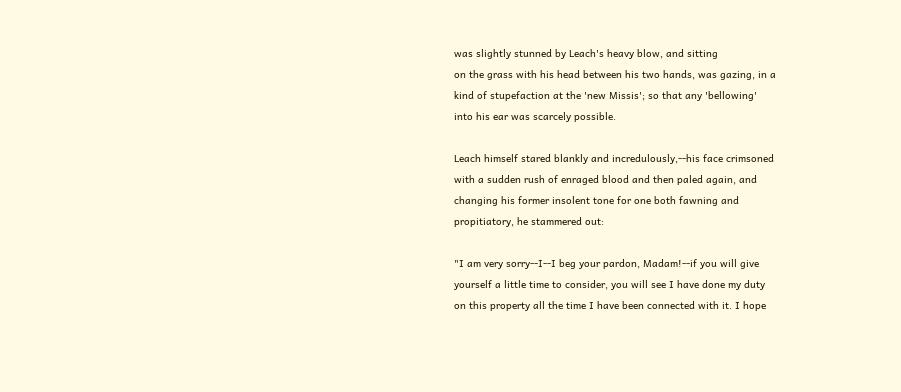was slightly stunned by Leach's heavy blow, and sitting
on the grass with his head between his two hands, was gazing, in a
kind of stupefaction at the 'new Missis'; so that any 'bellowing'
into his ear was scarcely possible.

Leach himself stared blankly and incredulously,--his face crimsoned
with a sudden rush of enraged blood and then paled again, and
changing his former insolent tone for one both fawning and
propitiatory, he stammered out:

"I am very sorry--I--I beg your pardon, Madam!--if you will give
yourself a little time to consider, you will see I have done my duty
on this property all the time I have been connected with it. I hope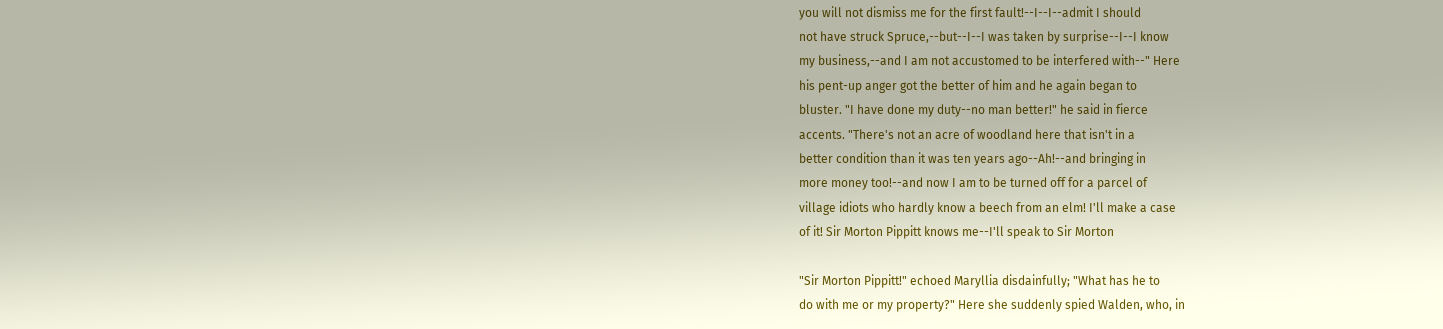you will not dismiss me for the first fault!--I--I--admit I should
not have struck Spruce,--but--I--I was taken by surprise--I--I know
my business,--and I am not accustomed to be interfered with--" Here
his pent-up anger got the better of him and he again began to
bluster. "I have done my duty--no man better!" he said in fierce
accents. "There's not an acre of woodland here that isn't in a
better condition than it was ten years ago--Ah!--and bringing in
more money too!--and now I am to be turned off for a parcel of
village idiots who hardly know a beech from an elm! I'll make a case
of it! Sir Morton Pippitt knows me--I'll speak to Sir Morton

"Sir Morton Pippitt!" echoed Maryllia disdainfully; "What has he to
do with me or my property?" Here she suddenly spied Walden, who, in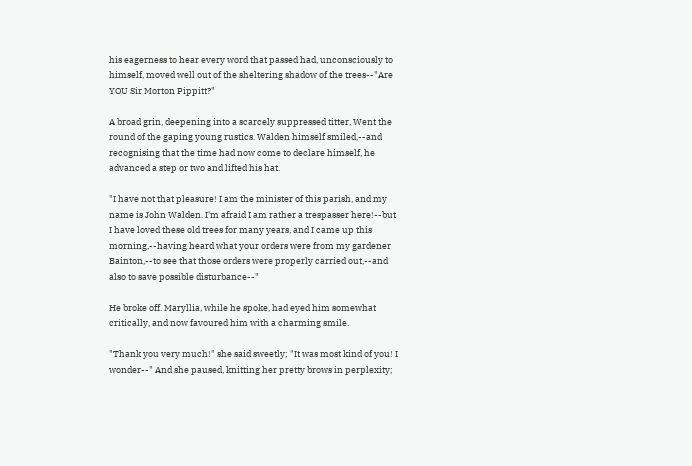his eagerness to hear every word that passed had, unconsciously to
himself, moved well out of the sheltering shadow of the trees--"Are
YOU Sir Morton Pippitt?"

A broad grin, deepening into a scarcely suppressed titter, Went the
round of the gaping young rustics. Walden himself smiled,--and
recognising that the time had now come to declare himself, he
advanced a step or two and lifted his hat.

"I have not that pleasure! I am the minister of this parish, and my
name is John Walden. I'm afraid I am rather a trespasser here!--but
I have loved these old trees for many years, and I came up this
morning,--having heard what your orders were from my gardener
Bainton,--to see that those orders were properly carried out,--and
also to save possible disturbance--"

He broke off. Maryllia, while he spoke, had eyed him somewhat
critically, and now favoured him with a charming smile.

"Thank you very much!" she said sweetly; "It was most kind of you! I
wonder--" And she paused, knitting her pretty brows in perplexity;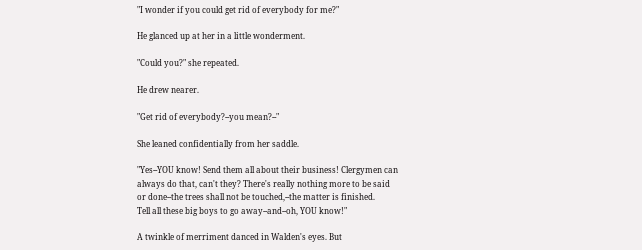"I wonder if you could get rid of everybody for me?"

He glanced up at her in a little wonderment.

"Could you?" she repeated.

He drew nearer.

"Get rid of everybody?--you mean?--"

She leaned confidentially from her saddle.

"Yes--YOU know! Send them all about their business! Clergymen can
always do that, can't they? There's really nothing more to be said
or done--the trees shall not be touched,--the matter is finished.
Tell all these big boys to go away--and--oh, YOU know!"

A twinkle of merriment danced in Walden's eyes. But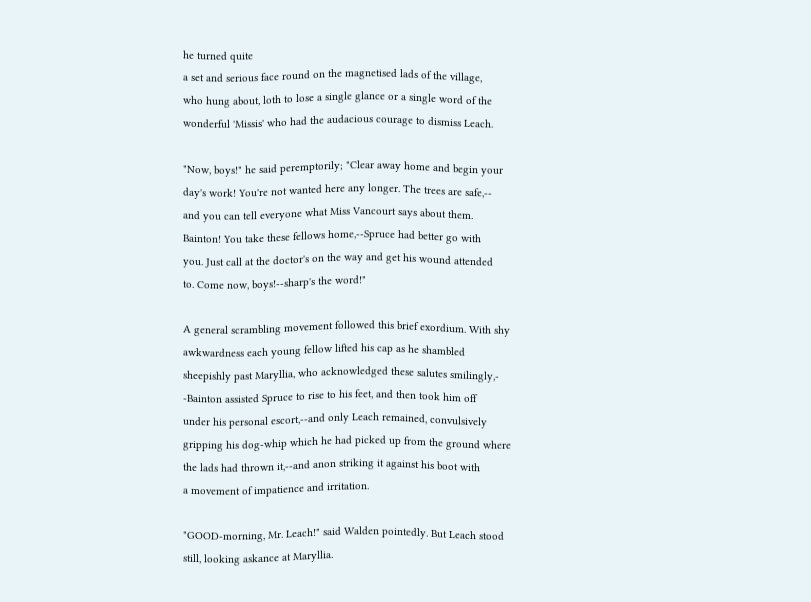he turned quite
a set and serious face round on the magnetised lads of the village,
who hung about, loth to lose a single glance or a single word of the
wonderful 'Missis' who had the audacious courage to dismiss Leach.

"Now, boys!" he said peremptorily; "Clear away home and begin your
day's work! You're not wanted here any longer. The trees are safe,--
and you can tell everyone what Miss Vancourt says about them.
Bainton! You take these fellows home,--Spruce had better go with
you. Just call at the doctor's on the way and get his wound attended
to. Come now, boys!--sharp's the word!"

A general scrambling movement followed this brief exordium. With shy
awkwardness each young fellow lifted his cap as he shambled
sheepishly past Maryllia, who acknowledged these salutes smilingly,-
-Bainton assisted Spruce to rise to his feet, and then took him off
under his personal escort,--and only Leach remained, convulsively
gripping his dog-whip which he had picked up from the ground where
the lads had thrown it,--and anon striking it against his boot with
a movement of impatience and irritation.

"GOOD-morning, Mr. Leach!" said Walden pointedly. But Leach stood
still, looking askance at Maryllia.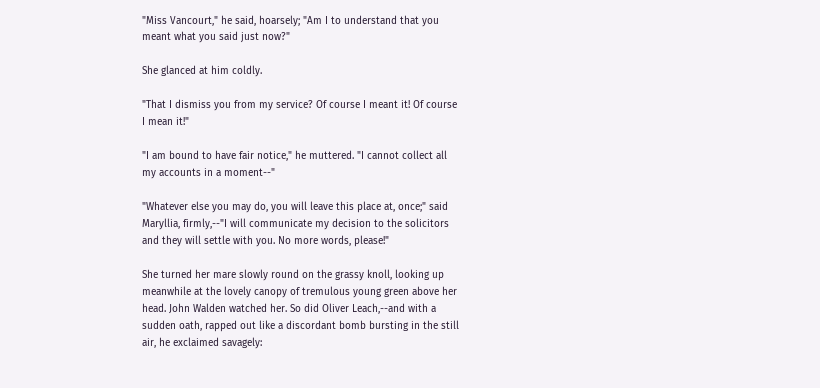"Miss Vancourt," he said, hoarsely; "Am I to understand that you
meant what you said just now?"

She glanced at him coldly.

"That I dismiss you from my service? Of course I meant it! Of course
I mean it!"

"I am bound to have fair notice," he muttered. "I cannot collect all
my accounts in a moment--"

"Whatever else you may do, you will leave this place at, once;" said
Maryllia, firmly,--"I will communicate my decision to the solicitors
and they will settle with you. No more words, please!"

She turned her mare slowly round on the grassy knoll, looking up
meanwhile at the lovely canopy of tremulous young green above her
head. John Walden watched her. So did Oliver Leach,--and with a
sudden oath, rapped out like a discordant bomb bursting in the still
air, he exclaimed savagely: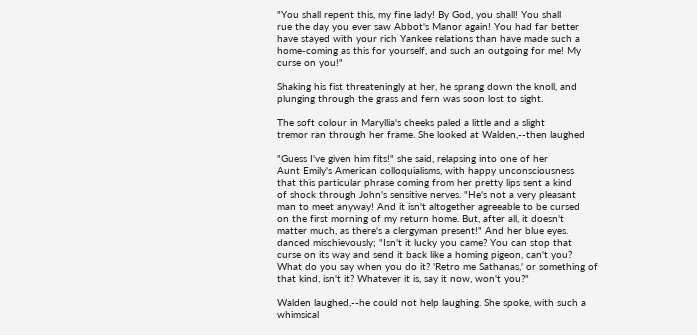"You shall repent this, my fine lady! By God, you shall! You shall
rue the day you ever saw Abbot's Manor again! You had far better
have stayed with your rich Yankee relations than have made such a
home-coming as this for yourself, and such an outgoing for me! My
curse on you!"

Shaking his fist threateningly at her, he sprang down the knoll, and
plunging through the grass and fern was soon lost to sight.

The soft colour in Maryllia's cheeks paled a little and a slight
tremor ran through her frame. She looked at Walden,--then laughed

"Guess I've given him fits!" she said, relapsing into one of her
Aunt Emily's American colloquialisms, with happy unconsciousness
that this particular phrase coming from her pretty lips sent a kind
of shock through John's sensitive nerves. "He's not a very pleasant
man to meet anyway! And it isn't altogether agreeable to be cursed
on the first morning of my return home. But, after all, it doesn't
matter much, as there's a clergyman present!" And her blue eyes.
danced mischievously; "Isn't it lucky you came? You can stop that
curse on its way and send it back like a homing pigeon, can't you?
What do you say when you do it? 'Retro me Sathanas,' or something of
that kind, isn't it? Whatever it is, say it now, won't you?"

Walden laughed,--he could not help laughing. She spoke, with such a
whimsical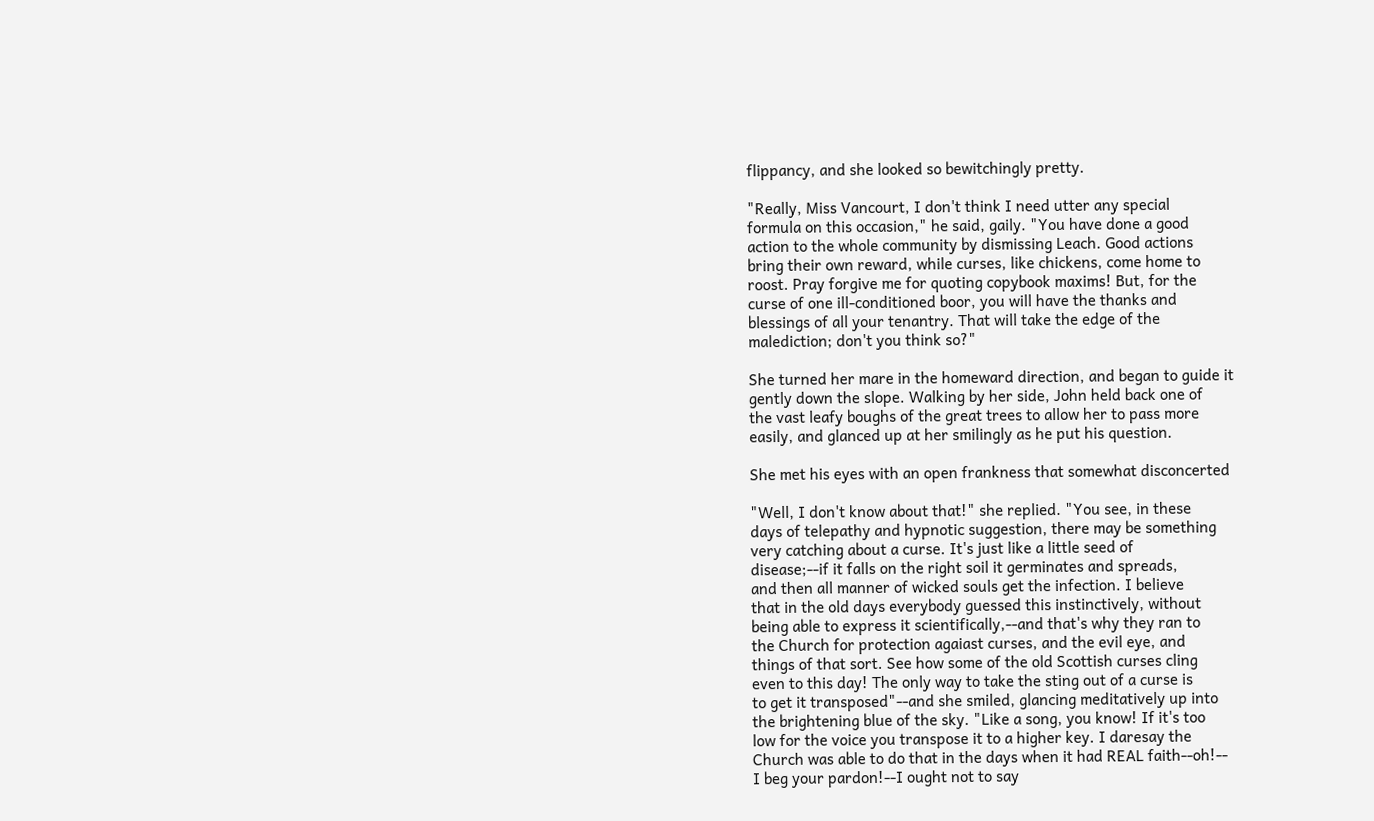flippancy, and she looked so bewitchingly pretty.

"Really, Miss Vancourt, I don't think I need utter any special
formula on this occasion," he said, gaily. "You have done a good
action to the whole community by dismissing Leach. Good actions
bring their own reward, while curses, like chickens, come home to
roost. Pray forgive me for quoting copybook maxims! But, for the
curse of one ill-conditioned boor, you will have the thanks and
blessings of all your tenantry. That will take the edge of the
malediction; don't you think so?"

She turned her mare in the homeward direction, and began to guide it
gently down the slope. Walking by her side, John held back one of
the vast leafy boughs of the great trees to allow her to pass more
easily, and glanced up at her smilingly as he put his question.

She met his eyes with an open frankness that somewhat disconcerted

"Well, I don't know about that!" she replied. "You see, in these
days of telepathy and hypnotic suggestion, there may be something
very catching about a curse. It's just like a little seed of
disease;--if it falls on the right soil it germinates and spreads,
and then all manner of wicked souls get the infection. I believe
that in the old days everybody guessed this instinctively, without
being able to express it scientifically,--and that's why they ran to
the Church for protection agaiast curses, and the evil eye, and
things of that sort. See how some of the old Scottish curses cling
even to this day! The only way to take the sting out of a curse is
to get it transposed"--and she smiled, glancing meditatively up into
the brightening blue of the sky. "Like a song, you know! If it's too
low for the voice you transpose it to a higher key. I daresay the
Church was able to do that in the days when it had REAL faith--oh!--
I beg your pardon!--I ought not to say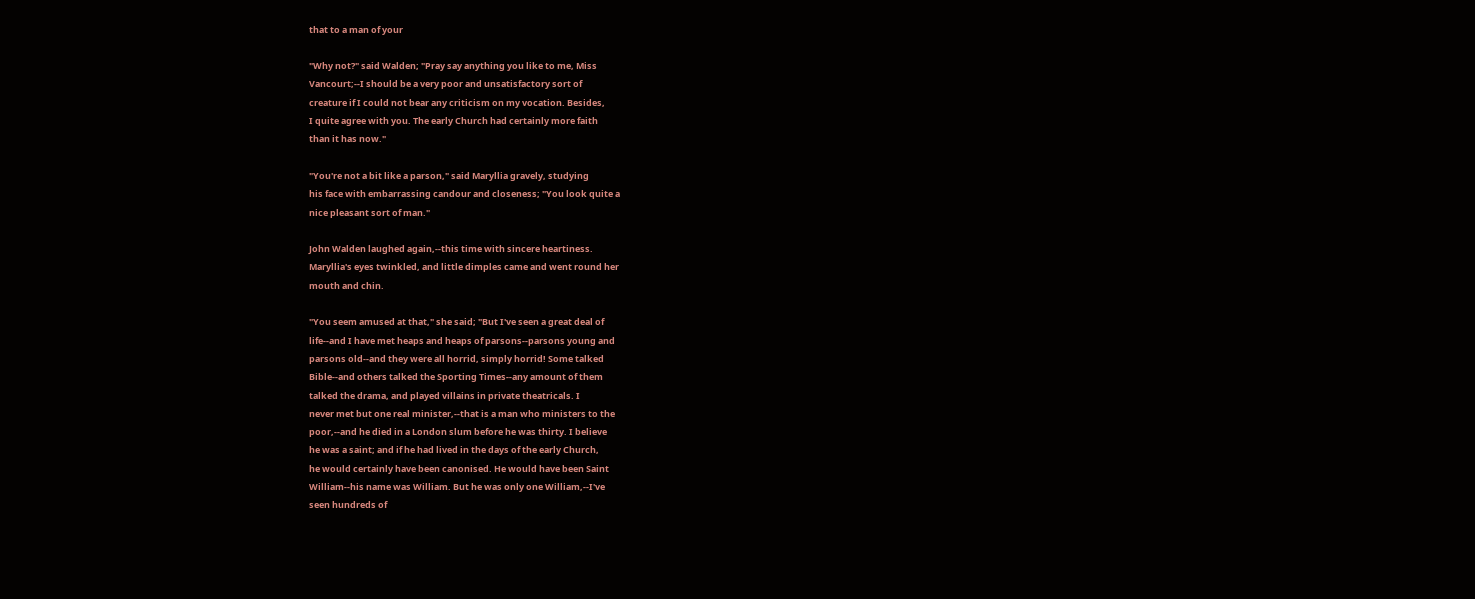that to a man of your

"Why not?" said Walden; "Pray say anything you like to me, Miss
Vancourt;--I should be a very poor and unsatisfactory sort of
creature if I could not bear any criticism on my vocation. Besides,
I quite agree with you. The early Church had certainly more faith
than it has now."

"You're not a bit like a parson," said Maryllia gravely, studying
his face with embarrassing candour and closeness; "You look quite a
nice pleasant sort of man."

John Walden laughed again,--this time with sincere heartiness.
Maryllia's eyes twinkled, and little dimples came and went round her
mouth and chin.

"You seem amused at that," she said; "But I've seen a great deal of
life--and I have met heaps and heaps of parsons--parsons young and
parsons old--and they were all horrid, simply horrid! Some talked
Bible--and others talked the Sporting Times--any amount of them
talked the drama, and played villains in private theatricals. I
never met but one real minister,--that is a man who ministers to the
poor,--and he died in a London slum before he was thirty. I believe
he was a saint; and if he had lived in the days of the early Church,
he would certainly have been canonised. He would have been Saint
William--his name was William. But he was only one William,--I've
seen hundreds of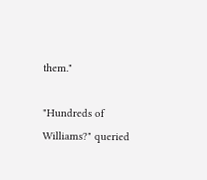them."

"Hundreds of Williams?" queried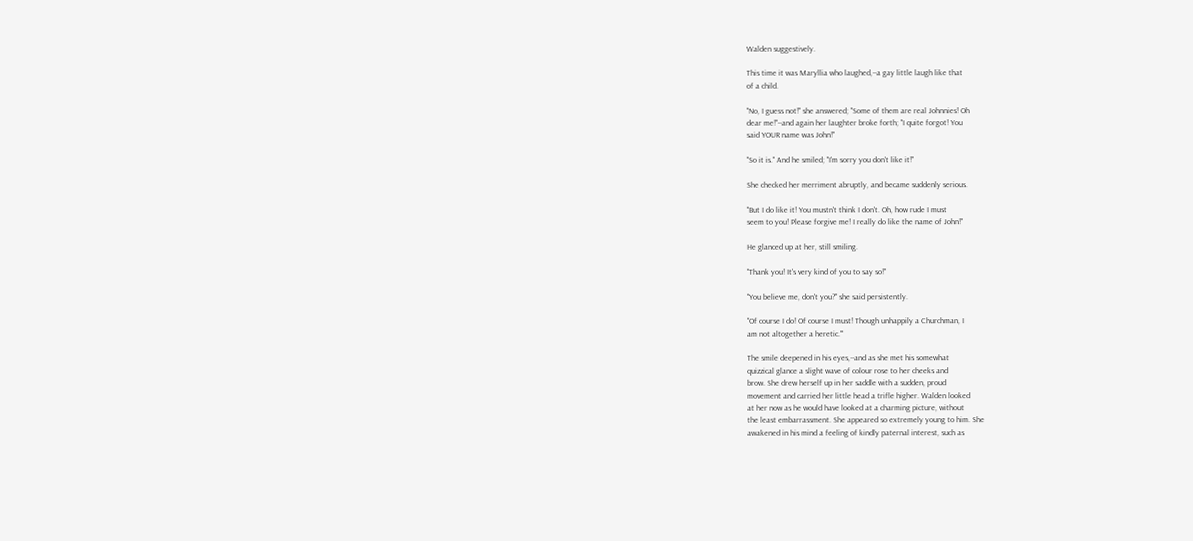Walden suggestively.

This time it was Maryllia who laughed,--a gay little laugh like that
of a child.

"No, I guess not!" she answered; "Some of them are real Johnnies! Oh
dear me!"--and again her laughter broke forth; "I quite forgot! You
said YOUR name was John!"

"So it is." And he smiled; "I'm sorry you don't like it!"

She checked her merriment abruptly, and became suddenly serious.

"But I do like it! You mustn't think I don't. Oh, how rude I must
seem to you! Please forgive me! I really do like the name of John!"

He glanced up at her, still smiling.

"Thank you! It's very kind of you to say so!"

"You believe me, don't you?" she said persistently.

"Of course I do! Of course I must! Though unhappily a Churchman, I
am not altogether a heretic.'"

The smile deepened in his eyes,--and as she met his somewhat
quizzical glance a slight wave of colour rose to her cheeks and
brow. She drew herself up in her saddle with a sudden, proud
movement and carried her little head a trifle higher. Walden looked
at her now as he would have looked at a charming picture, without
the least embarrassment. She appeared so extremely young to him. She
awakened in his mind a feeling of kindly paternal interest, such as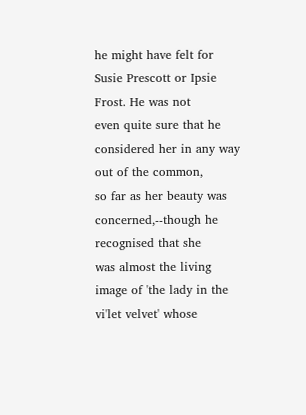he might have felt for Susie Prescott or Ipsie Frost. He was not
even quite sure that he considered her in any way out of the common,
so far as her beauty was concerned,--though he recognised that she
was almost the living image of 'the lady in the vi'let velvet' whose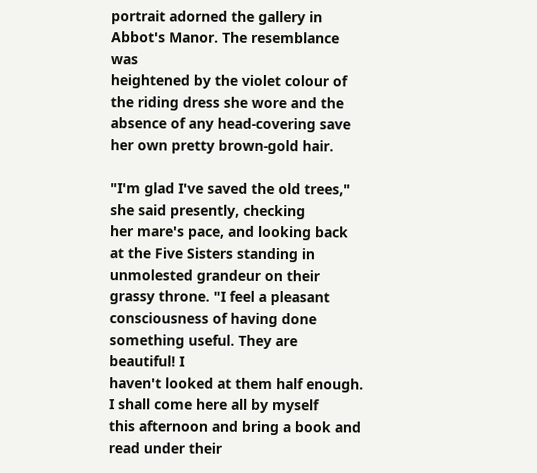portrait adorned the gallery in Abbot's Manor. The resemblance was
heightened by the violet colour of the riding dress she wore and the
absence of any head-covering save her own pretty brown-gold hair.

"I'm glad I've saved the old trees," she said presently, checking
her mare's pace, and looking back at the Five Sisters standing in
unmolested grandeur on their grassy throne. "I feel a pleasant
consciousness of having done something useful. They are beautiful! I
haven't looked at them half enough. I shall come here all by myself
this afternoon and bring a book and read under their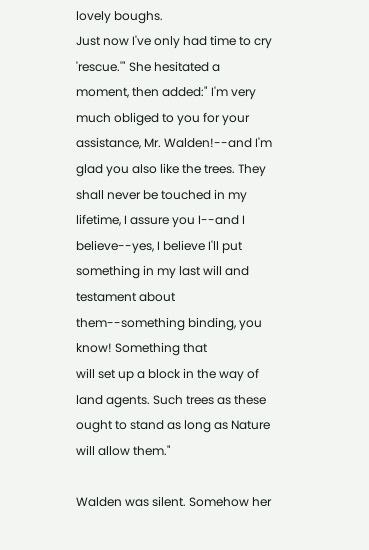lovely boughs.
Just now I've only had time to cry 'rescue.'" She hesitated a
moment, then added:" I'm very much obliged to you for your
assistance, Mr. Walden!--and I'm glad you also like the trees. They
shall never be touched in my lifetime, I assure you I--and I
believe--yes, I believe I'll put something in my last will and
testament about them--something binding, you know! Something that
will set up a block in the way of land agents. Such trees as these
ought to stand as long as Nature will allow them."

Walden was silent. Somehow her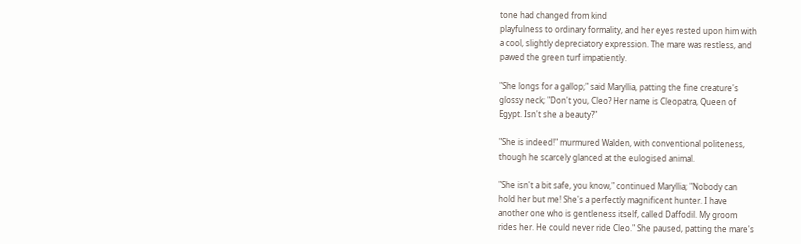tone had changed from kind
playfulness to ordinary formality, and her eyes rested upon him with
a cool, slightly depreciatory expression. The mare was restless, and
pawed the green turf impatiently.

"She longs for a gallop;" said Maryllia, patting the fine creature's
glossy neck; "Don't you, Cleo? Her name is Cleopatra, Queen of
Egypt. Isn't she a beauty?"

"She is indeed!" murmured Walden, with conventional politeness,
though he scarcely glanced at the eulogised animal.

"She isn't a bit safe, you know," continued Maryllia; "Nobody can
hold her but me! She's a perfectly magnificent hunter. I have
another one who is gentleness itself, called Daffodil. My groom
rides her. He could never ride Cleo." She paused, patting the mare's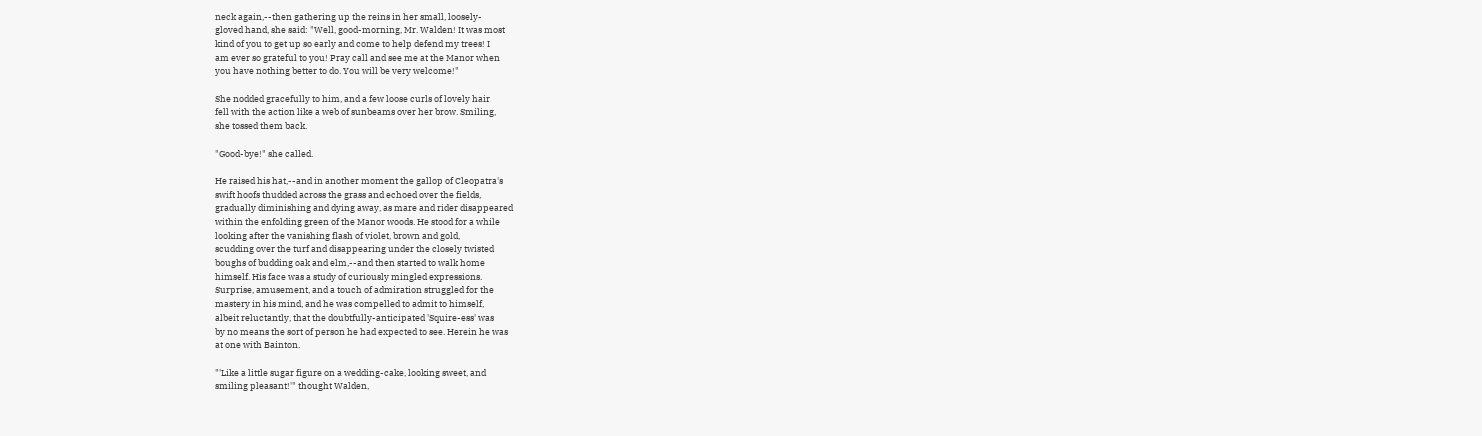neck again,--then gathering up the reins in her small, loosely-
gloved hand, she said: "Well, good-morning, Mr. Walden! It was most
kind of you to get up so early and come to help defend my trees! I
am ever so grateful to you! Pray call and see me at the Manor when
you have nothing better to do. You will be very welcome!"

She nodded gracefully to him, and a few loose curls of lovely hair
fell with the action like a web of sunbeams over her brow. Smiling,
she tossed them back.

"Good-bye!" she called.

He raised his hat,--and in another moment the gallop of Cleopatra's
swift hoofs thudded across the grass and echoed over the fields,
gradually diminishing and dying away, as mare and rider disappeared
within the enfolding green of the Manor woods. He stood for a while
looking after the vanishing flash of violet, brown and gold,
scudding over the turf and disappearing under the closely twisted
boughs of budding oak and elm,--and then started to walk home
himself. His face was a study of curiously mingled expressions.
Surprise, amusement, and a touch of admiration struggled for the
mastery in his mind, and he was compelled to admit to himself,
albeit reluctantly, that the doubtfully-anticipated 'Squire-ess' was
by no means the sort of person he had expected to see. Herein he was
at one with Bainton.

"'Like a little sugar figure on a wedding-cake, looking sweet, and
smiling pleasant!'" thought Walden,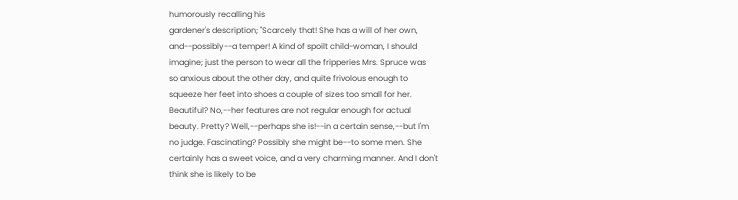humorously recalling his
gardener's description; "Scarcely that! She has a will of her own,
and--possibly--a temper! A kind of spoilt child-woman, I should
imagine; just the person to wear all the fripperies Mrs. Spruce was
so anxious about the other day, and quite frivolous enough to
squeeze her feet into shoes a couple of sizes too small for her.
Beautiful? No,--her features are not regular enough for actual
beauty. Pretty? Well,--perhaps she is!--in a certain sense,--but I'm
no judge. Fascinating? Possibly she might be--to some men. She
certainly has a sweet voice, and a very charming manner. And I don't
think she is likely to be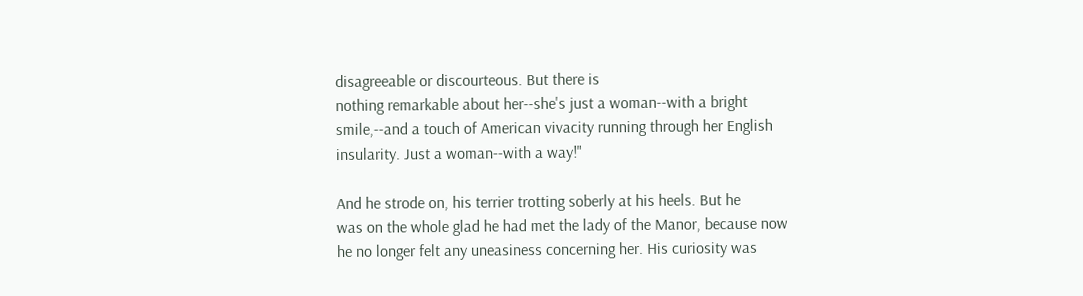disagreeable or discourteous. But there is
nothing remarkable about her--she's just a woman--with a bright
smile,--and a touch of American vivacity running through her English
insularity. Just a woman--with a way!"

And he strode on, his terrier trotting soberly at his heels. But he
was on the whole glad he had met the lady of the Manor, because now
he no longer felt any uneasiness concerning her. His curiosity was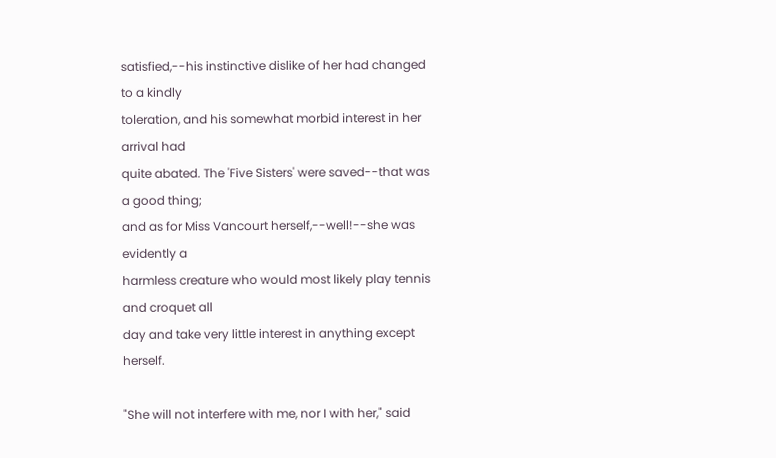satisfied,--his instinctive dislike of her had changed to a kindly
toleration, and his somewhat morbid interest in her arrival had
quite abated. The 'Five Sisters' were saved--that was a good thing;
and as for Miss Vancourt herself,--well!--she was evidently a
harmless creature who would most likely play tennis and croquet all
day and take very little interest in anything except herself.

"She will not interfere with me, nor I with her," said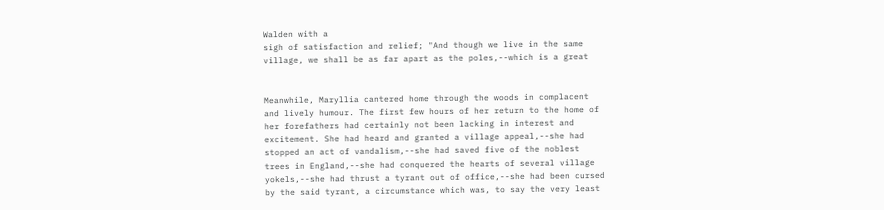Walden with a
sigh of satisfaction and relief; "And though we live in the same
village, we shall be as far apart as the poles,--which is a great


Meanwhile, Maryllia cantered home through the woods in complacent
and lively humour. The first few hours of her return to the home of
her forefathers had certainly not been lacking in interest and
excitement. She had heard and granted a village appeal,--she had
stopped an act of vandalism,--she had saved five of the noblest
trees in England,--she had conquered the hearts of several village
yokels,--she had thrust a tyrant out of office,--she had been cursed
by the said tyrant, a circumstance which was, to say the very least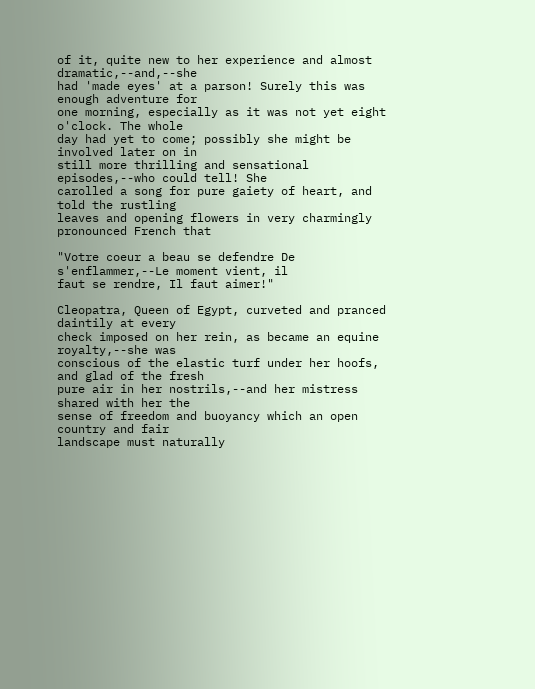of it, quite new to her experience and almost dramatic,--and,--she
had 'made eyes' at a parson! Surely this was enough adventure for
one morning, especially as it was not yet eight o'clock. The whole
day had yet to come; possibly she might be involved later on in
still more thrilling and sensational episodes,--who could tell! She
carolled a song for pure gaiety of heart, and told the rustling
leaves and opening flowers in very charmingly pronounced French that

"Votre coeur a beau se defendre De s'enflammer,--Le moment vient, il
faut se rendre, Il faut aimer!"

Cleopatra, Queen of Egypt, curveted and pranced daintily at every
check imposed on her rein, as became an equine royalty,--she was
conscious of the elastic turf under her hoofs, and glad of the fresh
pure air in her nostrils,--and her mistress shared with her the
sense of freedom and buoyancy which an open country and fair
landscape must naturally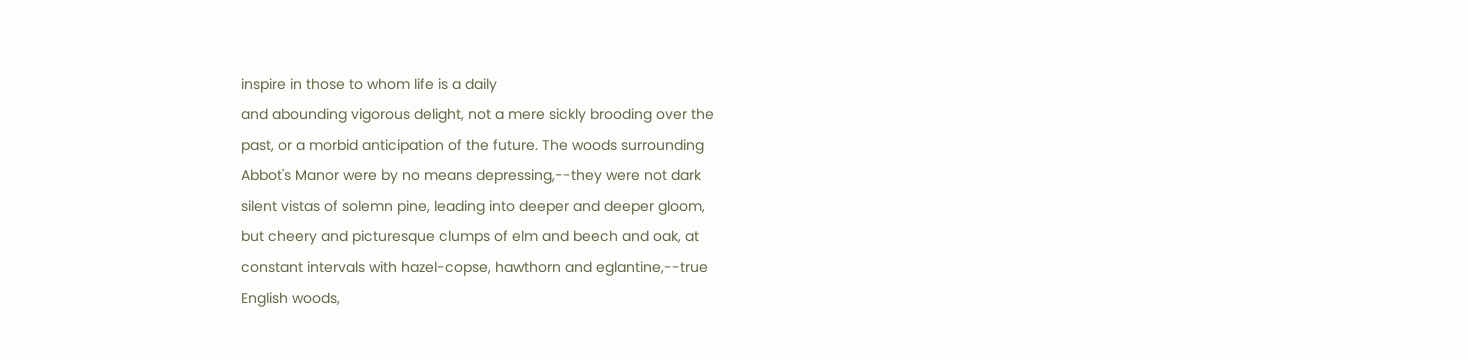inspire in those to whom life is a daily
and abounding vigorous delight, not a mere sickly brooding over the
past, or a morbid anticipation of the future. The woods surrounding
Abbot's Manor were by no means depressing,--they were not dark
silent vistas of solemn pine, leading into deeper and deeper gloom,
but cheery and picturesque clumps of elm and beech and oak, at
constant intervals with hazel-copse, hawthorn and eglantine,--true
English woods,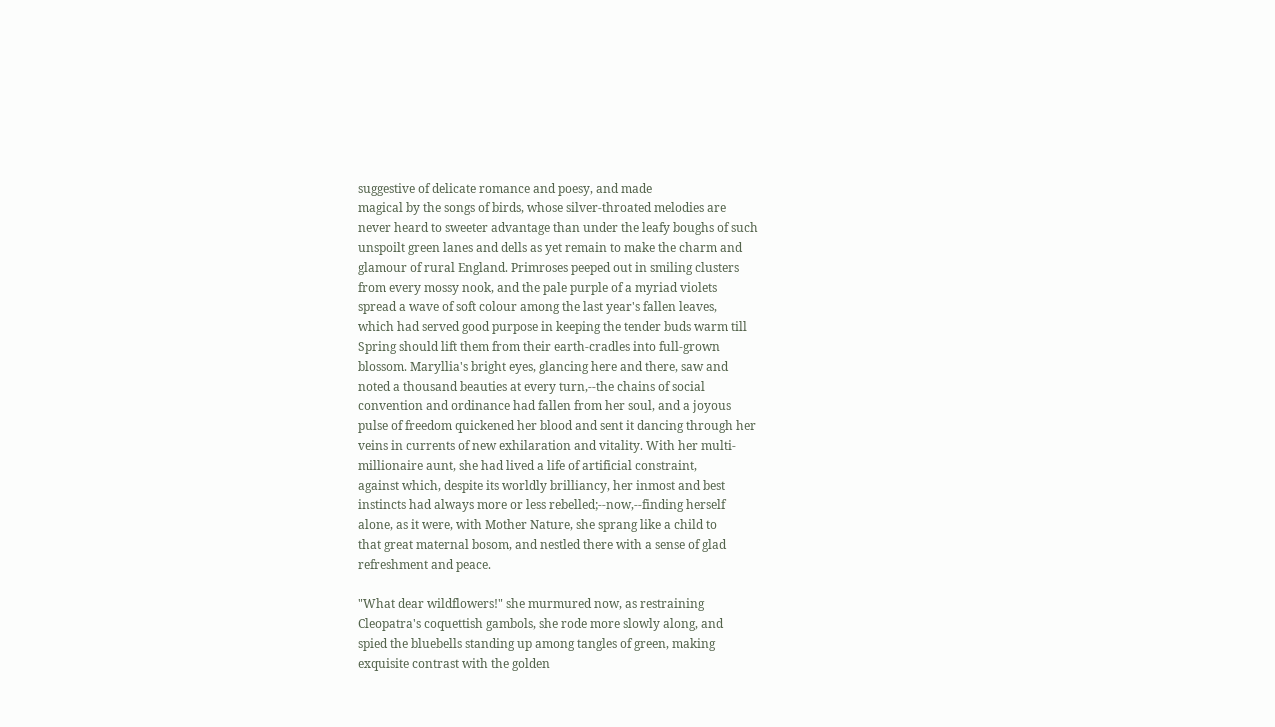suggestive of delicate romance and poesy, and made
magical by the songs of birds, whose silver-throated melodies are
never heard to sweeter advantage than under the leafy boughs of such
unspoilt green lanes and dells as yet remain to make the charm and
glamour of rural England. Primroses peeped out in smiling clusters
from every mossy nook, and the pale purple of a myriad violets
spread a wave of soft colour among the last year's fallen leaves,
which had served good purpose in keeping the tender buds warm till
Spring should lift them from their earth-cradles into full-grown
blossom. Maryllia's bright eyes, glancing here and there, saw and
noted a thousand beauties at every turn,--the chains of social
convention and ordinance had fallen from her soul, and a joyous
pulse of freedom quickened her blood and sent it dancing through her
veins in currents of new exhilaration and vitality. With her multi-
millionaire aunt, she had lived a life of artificial constraint,
against which, despite its worldly brilliancy, her inmost and best
instincts had always more or less rebelled;--now,--finding herself
alone, as it were, with Mother Nature, she sprang like a child to
that great maternal bosom, and nestled there with a sense of glad
refreshment and peace.

"What dear wildflowers!" she murmured now, as restraining
Cleopatra's coquettish gambols, she rode more slowly along, and
spied the bluebells standing up among tangles of green, making
exquisite contrast with the golden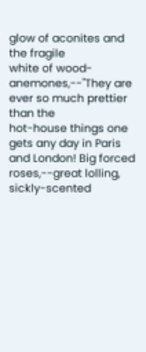glow of aconites and the fragile
white of wood-anemones,--"They are ever so much prettier than the
hot-house things one gets any day in Paris and London! Big forced
roses,--great lolling, sickly-scented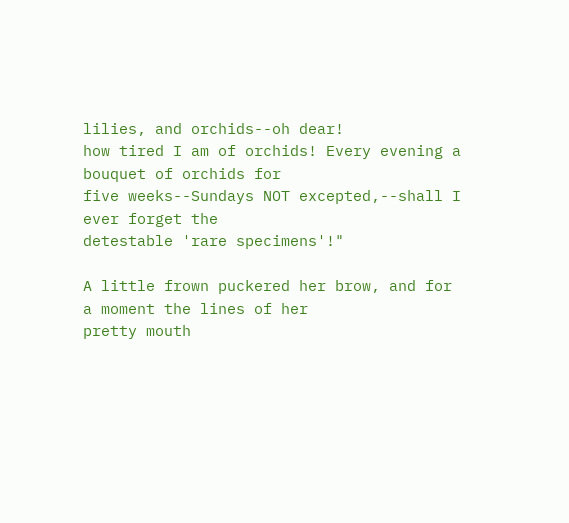lilies, and orchids--oh dear!
how tired I am of orchids! Every evening a bouquet of orchids for
five weeks--Sundays NOT excepted,--shall I ever forget the
detestable 'rare specimens'!"

A little frown puckered her brow, and for a moment the lines of her
pretty mouth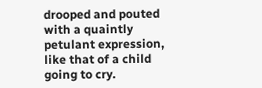drooped and pouted with a quaintly petulant expression,
like that of a child going to cry.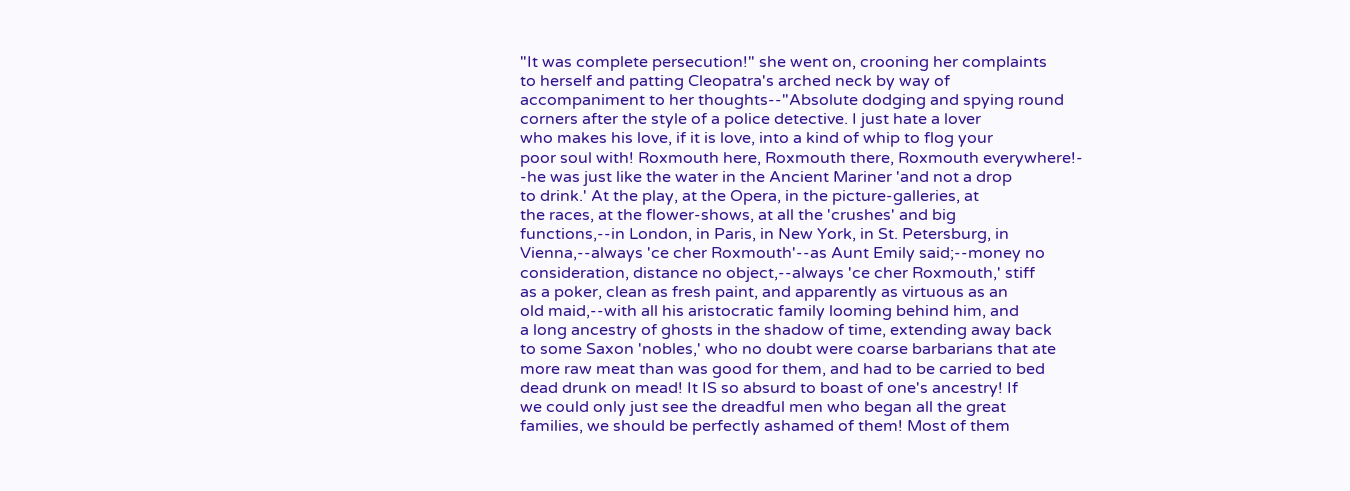"It was complete persecution!" she went on, crooning her complaints
to herself and patting Cleopatra's arched neck by way of
accompaniment to her thoughts--"Absolute dodging and spying round
corners after the style of a police detective. I just hate a lover
who makes his love, if it is love, into a kind of whip to flog your
poor soul with! Roxmouth here, Roxmouth there, Roxmouth everywhere!-
-he was just like the water in the Ancient Mariner 'and not a drop
to drink.' At the play, at the Opera, in the picture-galleries, at
the races, at the flower-shows, at all the 'crushes' and big
functions,--in London, in Paris, in New York, in St. Petersburg, in
Vienna,--always 'ce cher Roxmouth'--as Aunt Emily said;--money no
consideration, distance no object,--always 'ce cher Roxmouth,' stiff
as a poker, clean as fresh paint, and apparently as virtuous as an
old maid,--with all his aristocratic family looming behind him, and
a long ancestry of ghosts in the shadow of time, extending away back
to some Saxon 'nobles,' who no doubt were coarse barbarians that ate
more raw meat than was good for them, and had to be carried to bed
dead drunk on mead! It IS so absurd to boast of one's ancestry! If
we could only just see the dreadful men who began all the great
families, we should be perfectly ashamed of them! Most of them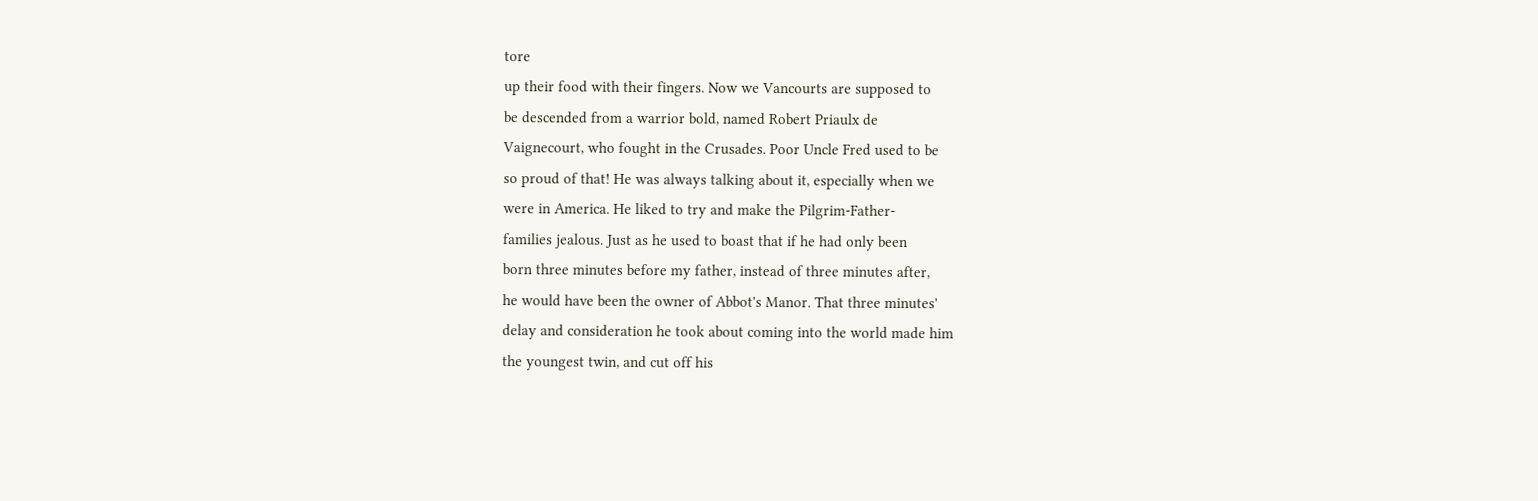tore
up their food with their fingers. Now we Vancourts are supposed to
be descended from a warrior bold, named Robert Priaulx de
Vaignecourt, who fought in the Crusades. Poor Uncle Fred used to be
so proud of that! He was always talking about it, especially when we
were in America. He liked to try and make the Pilgrim-Father-
families jealous. Just as he used to boast that if he had only been
born three minutes before my father, instead of three minutes after,
he would have been the owner of Abbot's Manor. That three minutes'
delay and consideration he took about coming into the world made him
the youngest twin, and cut off his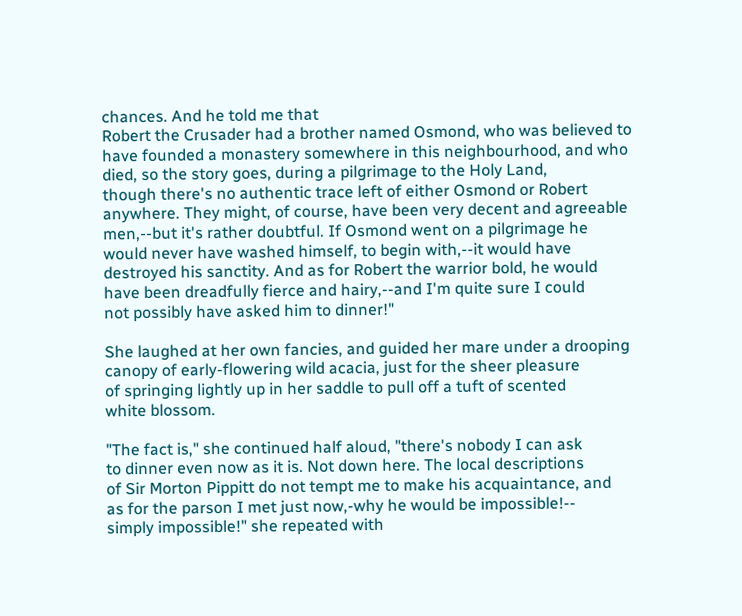chances. And he told me that
Robert the Crusader had a brother named Osmond, who was believed to
have founded a monastery somewhere in this neighbourhood, and who
died, so the story goes, during a pilgrimage to the Holy Land,
though there's no authentic trace left of either Osmond or Robert
anywhere. They might, of course, have been very decent and agreeable
men,--but it's rather doubtful. If Osmond went on a pilgrimage he
would never have washed himself, to begin with,--it would have
destroyed his sanctity. And as for Robert the warrior bold, he would
have been dreadfully fierce and hairy,--and I'm quite sure I could
not possibly have asked him to dinner!"

She laughed at her own fancies, and guided her mare under a drooping
canopy of early-flowering wild acacia, just for the sheer pleasure
of springing lightly up in her saddle to pull off a tuft of scented
white blossom.

"The fact is," she continued half aloud, "there's nobody I can ask
to dinner even now as it is. Not down here. The local descriptions
of Sir Morton Pippitt do not tempt me to make his acquaintance, and
as for the parson I met just now,-why he would be impossible!--
simply impossible!" she repeated with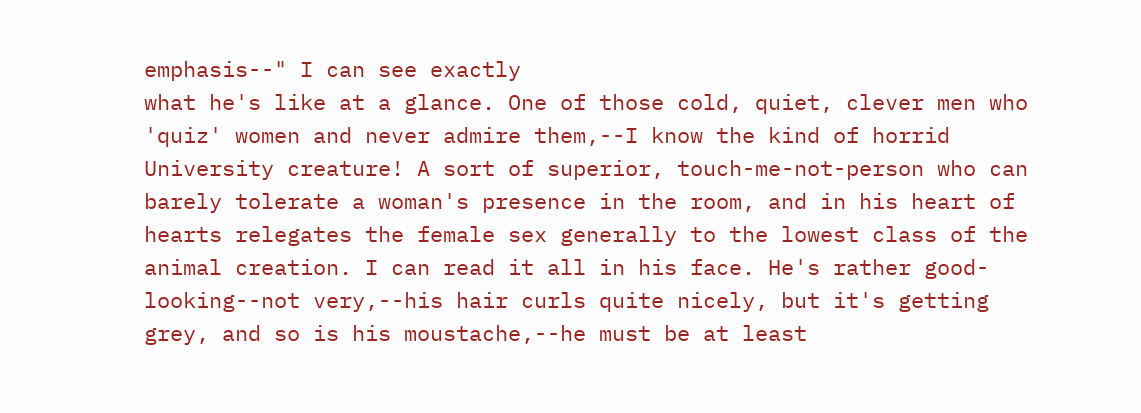emphasis--" I can see exactly
what he's like at a glance. One of those cold, quiet, clever men who
'quiz' women and never admire them,--I know the kind of horrid
University creature! A sort of superior, touch-me-not-person who can
barely tolerate a woman's presence in the room, and in his heart of
hearts relegates the female sex generally to the lowest class of the
animal creation. I can read it all in his face. He's rather good-
looking--not very,--his hair curls quite nicely, but it's getting
grey, and so is his moustache,--he must be at least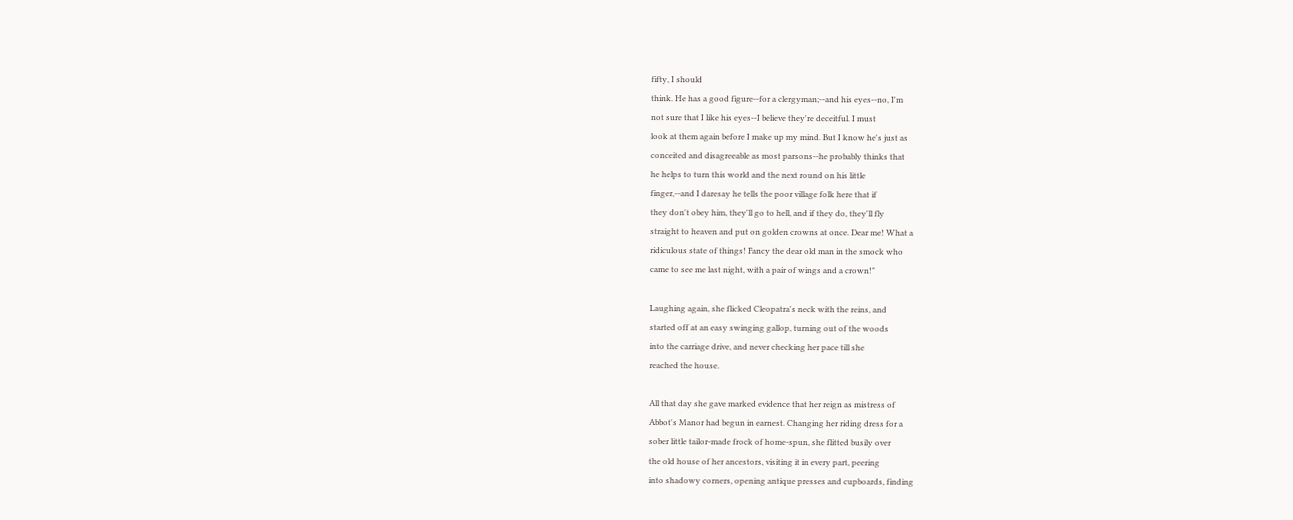fifty, I should
think. He has a good figure--for a clergyman;--and his eyes--no, I'm
not sure that I like his eyes--I believe they're deceitful. I must
look at them again before I make up my mind. But I know he's just as
conceited and disagreeable as most parsons--he probably thinks that
he helps to turn this world and the next round on his little
finger,--and I daresay he tells the poor village folk here that if
they don't obey him, they'll go to hell, and if they do, they'll fly
straight to heaven and put on golden crowns at once. Dear me! What a
ridiculous state of things! Fancy the dear old man in the smock who
came to see me last night, with a pair of wings and a crown!"

Laughing again, she flicked Cleopatra's neck with the reins, and
started off at an easy swinging gallop, turning out of the woods
into the carriage drive, and never checking her pace till she
reached the house.

All that day she gave marked evidence that her reign as mistress of
Abbot's Manor had begun in earnest. Changing her riding dress for a
sober little tailor-made frock of home-spun, she flitted busily over
the old house of her ancestors, visiting it in every part, peering
into shadowy corners, opening antique presses and cupboards, finding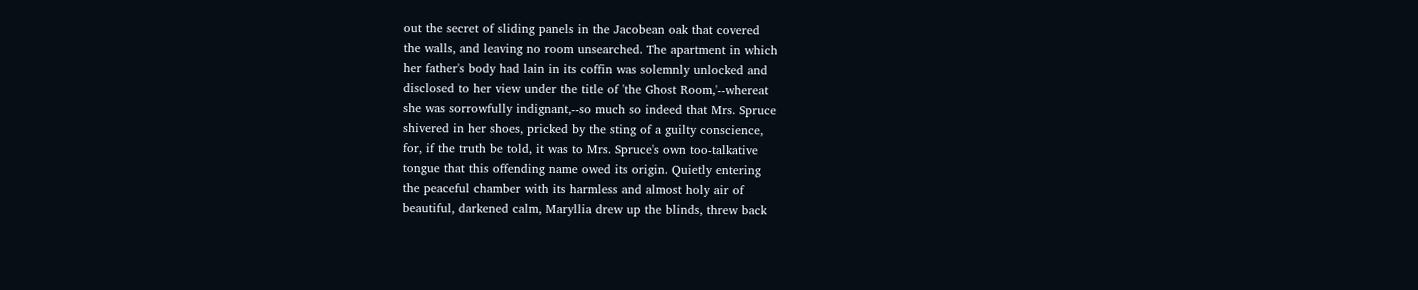out the secret of sliding panels in the Jacobean oak that covered
the walls, and leaving no room unsearched. The apartment in which
her father's body had lain in its coffin was solemnly unlocked and
disclosed to her view under the title of 'the Ghost Room,'--whereat
she was sorrowfully indignant,--so much so indeed that Mrs. Spruce
shivered in her shoes, pricked by the sting of a guilty conscience,
for, if the truth be told, it was to Mrs. Spruce's own too-talkative
tongue that this offending name owed its origin. Quietly entering
the peaceful chamber with its harmless and almost holy air of
beautiful, darkened calm, Maryllia drew up the blinds, threw back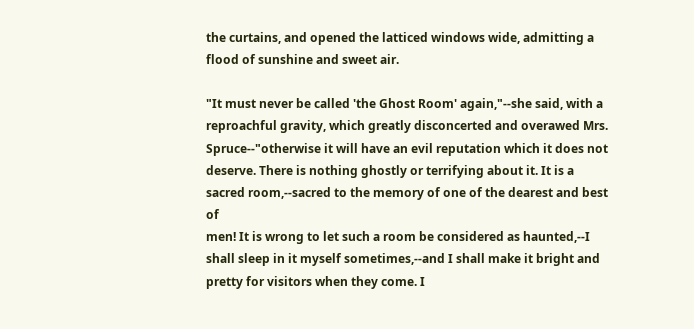the curtains, and opened the latticed windows wide, admitting a
flood of sunshine and sweet air.

"It must never be called 'the Ghost Room' again,"--she said, with a
reproachful gravity, which greatly disconcerted and overawed Mrs.
Spruce--"otherwise it will have an evil reputation which it does not
deserve. There is nothing ghostly or terrifying about it. It is a
sacred room,--sacred to the memory of one of the dearest and best of
men! It is wrong to let such a room be considered as haunted,--I
shall sleep in it myself sometimes,--and I shall make it bright and
pretty for visitors when they come. I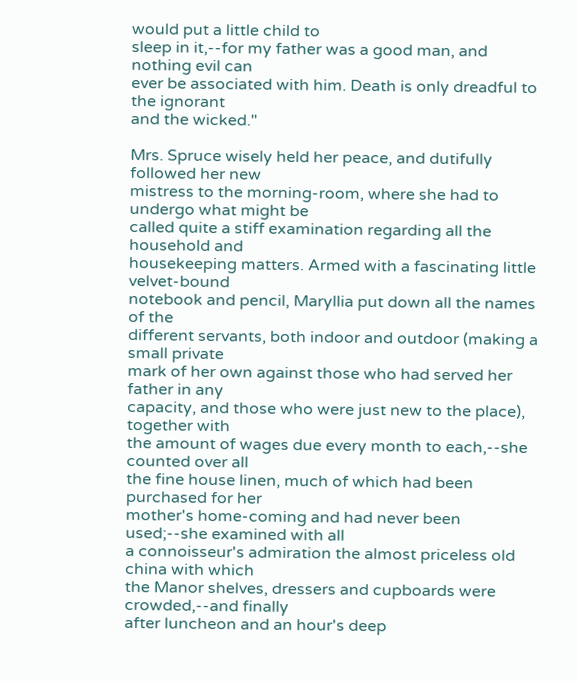would put a little child to
sleep in it,--for my father was a good man, and nothing evil can
ever be associated with him. Death is only dreadful to the ignorant
and the wicked."

Mrs. Spruce wisely held her peace, and dutifully followed her new
mistress to the morning-room, where she had to undergo what might be
called quite a stiff examination regarding all the household and
housekeeping matters. Armed with a fascinating little velvet-bound
notebook and pencil, Maryllia put down all the names of the
different servants, both indoor and outdoor (making a small private
mark of her own against those who had served her father in any
capacity, and those who were just new to the place), together with
the amount of wages due every month to each,--she counted over all
the fine house linen, much of which had been purchased for her
mother's home-coming and had never been used;--she examined with all
a connoisseur's admiration the almost priceless old china with which
the Manor shelves, dressers and cupboards were crowded,--and finally
after luncheon and an hour's deep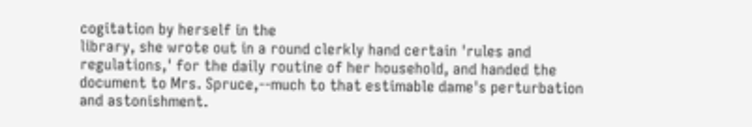cogitation by herself in the
library, she wrote out in a round clerkly hand certain 'rules and
regulations,' for the daily routine of her household, and handed the
document to Mrs. Spruce,--much to that estimable dame's perturbation
and astonishment.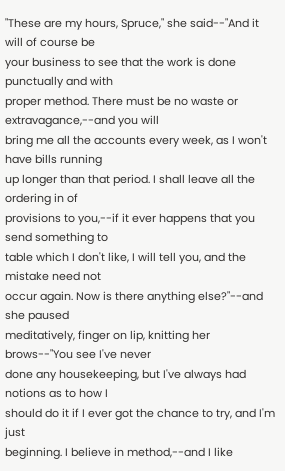"These are my hours, Spruce," she said--"And it will of course be
your business to see that the work is done punctually and with
proper method. There must be no waste or extravagance,--and you will
bring me all the accounts every week, as I won't have bills running
up longer than that period. I shall leave all the ordering in of
provisions to you,--if it ever happens that you send something to
table which I don't like, I will tell you, and the mistake need not
occur again. Now is there anything else?"--and she paused
meditatively, finger on lip, knitting her brows--"You see I've never
done any housekeeping, but I've always had notions as to how I
should do it if I ever got the chance to try, and I'm just
beginning. I believe in method,--and I like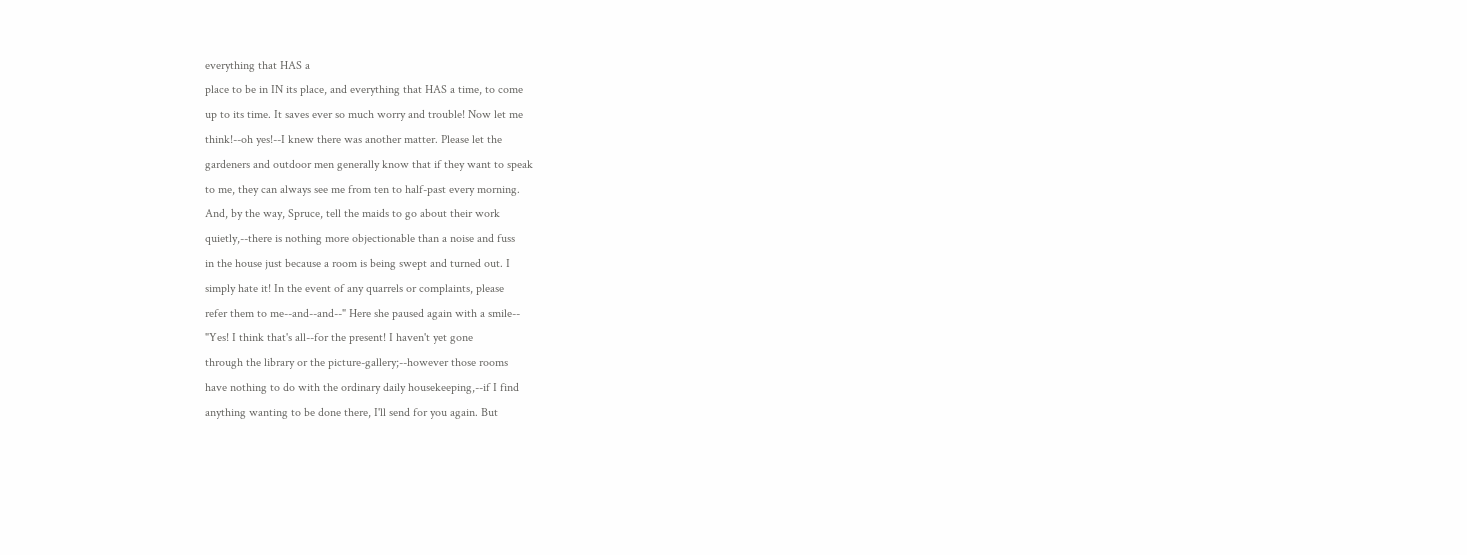everything that HAS a
place to be in IN its place, and everything that HAS a time, to come
up to its time. It saves ever so much worry and trouble! Now let me
think!--oh yes!--I knew there was another matter. Please let the
gardeners and outdoor men generally know that if they want to speak
to me, they can always see me from ten to half-past every morning.
And, by the way, Spruce, tell the maids to go about their work
quietly,--there is nothing more objectionable than a noise and fuss
in the house just because a room is being swept and turned out. I
simply hate it! In the event of any quarrels or complaints, please
refer them to me--and--and--" Here she paused again with a smile--
"Yes! I think that's all--for the present! I haven't yet gone
through the library or the picture-gallery;--however those rooms
have nothing to do with the ordinary daily housekeeping,--if I find
anything wanting to be done there, I'll send for you again. But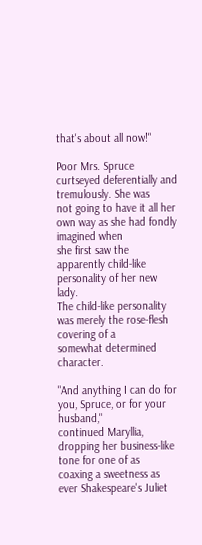that's about all now!"

Poor Mrs. Spruce curtseyed deferentially and tremulously. She was
not going to have it all her own way as she had fondly imagined when
she first saw the apparently child-like personality of her new lady.
The child-like personality was merely the rose-flesh covering of a
somewhat determined character.

"And anything I can do for you, Spruce, or for your husband,"
continued Maryllia, dropping her business-like tone for one of as
coaxing a sweetness as ever Shakespeare's Juliet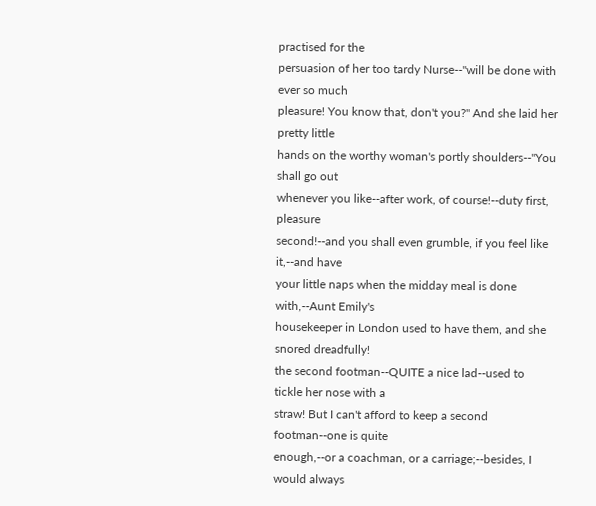practised for the
persuasion of her too tardy Nurse--"will be done with ever so much
pleasure! You know that, don't you?" And she laid her pretty little
hands on the worthy woman's portly shoulders--"You shall go out
whenever you like--after work, of course!--duty first, pleasure
second!--and you shall even grumble, if you feel like it,--and have
your little naps when the midday meal is done with,--Aunt Emily's
housekeeper in London used to have them, and she snored dreadfully!
the second footman--QUITE a nice lad--used to tickle her nose with a
straw! But I can't afford to keep a second footman--one is quite
enough,--or a coachman, or a carriage;--besides, I would always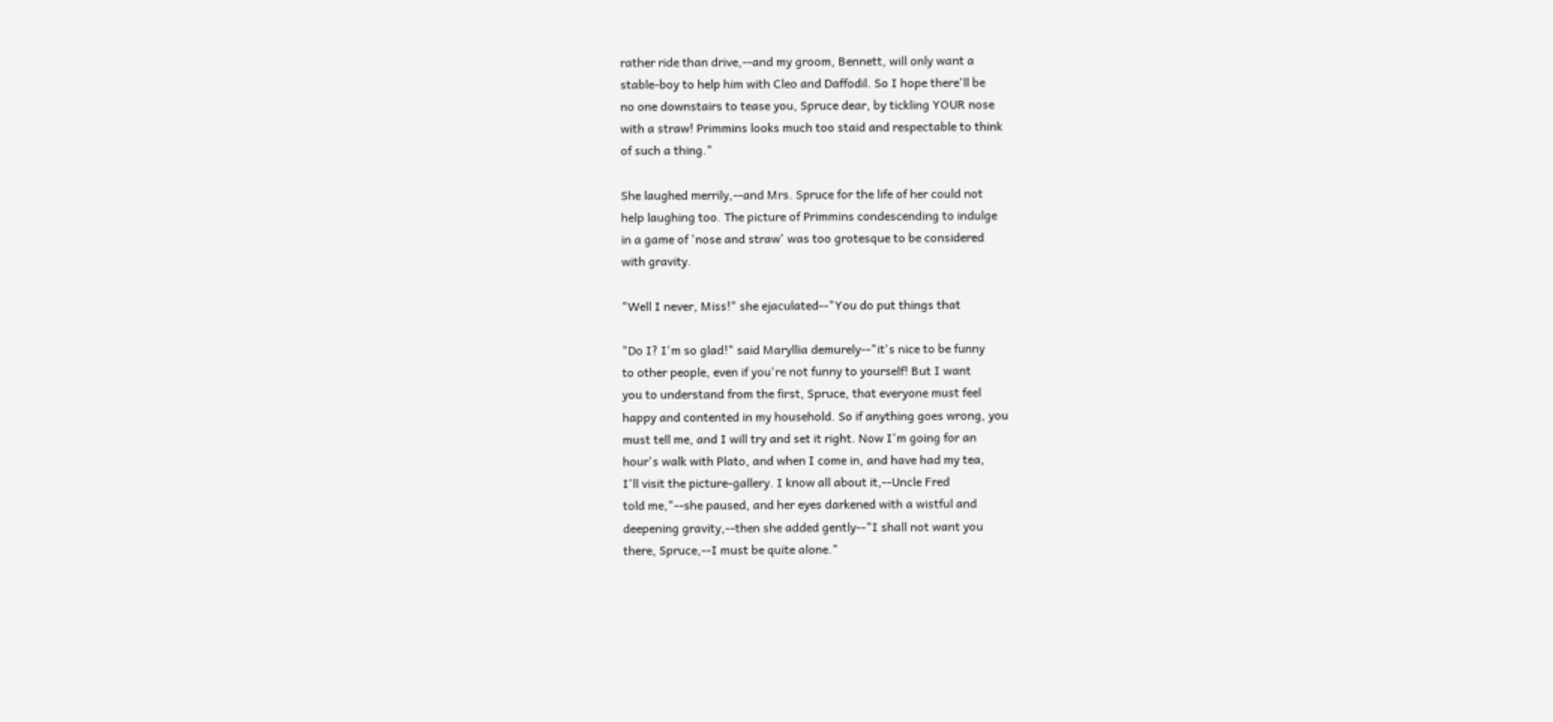rather ride than drive,--and my groom, Bennett, will only want a
stable-boy to help him with Cleo and Daffodil. So I hope there'll be
no one downstairs to tease you, Spruce dear, by tickling YOUR nose
with a straw! Primmins looks much too staid and respectable to think
of such a thing."

She laughed merrily,--and Mrs. Spruce for the life of her could not
help laughing too. The picture of Primmins condescending to indulge
in a game of 'nose and straw' was too grotesque to be considered
with gravity.

"Well I never, Miss!" she ejaculated--"You do put things that

"Do I? I'm so glad!" said Maryllia demurely--"it's nice to be funny
to other people, even if you're not funny to yourself! But I want
you to understand from the first, Spruce, that everyone must feel
happy and contented in my household. So if anything goes wrong, you
must tell me, and I will try and set it right. Now I'm going for an
hour's walk with Plato, and when I come in, and have had my tea,
I'll visit the picture-gallery. I know all about it,--Uncle Fred
told me,"--she paused, and her eyes darkened with a wistful and
deepening gravity,--then she added gently--"I shall not want you
there, Spruce,--I must be quite alone."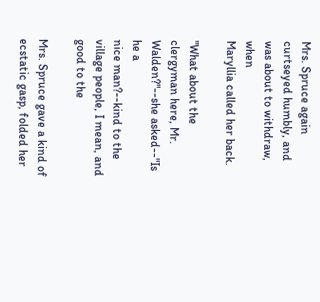Mrs. Spruce again curtseyed humbly, and was about to withdraw, when
Maryllia called her back.

"What about the clergyman here, Mr. Walden?"--she asked--"Is he a
nice man?--kind to the village people, I mean, and good to the

Mrs. Spruce gave a kind of ecstatic gasp, folded her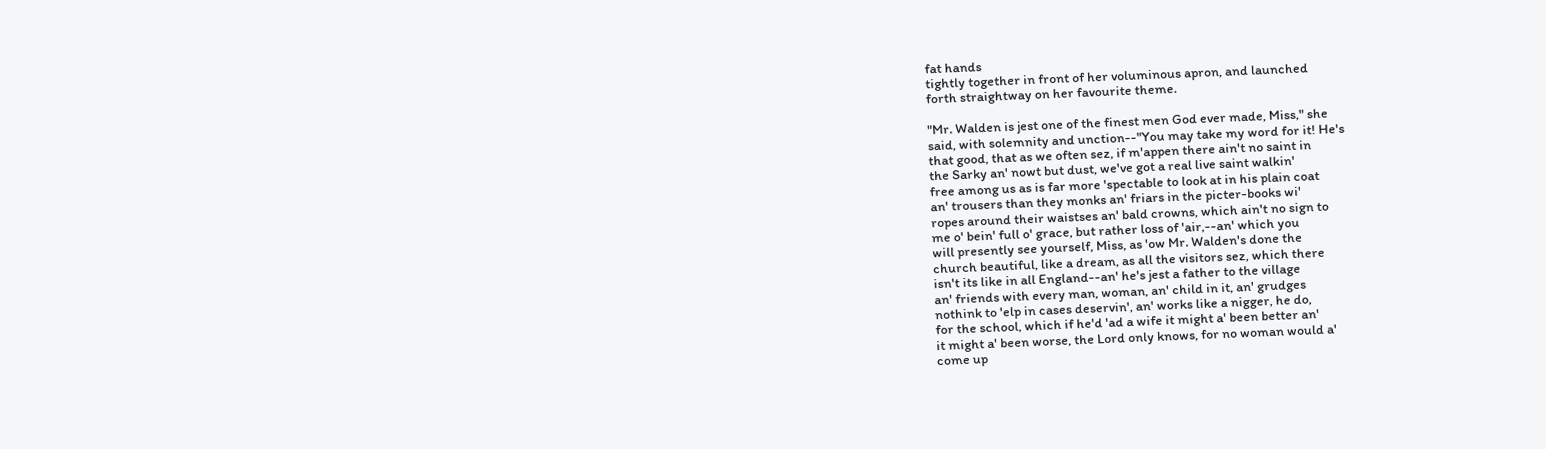fat hands
tightly together in front of her voluminous apron, and launched
forth straightway on her favourite theme.

"Mr. Walden is jest one of the finest men God ever made, Miss," she
said, with solemnity and unction--"You may take my word for it! He's
that good, that as we often sez, if m'appen there ain't no saint in
the Sarky an' nowt but dust, we've got a real live saint walkin'
free among us as is far more 'spectable to look at in his plain coat
an' trousers than they monks an' friars in the picter-books wi'
ropes around their waistses an' bald crowns, which ain't no sign to
me o' bein' full o' grace, but rather loss of 'air,--an' which you
will presently see yourself, Miss, as 'ow Mr. Walden's done the
church beautiful, like a dream, as all the visitors sez, which there
isn't its like in all England--an' he's jest a father to the village
an' friends with every man, woman, an' child in it, an' grudges
nothink to 'elp in cases deservin', an' works like a nigger, he do,
for the school, which if he'd 'ad a wife it might a' been better an'
it might a' been worse, the Lord only knows, for no woman would a'
come up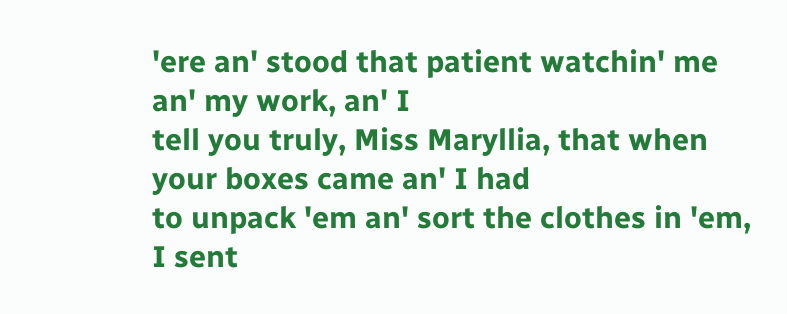'ere an' stood that patient watchin' me an' my work, an' I
tell you truly, Miss Maryllia, that when your boxes came an' I had
to unpack 'em an' sort the clothes in 'em, I sent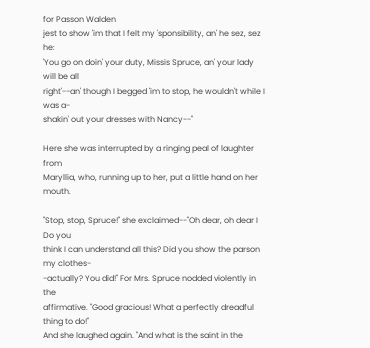for Passon Walden
jest to show 'im that I felt my 'sponsibility, an' he sez, sez he:
'You go on doin' your duty, Missis Spruce, an' your lady will be all
right'--an' though I begged 'im to stop, he wouldn't while I was a-
shakin' out your dresses with Nancy--"

Here she was interrupted by a ringing peal of laughter from
Maryllia, who, running up to her, put a little hand on her mouth.

"Stop, stop, Spruce!" she exclaimed--"Oh dear, oh dear I Do you
think I can understand all this? Did you show the parson my clothes-
-actually? You did!" For Mrs. Spruce nodded violently in the
affirmative. "Good gracious! What a perfectly dreadful thing to do!"
And she laughed again. "And what is the saint in the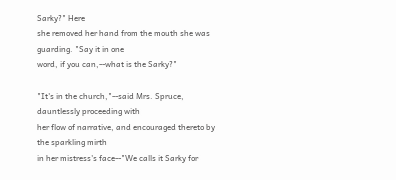Sarky?" Here
she removed her hand from the mouth she was guarding. "Say it in one
word, if you can,--what is the Sarky?"

"It's in the church,"--said Mrs. Spruce, dauntlessly proceeding with
her flow of narrative, and encouraged thereto by the sparkling mirth
in her mistress's face--"We calls it Sarky for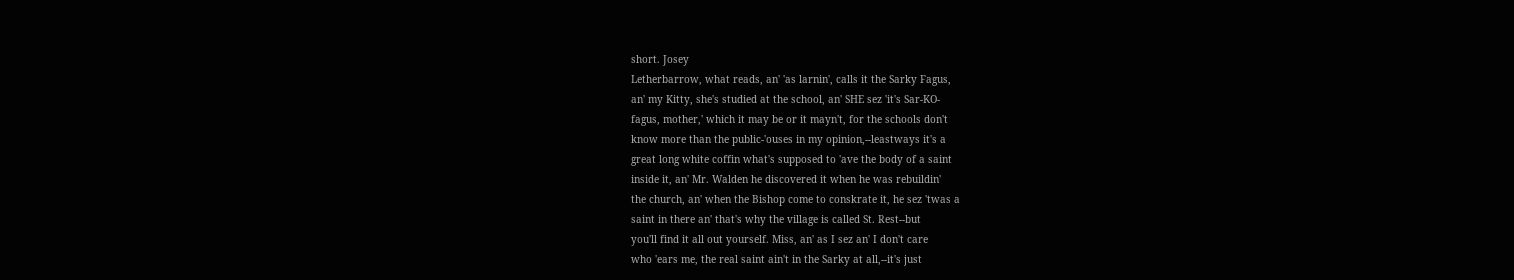short. Josey
Letherbarrow, what reads, an' 'as larnin', calls it the Sarky Fagus,
an' my Kitty, she's studied at the school, an' SHE sez 'it's Sar-KO-
fagus, mother,' which it may be or it mayn't, for the schools don't
know more than the public-'ouses in my opinion,--leastways it's a
great long white coffin what's supposed to 'ave the body of a saint
inside it, an' Mr. Walden he discovered it when he was rebuildin'
the church, an' when the Bishop come to conskrate it, he sez 'twas a
saint in there an' that's why the village is called St. Rest--but
you'll find it all out yourself. Miss, an' as I sez an' I don't care
who 'ears me, the real saint ain't in the Sarky at all,--it's just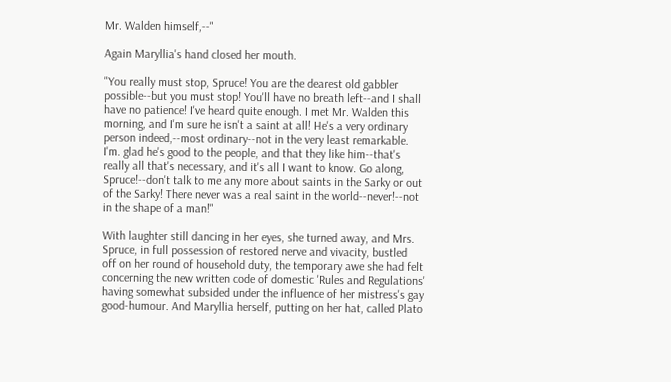Mr. Walden himself,--"

Again Maryllia's hand closed her mouth.

"You really must stop, Spruce! You are the dearest old gabbler
possible--but you must stop! You'll have no breath left--and I shall
have no patience! I've heard quite enough. I met Mr. Walden this
morning, and I'm sure he isn't a saint at all! He's a very ordinary
person indeed,--most ordinary--not in the very least remarkable.
I'm. glad he's good to the people, and that they like him--that's
really all that's necessary, and it's all I want to know. Go along,
Spruce!--don't talk to me any more about saints in the Sarky or out
of the Sarky! There never was a real saint in the world--never!--not
in the shape of a man!"

With laughter still dancing in her eyes, she turned away, and Mrs.
Spruce, in full possession of restored nerve and vivacity, bustled
off on her round of household duty, the temporary awe she had felt
concerning the new written code of domestic 'Rules and Regulations'
having somewhat subsided under the influence of her mistress's gay
good-humour. And Maryllia herself, putting on her hat, called Plato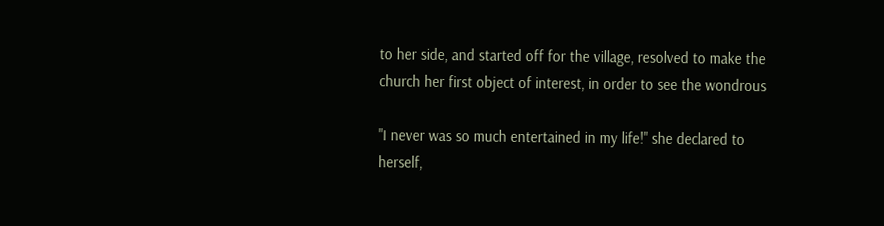to her side, and started off for the village, resolved to make the
church her first object of interest, in order to see the wondrous

"I never was so much entertained in my life!" she declared to
herself,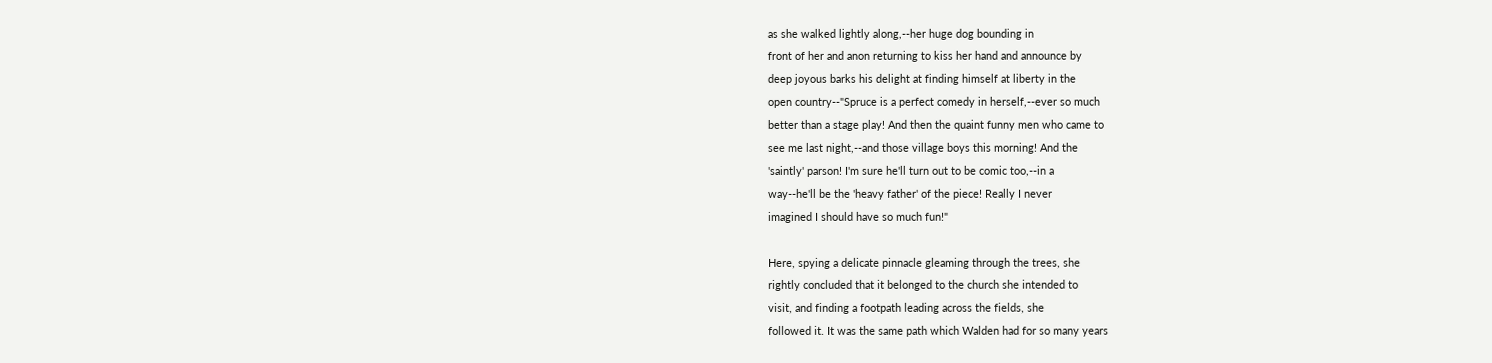as she walked lightly along,--her huge dog bounding in
front of her and anon returning to kiss her hand and announce by
deep joyous barks his delight at finding himself at liberty in the
open country--"Spruce is a perfect comedy in herself,--ever so much
better than a stage play! And then the quaint funny men who came to
see me last night,--and those village boys this morning! And the
'saintly' parson! I'm sure he'll turn out to be comic too,--in a
way--he'll be the 'heavy father' of the piece! Really I never
imagined I should have so much fun!"

Here, spying a delicate pinnacle gleaming through the trees, she
rightly concluded that it belonged to the church she intended to
visit, and finding a footpath leading across the fields, she
followed it. It was the same path which Walden had for so many years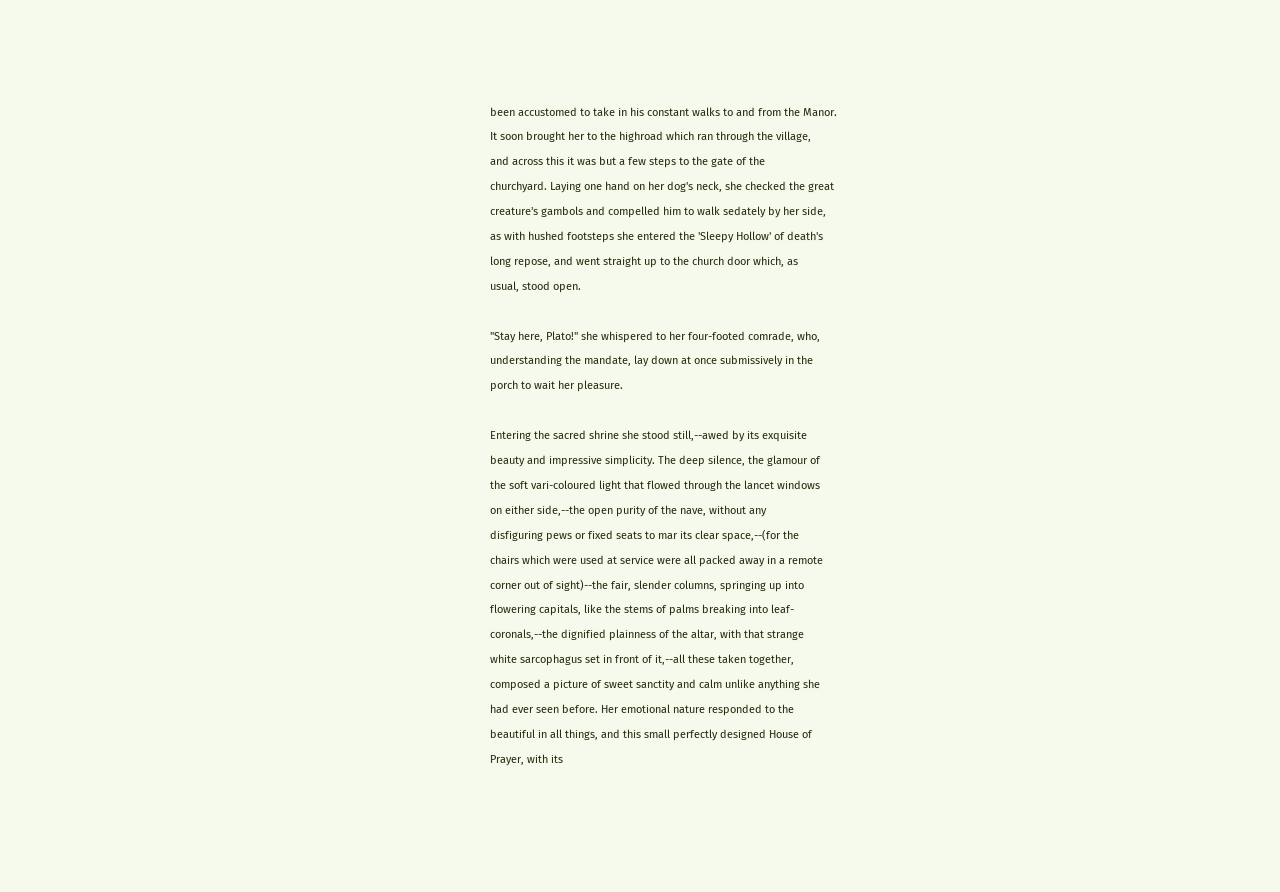been accustomed to take in his constant walks to and from the Manor.
It soon brought her to the highroad which ran through the village,
and across this it was but a few steps to the gate of the
churchyard. Laying one hand on her dog's neck, she checked the great
creature's gambols and compelled him to walk sedately by her side,
as with hushed footsteps she entered the 'Sleepy Hollow' of death's
long repose, and went straight up to the church door which, as
usual, stood open.

"Stay here, Plato!" she whispered to her four-footed comrade, who,
understanding the mandate, lay down at once submissively in the
porch to wait her pleasure.

Entering the sacred shrine she stood still,--awed by its exquisite
beauty and impressive simplicity. The deep silence, the glamour of
the soft vari-coloured light that flowed through the lancet windows
on either side,--the open purity of the nave, without any
disfiguring pews or fixed seats to mar its clear space,--(for the
chairs which were used at service were all packed away in a remote
corner out of sight)--the fair, slender columns, springing up into
flowering capitals, like the stems of palms breaking into leaf-
coronals,--the dignified plainness of the altar, with that strange
white sarcophagus set in front of it,--all these taken together,
composed a picture of sweet sanctity and calm unlike anything she
had ever seen before. Her emotional nature responded to the
beautiful in all things, and this small perfectly designed House of
Prayer, with its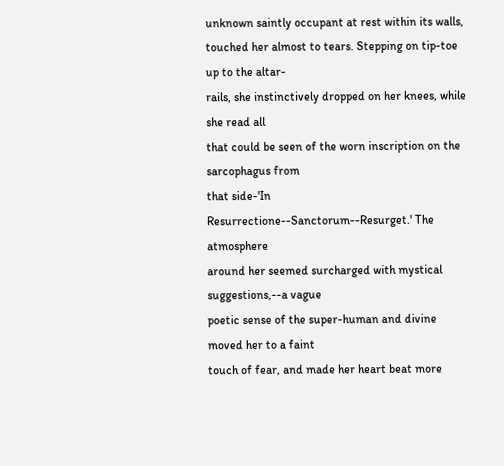unknown saintly occupant at rest within its walls,
touched her almost to tears. Stepping on tip-toe up to the altar-
rails, she instinctively dropped on her knees, while she read all
that could be seen of the worn inscription on the sarcophagus from
that side-'In Resurrectione--Sanctorum--Resurget.' The atmosphere
around her seemed surcharged with mystical suggestions,--a vague
poetic sense of the super-human and divine moved her to a faint
touch of fear, and made her heart beat more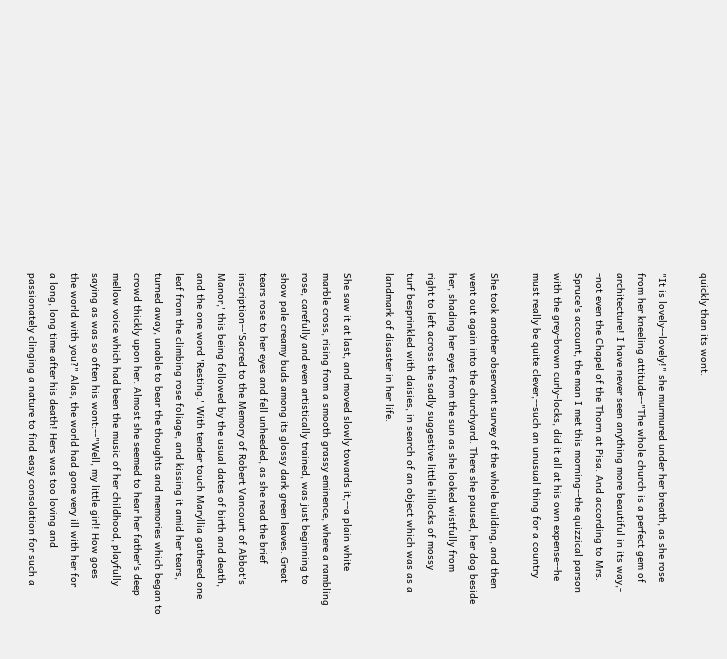quickly than its wont.

"It is lovely--lovely!" she murmured under her breath, as she rose
from her kneeling attitude--"The whole church is a perfect gem of
architecture! I have never seen anything more beautiful in its way,-
-not even the Chapel of the Thorn at Pisa. And according to Mrs.
Spruce's account, the man I met this morning--the quizzical parson
with the grey-brown curly-locks, did it all at his own expense--he
must really be quite clever,--such an unusual thing for a country

She took another observant survey of the whole building, and then
went out again into the churchyard. There she paused, her dog beside
her, shading her eyes from the sun as she looked wistfully from
right to left across the sadly suggestive little hillocks of mossy
turf besprinkled with daisies, in search of an object which was as a
landmark of disaster in her life.

She saw it at last, and moved slowly towards it,--a plain white
marble cross, rising from a smooth grassy eminence, where a rambling
rose, carefully and even artistically trained, was just beginning to
show pale creamy buds among its glossy dark green leaves. Great
tears rose to her eyes and fell unheeded, as she read the brief
inscription--'Sacred to the Memory of Robert Vancourt of Abbot's
Manor,' this being followed by the usual dates of birth and death,
and the one word 'Resting.' With tender touch Maryllia gathered one
leaf from the climbing rose foliage, and kissing it amid her tears,
turned away, unable to bear the thoughts and memories which began to
crowd thickly upon her. Almost she seemed to hear her father's deep
mellow voice which had been the music of her childhood, playfully
saying as was so often his wont:--"Well, my little girl! How goes
the world with you?" Alas, the world had gone very ill with her for
a long, long time after his death! Hers was too loving and
passionately clinging a nature to find easy consolation for such a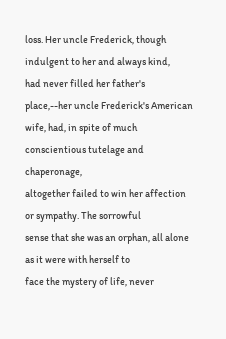loss. Her uncle Frederick, though indulgent to her and always kind,
had never filled her father's place,--her uncle Frederick's American
wife, had, in spite of much conscientious tutelage and chaperonage,
altogether failed to win her affection or sympathy. The sorrowful
sense that she was an orphan, all alone as it were with herself to
face the mystery of life, never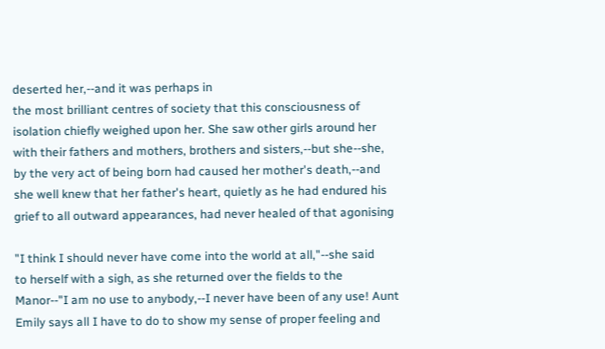deserted her,--and it was perhaps in
the most brilliant centres of society that this consciousness of
isolation chiefly weighed upon her. She saw other girls around her
with their fathers and mothers, brothers and sisters,--but she--she,
by the very act of being born had caused her mother's death,--and
she well knew that her father's heart, quietly as he had endured his
grief to all outward appearances, had never healed of that agonising

"I think I should never have come into the world at all,"--she said
to herself with a sigh, as she returned over the fields to the
Manor--"I am no use to anybody,--I never have been of any use! Aunt
Emily says all I have to do to show my sense of proper feeling and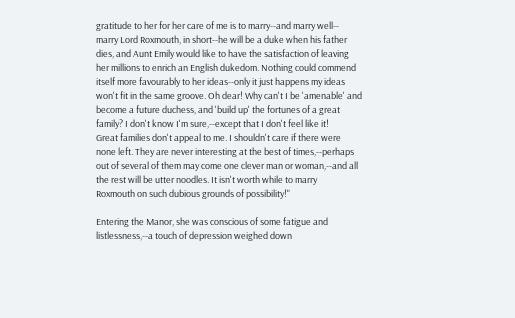gratitude to her for her care of me is to marry--and marry well--
marry Lord Roxmouth, in short--he will be a duke when his father
dies, and Aunt Emily would like to have the satisfaction of leaving
her millions to enrich an English dukedom. Nothing could commend
itself more favourably to her ideas--only it just happens my ideas
won't fit in the same groove. Oh dear! Why can't I be 'amenable' and
become a future duchess, and 'build up' the fortunes of a great
family? I don't know I'm sure,--except that I don't feel like it!
Great families don't appeal to me. I shouldn't care if there were
none left. They are never interesting at the best of times,--perhaps
out of several of them may come one clever man or woman,--and all
the rest will be utter noodles. It isn't worth while to marry
Roxmouth on such dubious grounds of possibility!"

Entering the Manor, she was conscious of some fatigue and
listlessness,--a touch of depression weighed down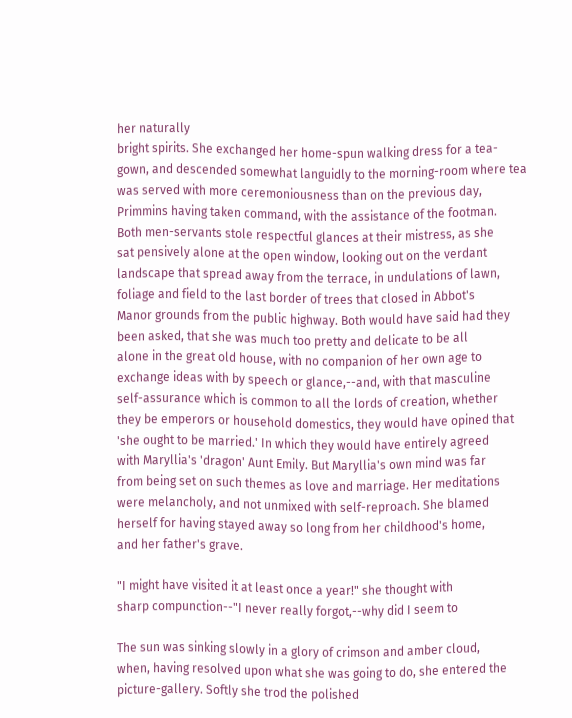her naturally
bright spirits. She exchanged her home-spun walking dress for a tea-
gown, and descended somewhat languidly to the morning-room where tea
was served with more ceremoniousness than on the previous day,
Primmins having taken command, with the assistance of the footman.
Both men-servants stole respectful glances at their mistress, as she
sat pensively alone at the open window, looking out on the verdant
landscape that spread away from the terrace, in undulations of lawn,
foliage and field to the last border of trees that closed in Abbot's
Manor grounds from the public highway. Both would have said had they
been asked, that she was much too pretty and delicate to be all
alone in the great old house, with no companion of her own age to
exchange ideas with by speech or glance,--and, with that masculine
self-assurance which is common to all the lords of creation, whether
they be emperors or household domestics, they would have opined that
'she ought to be married.' In which they would have entirely agreed
with Maryllia's 'dragon' Aunt Emily. But Maryllia's own mind was far
from being set on such themes as love and marriage. Her meditations
were melancholy, and not unmixed with self-reproach. She blamed
herself for having stayed away so long from her childhood's home,
and her father's grave.

"I might have visited it at least once a year!" she thought with
sharp compunction--"I never really forgot,--why did I seem to

The sun was sinking slowly in a glory of crimson and amber cloud,
when, having resolved upon what she was going to do, she entered the
picture-gallery. Softly she trod the polished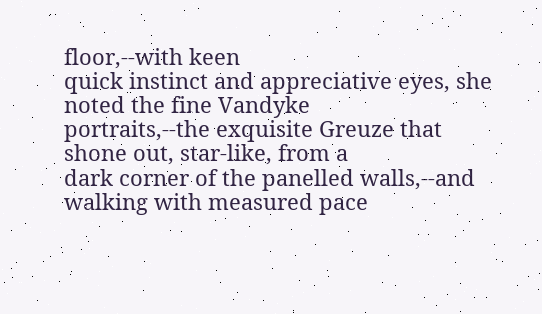floor,--with keen
quick instinct and appreciative eyes, she noted the fine Vandyke
portraits,--the exquisite Greuze that shone out, star-like, from a
dark corner of the panelled walls,--and walking with measured pace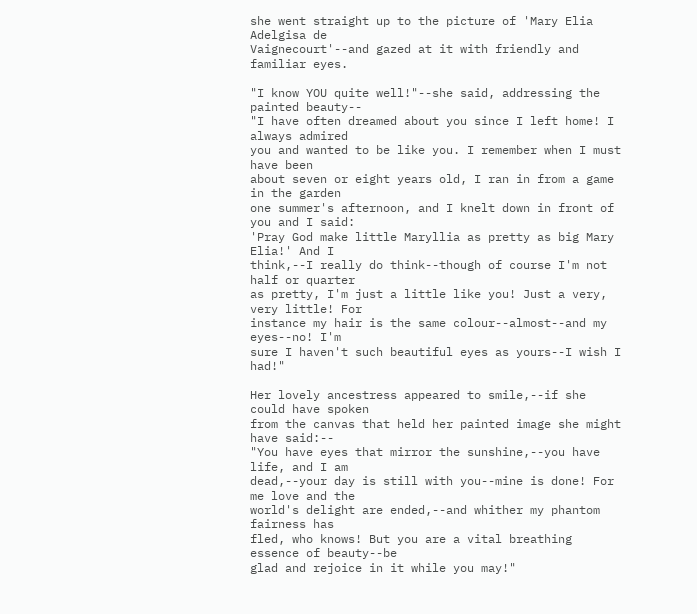she went straight up to the picture of 'Mary Elia Adelgisa de
Vaignecourt'--and gazed at it with friendly and familiar eyes.

"I know YOU quite well!"--she said, addressing the painted beauty--
"I have often dreamed about you since I left home! I always admired
you and wanted to be like you. I remember when I must have been
about seven or eight years old, I ran in from a game in the garden
one summer's afternoon, and I knelt down in front of you and I said:
'Pray God make little Maryllia as pretty as big Mary Elia!' And I
think,--I really do think--though of course I'm not half or quarter
as pretty, I'm just a little like you! Just a very, very little! For
instance my hair is the same colour--almost--and my eyes--no! I'm
sure I haven't such beautiful eyes as yours--I wish I had!"

Her lovely ancestress appeared to smile,--if she could have spoken
from the canvas that held her painted image she might have said:--
"You have eyes that mirror the sunshine,--you have life, and I am
dead,--your day is still with you--mine is done! For me love and the
world's delight are ended,--and whither my phantom fairness has
fled, who knows! But you are a vital breathing essence of beauty--be
glad and rejoice in it while you may!"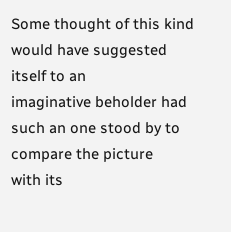Some thought of this kind would have suggested itself to an
imaginative beholder had such an one stood by to compare the picture
with its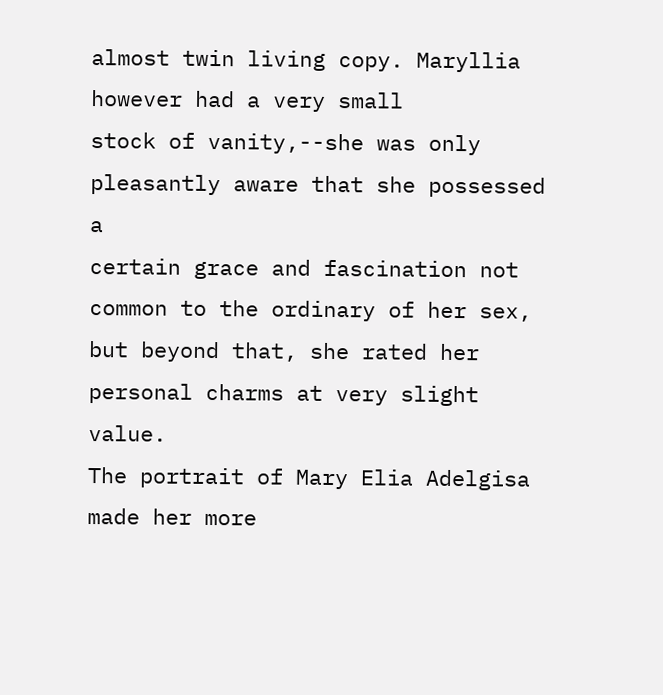almost twin living copy. Maryllia however had a very small
stock of vanity,--she was only pleasantly aware that she possessed a
certain grace and fascination not common to the ordinary of her sex,
but beyond that, she rated her personal charms at very slight value.
The portrait of Mary Elia Adelgisa made her more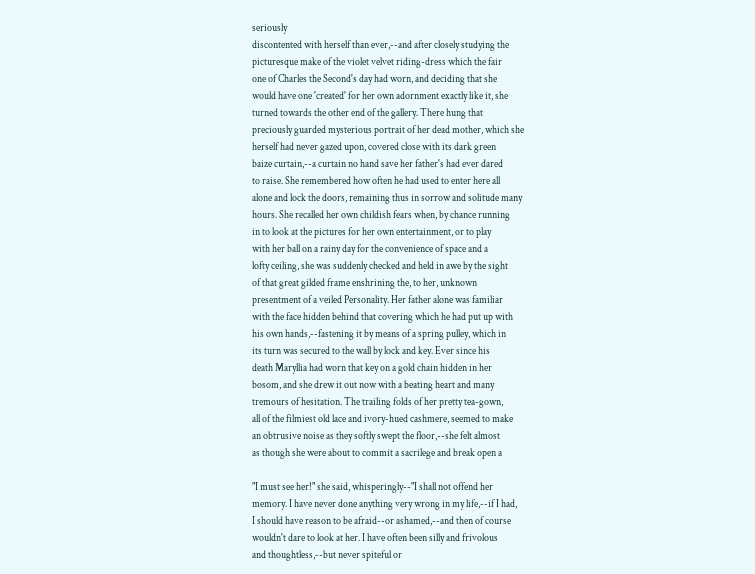seriously
discontented with herself than ever,--and after closely studying the
picturesque make of the violet velvet riding-dress which the fair
one of Charles the Second's day had worn, and deciding that she
would have one 'created' for her own adornment exactly like it, she
turned towards the other end of the gallery. There hung that
preciously guarded mysterious portrait of her dead mother, which she
herself had never gazed upon, covered close with its dark green
baize curtain,--a curtain no hand save her father's had ever dared
to raise. She remembered how often he had used to enter here all
alone and lock the doors, remaining thus in sorrow and solitude many
hours. She recalled her own childish fears when, by chance running
in to look at the pictures for her own entertainment, or to play
with her ball on a rainy day for the convenience of space and a
lofty ceiling, she was suddenly checked and held in awe by the sight
of that great gilded frame enshrining the, to her, unknown
presentment of a veiled Personality. Her father alone was familiar
with the face hidden behind that covering which he had put up with
his own hands,--fastening it by means of a spring pulley, which in
its turn was secured to the wall by lock and key. Ever since his
death Maryllia had worn that key on a gold chain hidden in her
bosom, and she drew it out now with a beating heart and many
tremours of hesitation. The trailing folds of her pretty tea-gown,
all of the filmiest old lace and ivory-hued cashmere, seemed to make
an obtrusive noise as they softly swept the floor,--she felt almost
as though she were about to commit a sacrilege and break open a

"I must see her!" she said, whisperingly--"I shall not offend her
memory. I have never done anything very wrong in my life,--if I had,
I should have reason to be afraid--or ashamed,--and then of course
wouldn't dare to look at her. I have often been silly and frivolous
and thoughtless,--but never spiteful or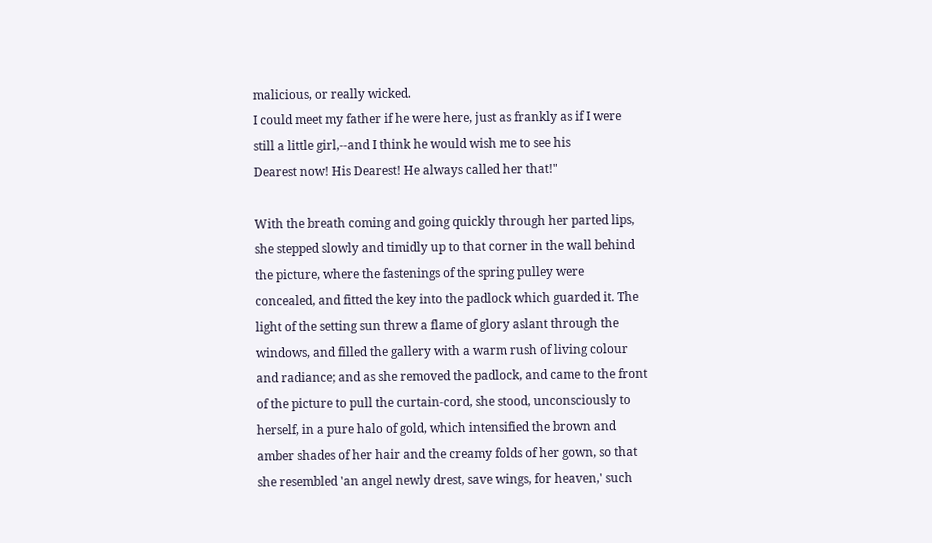malicious, or really wicked.
I could meet my father if he were here, just as frankly as if I were
still a little girl,--and I think he would wish me to see his
Dearest now! His Dearest! He always called her that!"

With the breath coming and going quickly through her parted lips,
she stepped slowly and timidly up to that corner in the wall behind
the picture, where the fastenings of the spring pulley were
concealed, and fitted the key into the padlock which guarded it. The
light of the setting sun threw a flame of glory aslant through the
windows, and filled the gallery with a warm rush of living colour
and radiance; and as she removed the padlock, and came to the front
of the picture to pull the curtain-cord, she stood, unconsciously to
herself, in a pure halo of gold, which intensified the brown and
amber shades of her hair and the creamy folds of her gown, so that
she resembled 'an angel newly drest, save wings, for heaven,' such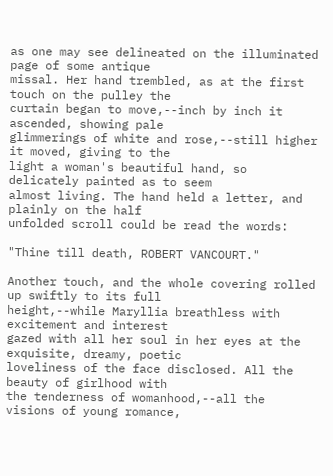as one may see delineated on the illuminated page of some antique
missal. Her hand trembled, as at the first touch on the pulley the
curtain began to move,--inch by inch it ascended, showing pale
glimmerings of white and rose,--still higher it moved, giving to the
light a woman's beautiful hand, so delicately painted as to seem
almost living. The hand held a letter, and plainly on the half
unfolded scroll could be read the words:

"Thine till death, ROBERT VANCOURT."

Another touch, and the whole covering rolled up swiftly to its full
height,--while Maryllia breathless with excitement and interest
gazed with all her soul in her eyes at the exquisite, dreamy, poetic
loveliness of the face disclosed. All the beauty of girlhood with
the tenderness of womanhood,--all the visions of young romance,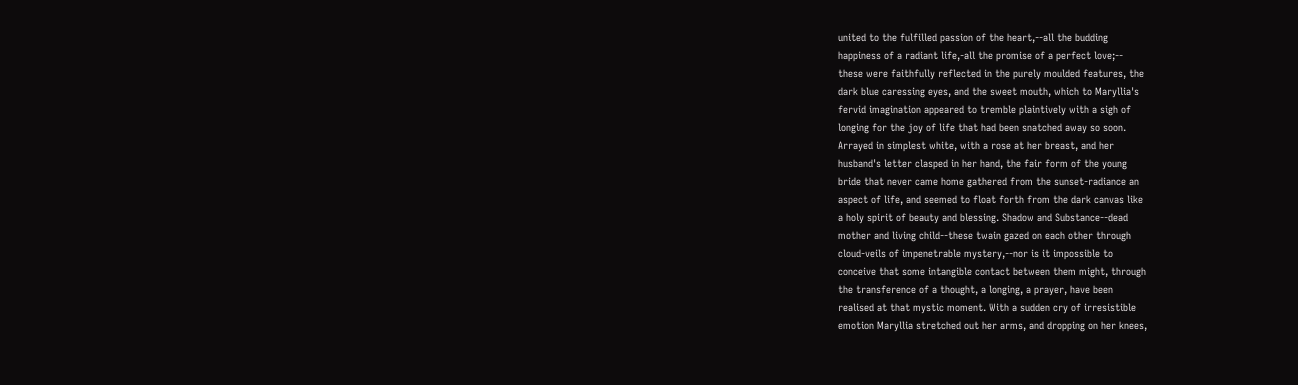united to the fulfilled passion of the heart,--all the budding
happiness of a radiant life,-all the promise of a perfect love;--
these were faithfully reflected in the purely moulded features, the
dark blue caressing eyes, and the sweet mouth, which to Maryllia's
fervid imagination appeared to tremble plaintively with a sigh of
longing for the joy of life that had been snatched away so soon.
Arrayed in simplest white, with a rose at her breast, and her
husband's letter clasped in her hand, the fair form of the young
bride that never came home gathered from the sunset-radiance an
aspect of life, and seemed to float forth from the dark canvas like
a holy spirit of beauty and blessing. Shadow and Substance--dead
mother and living child--these twain gazed on each other through
cloud-veils of impenetrable mystery,--nor is it impossible to
conceive that some intangible contact between them might, through
the transference of a thought, a longing, a prayer, have been
realised at that mystic moment. With a sudden cry of irresistible
emotion Maryllia stretched out her arms, and dropping on her knees,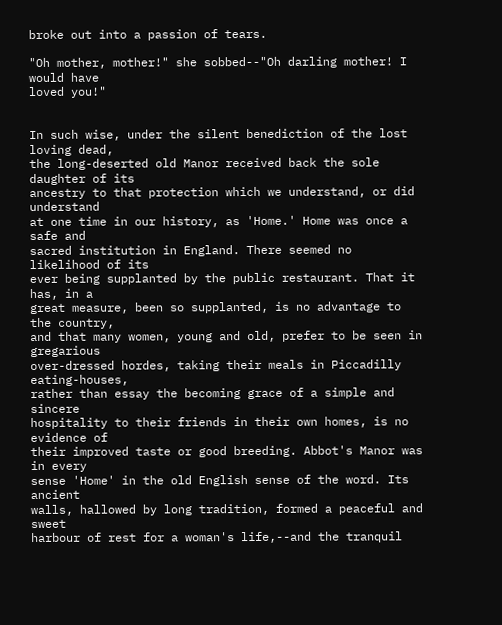broke out into a passion of tears.

"Oh mother, mother!" she sobbed--"Oh darling mother! I would have
loved you!"


In such wise, under the silent benediction of the lost loving dead,
the long-deserted old Manor received back the sole daughter of its
ancestry to that protection which we understand, or did understand
at one time in our history, as 'Home.' Home was once a safe and
sacred institution in England. There seemed no likelihood of its
ever being supplanted by the public restaurant. That it has, in a
great measure, been so supplanted, is no advantage to the country,
and that many women, young and old, prefer to be seen in gregarious
over-dressed hordes, taking their meals in Piccadilly eating-houses,
rather than essay the becoming grace of a simple and sincere
hospitality to their friends in their own homes, is no evidence of
their improved taste or good breeding. Abbot's Manor was in every
sense 'Home' in the old English sense of the word. Its ancient
walls, hallowed by long tradition, formed a peaceful and sweet
harbour of rest for a woman's life,--and the tranquil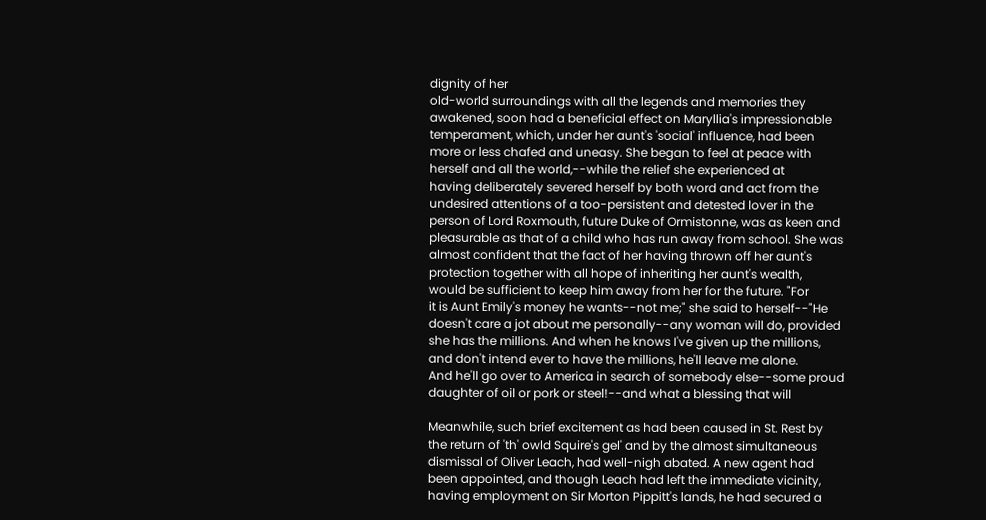dignity of her
old-world surroundings with all the legends and memories they
awakened, soon had a beneficial effect on Maryllia's impressionable
temperament, which, under her aunt's 'social' influence, had been
more or less chafed and uneasy. She began to feel at peace with
herself and all the world,--while the relief she experienced at
having deliberately severed herself by both word and act from the
undesired attentions of a too-persistent and detested lover in the
person of Lord Roxmouth, future Duke of Ormistonne, was as keen and
pleasurable as that of a child who has run away from school. She was
almost confident that the fact of her having thrown off her aunt's
protection together with all hope of inheriting her aunt's wealth,
would be sufficient to keep him away from her for the future. "For
it is Aunt Emily's money he wants--not me;" she said to herself--"He
doesn't care a jot about me personally--any woman will do, provided
she has the millions. And when he knows I've given up the millions,
and don't intend ever to have the millions, he'll leave me alone.
And he'll go over to America in search of somebody else--some proud
daughter of oil or pork or steel!--and what a blessing that will

Meanwhile, such brief excitement as had been caused in St. Rest by
the return of 'th' owld Squire's gel' and by the almost simultaneous
dismissal of Oliver Leach, had well-nigh abated. A new agent had
been appointed, and though Leach had left the immediate vicinity,
having employment on Sir Morton Pippitt's lands, he had secured a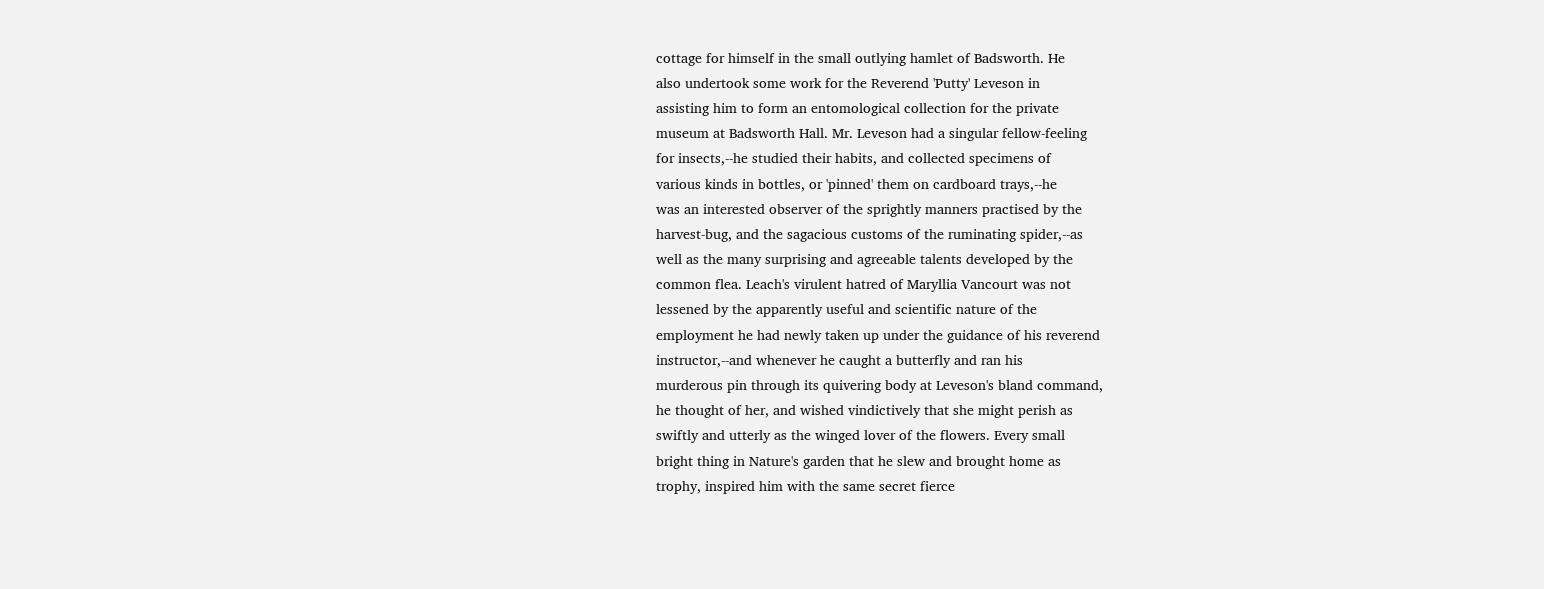cottage for himself in the small outlying hamlet of Badsworth. He
also undertook some work for the Reverend 'Putty' Leveson in
assisting him to form an entomological collection for the private
museum at Badsworth Hall. Mr. Leveson had a singular fellow-feeling
for insects,--he studied their habits, and collected specimens of
various kinds in bottles, or 'pinned' them on cardboard trays,--he
was an interested observer of the sprightly manners practised by the
harvest-bug, and the sagacious customs of the ruminating spider,--as
well as the many surprising and agreeable talents developed by the
common flea. Leach's virulent hatred of Maryllia Vancourt was not
lessened by the apparently useful and scientific nature of the
employment he had newly taken up under the guidance of his reverend
instructor,--and whenever he caught a butterfly and ran his
murderous pin through its quivering body at Leveson's bland command,
he thought of her, and wished vindictively that she might perish as
swiftly and utterly as the winged lover of the flowers. Every small
bright thing in Nature's garden that he slew and brought home as
trophy, inspired him with the same secret fierce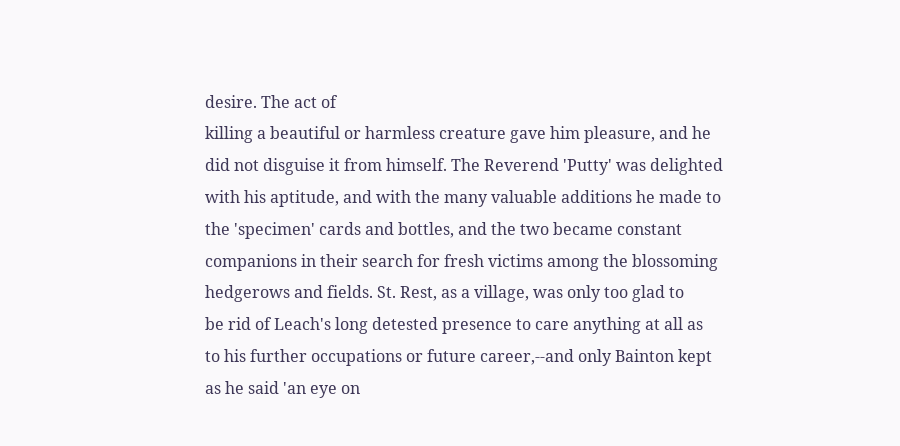desire. The act of
killing a beautiful or harmless creature gave him pleasure, and he
did not disguise it from himself. The Reverend 'Putty' was delighted
with his aptitude, and with the many valuable additions he made to
the 'specimen' cards and bottles, and the two became constant
companions in their search for fresh victims among the blossoming
hedgerows and fields. St. Rest, as a village, was only too glad to
be rid of Leach's long detested presence to care anything at all as
to his further occupations or future career,--and only Bainton kept
as he said 'an eye on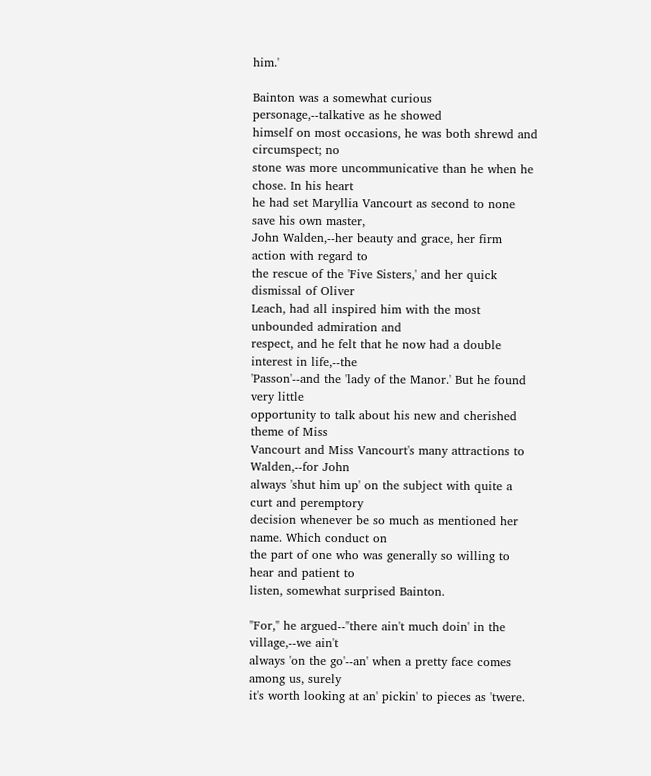him.'

Bainton was a somewhat curious personage,--talkative as he showed
himself on most occasions, he was both shrewd and circumspect; no
stone was more uncommunicative than he when he chose. In his heart
he had set Maryllia Vancourt as second to none save his own master,
John Walden,--her beauty and grace, her firm action with regard to
the rescue of the 'Five Sisters,' and her quick dismissal of Oliver
Leach, had all inspired him with the most unbounded admiration and
respect, and he felt that he now had a double interest in life,--the
'Passon'--and the 'lady of the Manor.' But he found very little
opportunity to talk about his new and cherished theme of Miss
Vancourt and Miss Vancourt's many attractions to Walden,--for John
always 'shut him up' on the subject with quite a curt and peremptory
decision whenever be so much as mentioned her name. Which conduct on
the part of one who was generally so willing to hear and patient to
listen, somewhat surprised Bainton.

"For," he argued--"there ain't much doin' in the village,--we ain't
always 'on the go'--an' when a pretty face comes among us, surely
it's worth looking at an' pickin' to pieces as 'twere.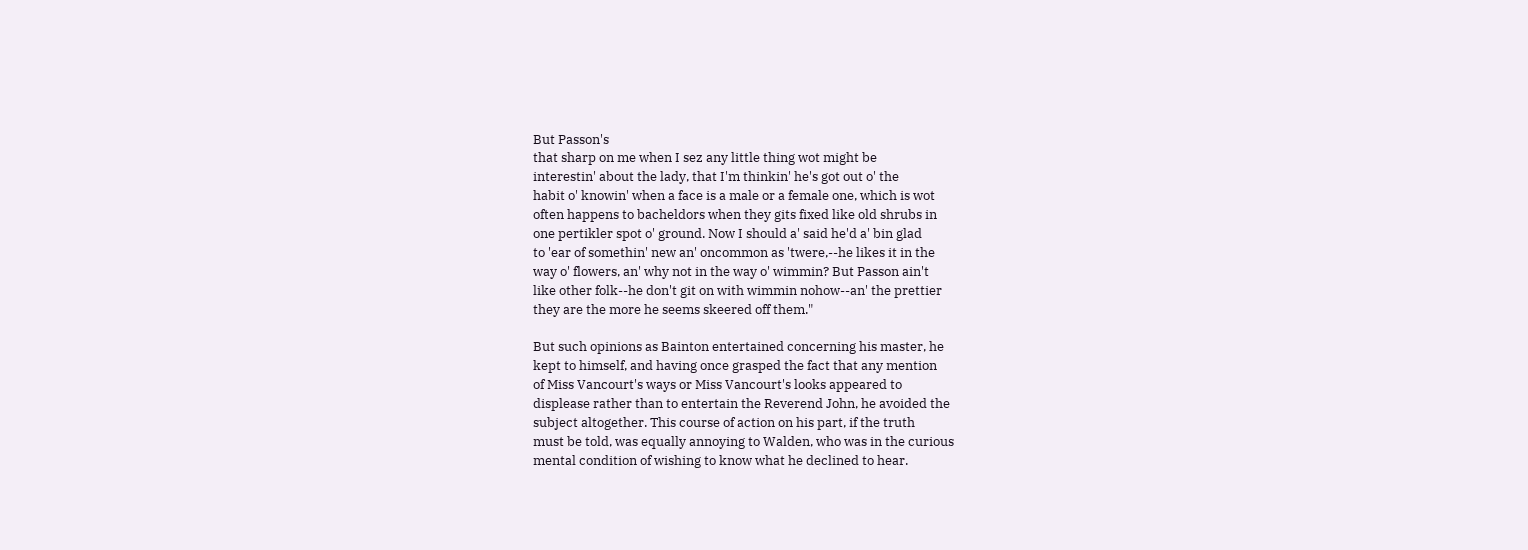But Passon's
that sharp on me when I sez any little thing wot might be
interestin' about the lady, that I'm thinkin' he's got out o' the
habit o' knowin' when a face is a male or a female one, which is wot
often happens to bacheldors when they gits fixed like old shrubs in
one pertikler spot o' ground. Now I should a' said he'd a' bin glad
to 'ear of somethin' new an' oncommon as 'twere,--he likes it in the
way o' flowers, an' why not in the way o' wimmin? But Passon ain't
like other folk--he don't git on with wimmin nohow--an' the prettier
they are the more he seems skeered off them."

But such opinions as Bainton entertained concerning his master, he
kept to himself, and having once grasped the fact that any mention
of Miss Vancourt's ways or Miss Vancourt's looks appeared to
displease rather than to entertain the Reverend John, he avoided the
subject altogether. This course of action on his part, if the truth
must be told, was equally annoying to Walden, who was in the curious
mental condition of wishing to know what he declined to hear.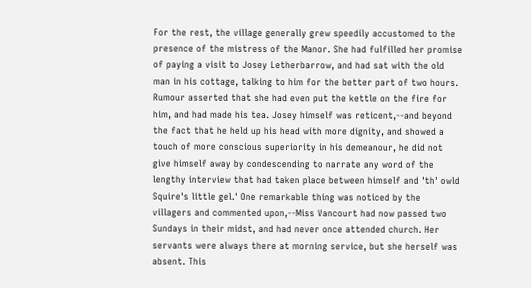For the rest, the village generally grew speedily accustomed to the
presence of the mistress of the Manor. She had fulfilled her promise
of paying a visit to Josey Letherbarrow, and had sat with the old
man in his cottage, talking to him for the better part of two hours.
Rumour asserted that she had even put the kettle on the fire for
him, and had made his tea. Josey himself was reticent,--and beyond
the fact that he held up his head with more dignity, and showed a
touch of more conscious superiority in his demeanour, he did not
give himself away by condescending to narrate any word of the
lengthy interview that had taken place between himself and 'th' owld
Squire's little gel.' One remarkable thing was noticed by the
villagers and commented upon,--Miss Vancourt had now passed two
Sundays in their midst, and had never once attended church. Her
servants were always there at morning service, but she herself was
absent. This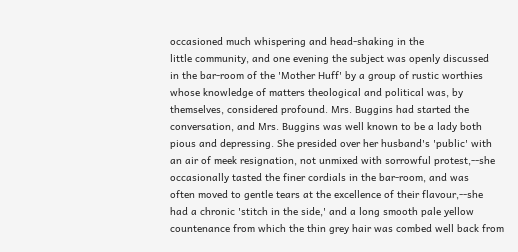occasioned much whispering and head-shaking in the
little community, and one evening the subject was openly discussed
in the bar-room of the 'Mother Huff' by a group of rustic worthies
whose knowledge of matters theological and political was, by
themselves, considered profound. Mrs. Buggins had started the
conversation, and Mrs. Buggins was well known to be a lady both
pious and depressing. She presided over her husband's 'public' with
an air of meek resignation, not unmixed with sorrowful protest,--she
occasionally tasted the finer cordials in the bar-room, and was
often moved to gentle tears at the excellence of their flavour,--she
had a chronic 'stitch in the side,' and a long smooth pale yellow
countenance from which the thin grey hair was combed well back from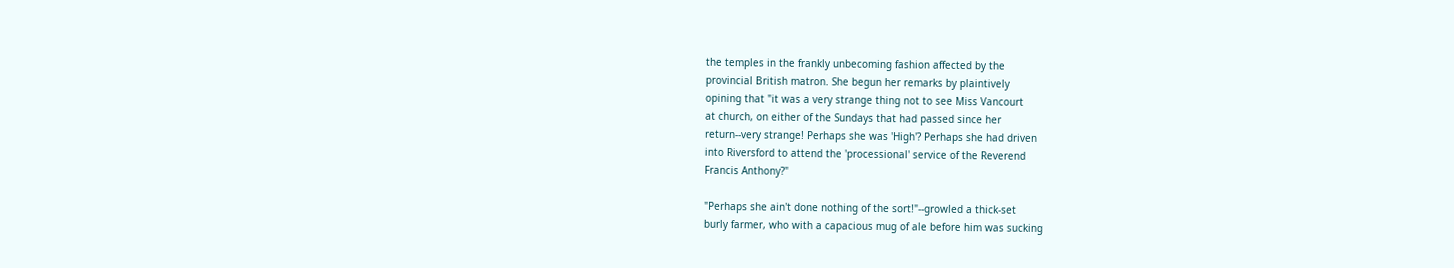the temples in the frankly unbecoming fashion affected by the
provincial British matron. She begun her remarks by plaintively
opining that "it was a very strange thing not to see Miss Vancourt
at church, on either of the Sundays that had passed since her
return--very strange! Perhaps she was 'High'? Perhaps she had driven
into Riversford to attend the 'processional' service of the Reverend
Francis Anthony?"

"Perhaps she ain't done nothing of the sort!"--growled a thick-set
burly farmer, who with a capacious mug of ale before him was sucking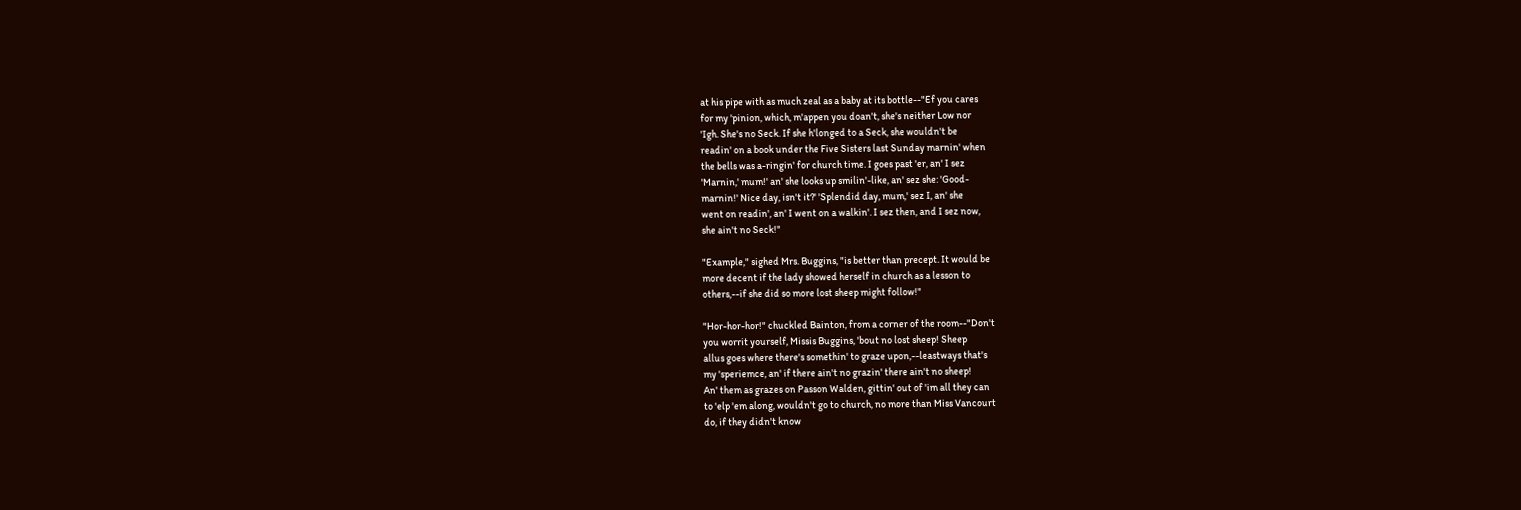at his pipe with as much zeal as a baby at its bottle--"Ef you cares
for my 'pinion, which, m'appen you doan't, she's neither Low nor
'Igh. She's no Seck. If she h'longed to a Seck, she wouldn't be
readin' on a book under the Five Sisters last Sunday marnin' when
the bells was a-ringin' for church time. I goes past 'er, an' I sez
'Marnin,' mum!' an' she looks up smilin'-like, an' sez she: 'Good-
marnin!' Nice day, isn't it?' 'Splendid day, mum,' sez I, an' she
went on readin', an' I went on a walkin'. I sez then, and I sez now,
she ain't no Seck!"

"Example," sighed Mrs. Buggins, "is better than precept. It would be
more decent if the lady showed herself in church as a lesson to
others,--if she did so more lost sheep might follow!"

"Hor-hor-hor!" chuckled Bainton, from a corner of the room--"Don't
you worrit yourself, Missis Buggins, 'bout no lost sheep! Sheep
allus goes where there's somethin' to graze upon,--leastways that's
my 'speriemce, an' if there ain't no grazin' there ain't no sheep!
An' them as grazes on Passon Walden, gittin' out of 'im all they can
to 'elp 'em along, wouldn't go to church, no more than Miss Vancourt
do, if they didn't know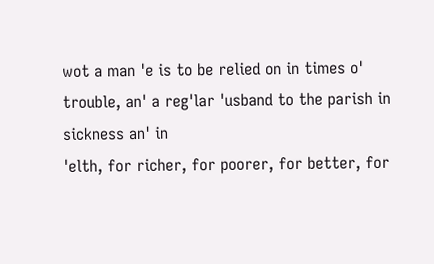wot a man 'e is to be relied on in times o'
trouble, an' a reg'lar 'usband to the parish in sickness an' in
'elth, for richer, for poorer, for better, for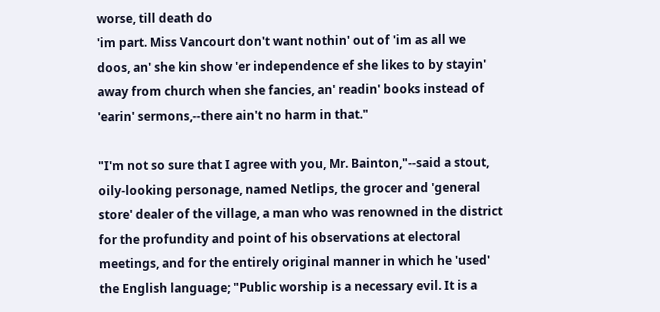worse, till death do
'im part. Miss Vancourt don't want nothin' out of 'im as all we
doos, an' she kin show 'er independence ef she likes to by stayin'
away from church when she fancies, an' readin' books instead of
'earin' sermons,--there ain't no harm in that."

"I'm not so sure that I agree with you, Mr. Bainton,"--said a stout,
oily-looking personage, named Netlips, the grocer and 'general
store' dealer of the village, a man who was renowned in the district
for the profundity and point of his observations at electoral
meetings, and for the entirely original manner in which he 'used'
the English language; "Public worship is a necessary evil. It is a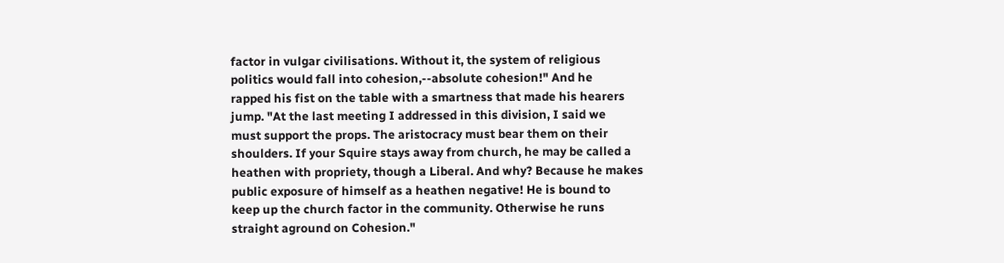factor in vulgar civilisations. Without it, the system of religious
politics would fall into cohesion,--absolute cohesion!" And he
rapped his fist on the table with a smartness that made his hearers
jump. "At the last meeting I addressed in this division, I said we
must support the props. The aristocracy must bear them on their
shoulders. If your Squire stays away from church, he may be called a
heathen with propriety, though a Liberal. And why? Because he makes
public exposure of himself as a heathen negative! He is bound to
keep up the church factor in the community. Otherwise he runs
straight aground on Cohesion."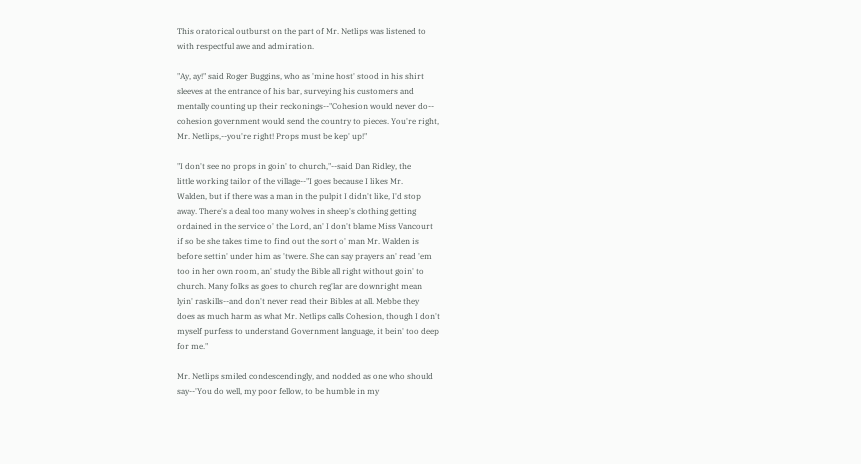This oratorical outburst on the part of Mr. Netlips was listened to
with respectful awe and admiration.

"Ay, ay!" said Roger Buggins, who as 'mine host' stood in his shirt
sleeves at the entrance of his bar, surveying his customers and
mentally counting up their reckonings--"Cohesion would never do--
cohesion government would send the country to pieces. You're right,
Mr. Netlips,--you're right! Props must be kep' up!"

"I don't see no props in goin' to church,"--said Dan Ridley, the
little working tailor of the village--"I goes because I likes Mr.
Walden, but if there was a man in the pulpit I didn't like, I'd stop
away. There's a deal too many wolves in sheep's clothing getting
ordained in the service o' the Lord, an' I don't blame Miss Vancourt
if so be she takes time to find out the sort o' man Mr. Walden is
before settin' under him as 'twere. She can say prayers an' read 'em
too in her own room, an' study the Bible all right without goin' to
church. Many folks as goes to church reg'lar are downright mean
lyin' raskills--and don't never read their Bibles at all. Mebbe they
does as much harm as what Mr. Netlips calls Cohesion, though I don't
myself purfess to understand Government language, it bein' too deep
for me."

Mr. Netlips smiled condescendingly, and nodded as one who should
say--'You do well, my poor fellow, to be humble in my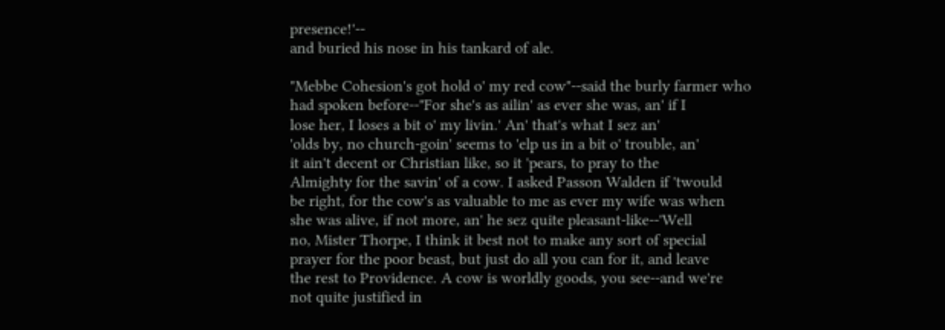presence!'--
and buried his nose in his tankard of ale.

"Mebbe Cohesion's got hold o' my red cow"--said the burly farmer who
had spoken before--"For she's as ailin' as ever she was, an' if I
lose her, I loses a bit o' my livin.' An' that's what I sez an'
'olds by, no church-goin' seems to 'elp us in a bit o' trouble, an'
it ain't decent or Christian like, so it 'pears, to pray to the
Almighty for the savin' of a cow. I asked Passon Walden if 'twould
be right, for the cow's as valuable to me as ever my wife was when
she was alive, if not more, an' he sez quite pleasant-like--'Well
no, Mister Thorpe, I think it best not to make any sort of special
prayer for the poor beast, but just do all you can for it, and leave
the rest to Providence. A cow is worldly goods, you see--and we're
not quite justified in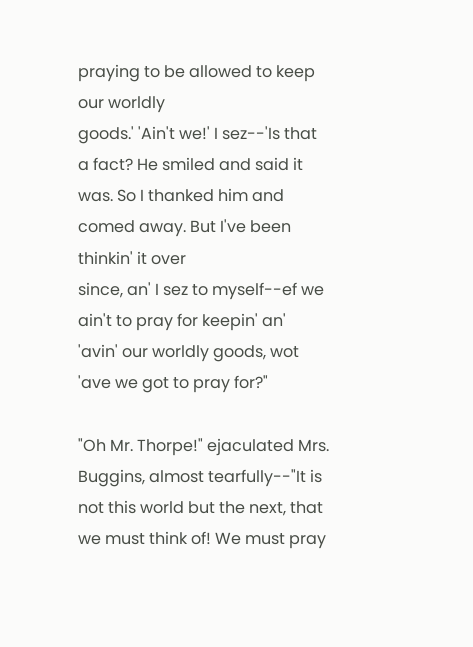praying to be allowed to keep our worldly
goods.' 'Ain't we!' I sez--'Is that a fact? He smiled and said it
was. So I thanked him and comed away. But I've been thinkin' it over
since, an' I sez to myself--ef we ain't to pray for keepin' an'
'avin' our worldly goods, wot 'ave we got to pray for?"

"Oh Mr. Thorpe!" ejaculated Mrs. Buggins, almost tearfully--"It is
not this world but the next, that we must think of! We must pray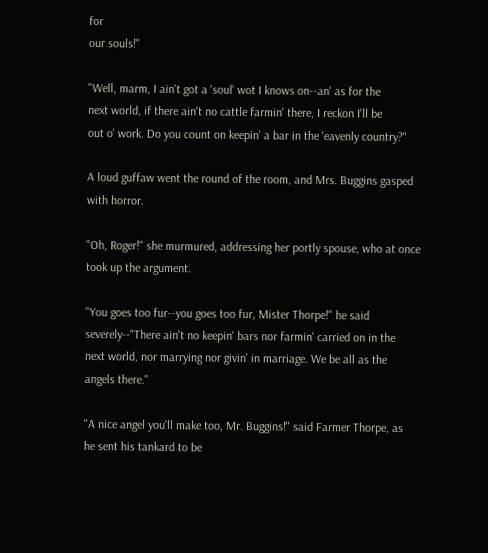for
our souls!"

"Well, marm, I ain't got a 'soul' wot I knows on--an' as for the
next world, if there ain't no cattle farmin' there, I reckon I'll be
out o' work. Do you count on keepin' a bar in the 'eavenly country?"

A loud guffaw went the round of the room, and Mrs. Buggins gasped
with horror.

"Oh, Roger!" she murmured, addressing her portly spouse, who at once
took up the argument.

"You goes too fur--you goes too fur, Mister Thorpe!" he said
severely--"There ain't no keepin' bars nor farmin' carried on in the
next world, nor marrying nor givin' in marriage. We be all as the
angels there."

"A nice angel you'll make too, Mr. Buggins!" said Farmer Thorpe, as
he sent his tankard to be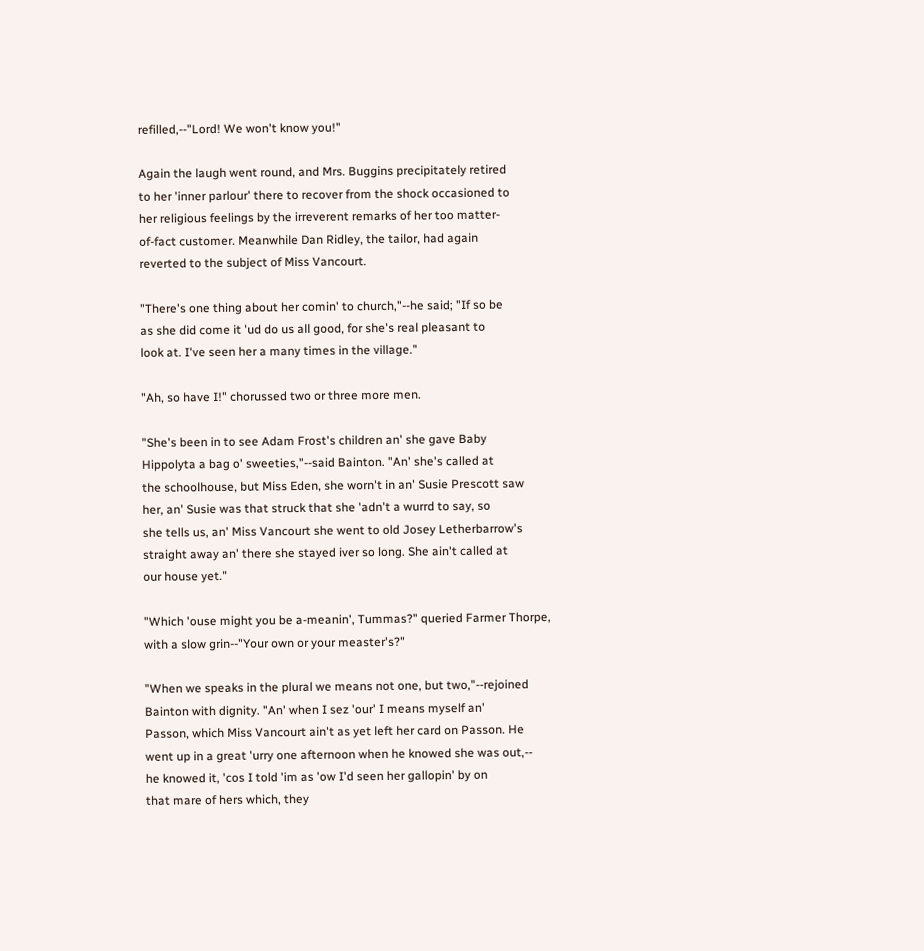refilled,--"Lord! We won't know you!"

Again the laugh went round, and Mrs. Buggins precipitately retired
to her 'inner parlour' there to recover from the shock occasioned to
her religious feelings by the irreverent remarks of her too matter-
of-fact customer. Meanwhile Dan Ridley, the tailor, had again
reverted to the subject of Miss Vancourt.

"There's one thing about her comin' to church,"--he said; "If so be
as she did come it 'ud do us all good, for she's real pleasant to
look at. I've seen her a many times in the village."

"Ah, so have I!" chorussed two or three more men.

"She's been in to see Adam Frost's children an' she gave Baby
Hippolyta a bag o' sweeties,"--said Bainton. "An' she's called at
the schoolhouse, but Miss Eden, she worn't in an' Susie Prescott saw
her, an' Susie was that struck that she 'adn't a wurrd to say, so
she tells us, an' Miss Vancourt she went to old Josey Letherbarrow's
straight away an' there she stayed iver so long. She ain't called at
our house yet."

"Which 'ouse might you be a-meanin', Tummas?" queried Farmer Thorpe,
with a slow grin--"Your own or your measter's?"

"When we speaks in the plural we means not one, but two,"--rejoined
Bainton with dignity. "An' when I sez 'our' I means myself an'
Passon, which Miss Vancourt ain't as yet left her card on Passon. He
went up in a great 'urry one afternoon when he knowed she was out,--
he knowed it, 'cos I told 'im as 'ow I'd seen her gallopin' by on
that mare of hers which, they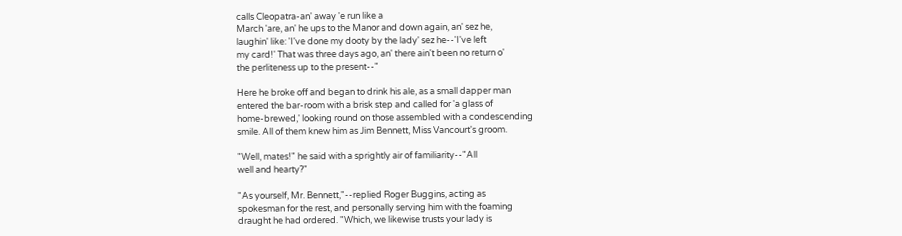calls Cleopatra-an' away 'e run like a
March 'are, an' he ups to the Manor and down again, an' sez he,
laughin' like: 'I've done my dooty by the lady' sez he--'I've left
my card!' That was three days ago, an' there ain't been no return o'
the perliteness up to the present--"

Here he broke off and began to drink his ale, as a small dapper man
entered the bar-room with a brisk step and called for 'a glass of
home-brewed,' looking round on those assembled with a condescending
smile. All of them knew him as Jim Bennett, Miss Vancourt's groom.

"Well, mates!" he said with a sprightly air of familiarity--"All
well and hearty?"

"As yourself, Mr. Bennett,"--replied Roger Buggins, acting as
spokesman for the rest, and personally serving him with the foaming
draught he had ordered. "Which, we likewise trusts your lady is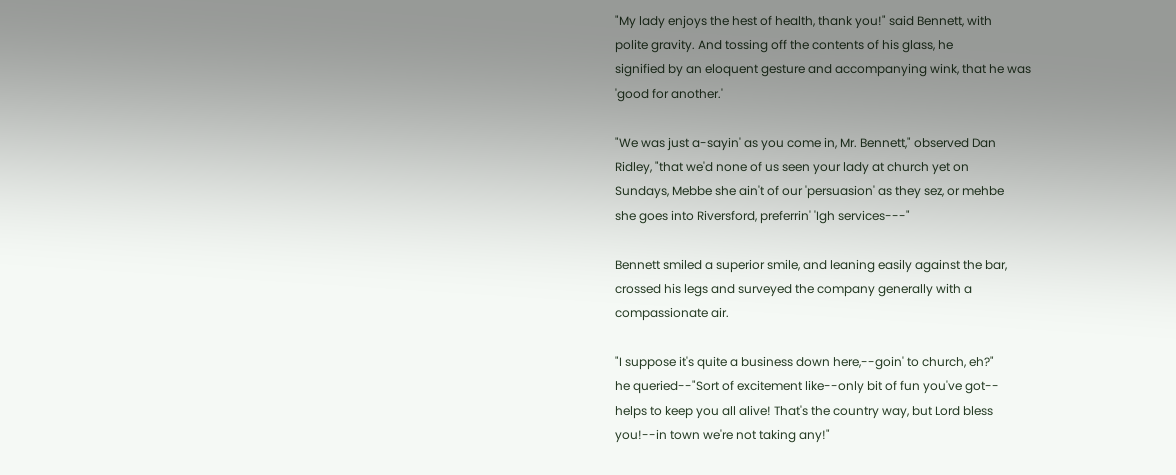"My lady enjoys the hest of health, thank you!" said Bennett, with
polite gravity. And tossing off the contents of his glass, he
signified by an eloquent gesture and accompanying wink, that he was
'good for another.'

"We was just a-sayin' as you come in, Mr. Bennett," observed Dan
Ridley, "that we'd none of us seen your lady at church yet on
Sundays, Mebbe she ain't of our 'persuasion' as they sez, or mehbe
she goes into Riversford, preferrin' 'Igh services---"

Bennett smiled a superior smile, and leaning easily against the bar,
crossed his legs and surveyed the company generally with a
compassionate air.

"I suppose it's quite a business down here,--goin' to church, eh?"
he queried--"Sort of excitement like--only bit of fun you've got--
helps to keep you all alive! That's the country way, but Lord bless
you!--in town we're not taking any!"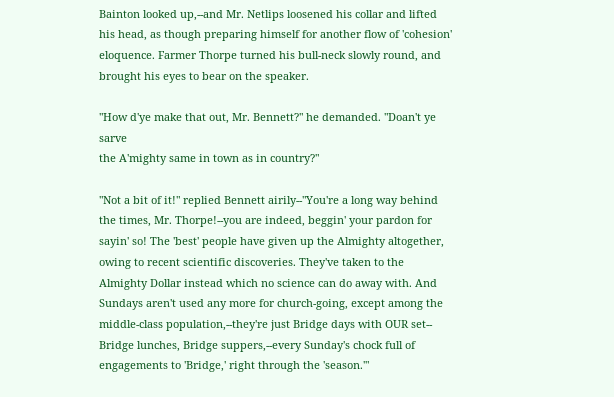Bainton looked up,--and Mr. Netlips loosened his collar and lifted
his head, as though preparing himself for another flow of 'cohesion'
eloquence. Farmer Thorpe turned his bull-neck slowly round, and
brought his eyes to bear on the speaker.

"How d'ye make that out, Mr. Bennett?" he demanded. "Doan't ye sarve
the A'mighty same in town as in country?"

"Not a bit of it!" replied Bennett airily--"You're a long way behind
the times, Mr. Thorpe!--you are indeed, beggin' your pardon for
sayin' so! The 'best' people have given up the Almighty altogether,
owing to recent scientific discoveries. They've taken to the
Almighty Dollar instead which no science can do away with. And
Sundays aren't used any more for church-going, except among the
middle-class population,--they're just Bridge days with OUR set--
Bridge lunches, Bridge suppers,--every Sunday's chock full of
engagements to 'Bridge,' right through the 'season.'"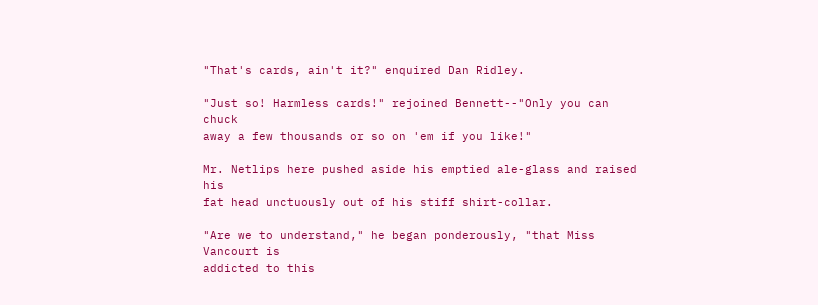"That's cards, ain't it?" enquired Dan Ridley.

"Just so! Harmless cards!" rejoined Bennett--"Only you can chuck
away a few thousands or so on 'em if you like!"

Mr. Netlips here pushed aside his emptied ale-glass and raised his
fat head unctuously out of his stiff shirt-collar.

"Are we to understand," he began ponderously, "that Miss Vancourt is
addicted to this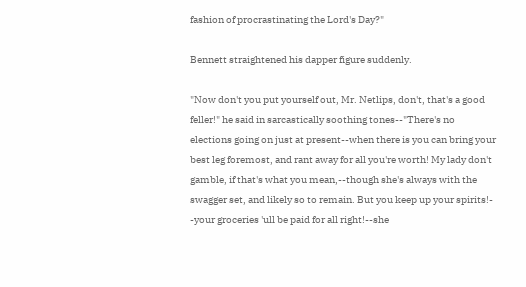fashion of procrastinating the Lord's Day?"

Bennett straightened his dapper figure suddenly.

"Now don't you put yourself out, Mr. Netlips, don't, that's a good
feller!" he said in sarcastically soothing tones--"There's no
elections going on just at present--when there is you can bring your
best leg foremost, and rant away for all you're worth! My lady don't
gamble, if that's what you mean,--though she's always with the
swagger set, and likely so to remain. But you keep up your spirits!-
-your groceries 'ull be paid for all right!--she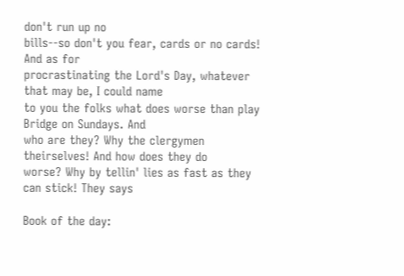don't run up no
bills--so don't you fear, cards or no cards! And as for
procrastinating the Lord's Day, whatever that may be, I could name
to you the folks what does worse than play Bridge on Sundays. And
who are they? Why the clergymen theirselves! And how does they do
worse? Why by tellin' lies as fast as they can stick! They says

Book of the day: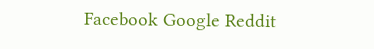Facebook Google Reddit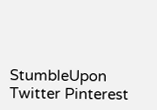StumbleUpon Twitter Pinterest